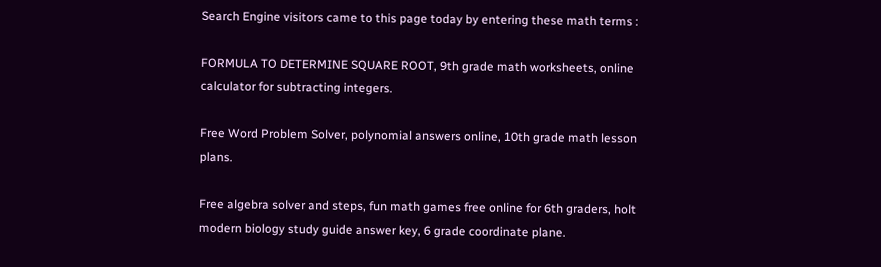Search Engine visitors came to this page today by entering these math terms :

FORMULA TO DETERMINE SQUARE ROOT, 9th grade math worksheets, online calculator for subtracting integers.

Free Word Problem Solver, polynomial answers online, 10th grade math lesson plans.

Free algebra solver and steps, fun math games free online for 6th graders, holt modern biology study guide answer key, 6 grade coordinate plane.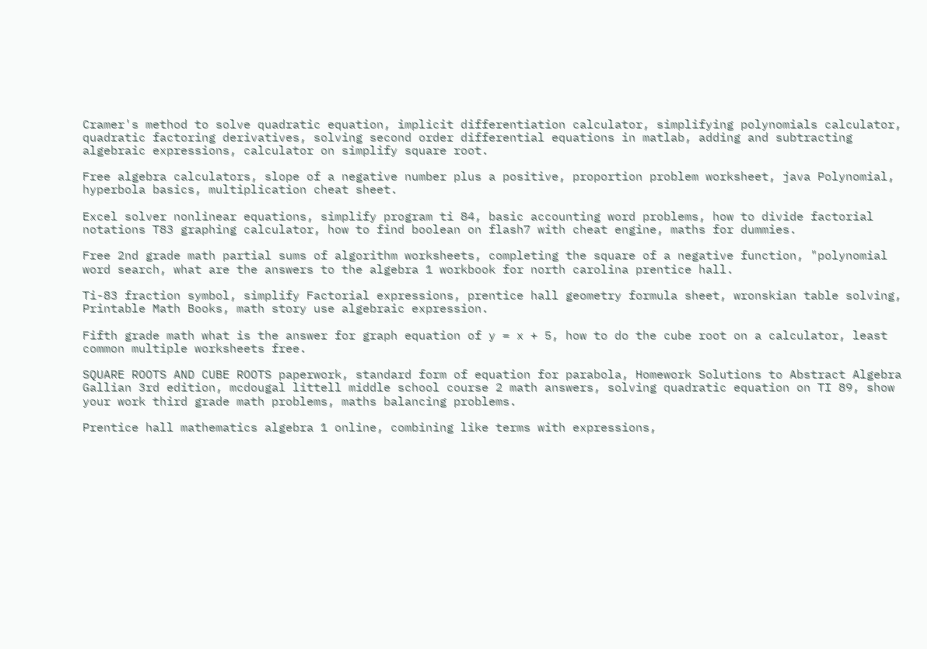Cramer's method to solve quadratic equation, implicit differentiation calculator, simplifying polynomials calculator, quadratic factoring derivatives, solving second order differential equations in matlab, adding and subtracting algebraic expressions, calculator on simplify square root.

Free algebra calculators, slope of a negative number plus a positive, proportion problem worksheet, java Polynomial, hyperbola basics, multiplication cheat sheet.

Excel solver nonlinear equations, simplify program ti 84, basic accounting word problems, how to divide factorial notations T83 graphing calculator, how to find boolean on flash7 with cheat engine, maths for dummies.

Free 2nd grade math partial sums of algorithm worksheets, completing the square of a negative function, "polynomial word search, what are the answers to the algebra 1 workbook for north carolina prentice hall.

Ti-83 fraction symbol, simplify Factorial expressions, prentice hall geometry formula sheet, wronskian table solving, Printable Math Books, math story use algebraic expression.

Fifth grade math what is the answer for graph equation of y = x + 5, how to do the cube root on a calculator, least common multiple worksheets free.

SQUARE ROOTS AND CUBE ROOTS paperwork, standard form of equation for parabola, Homework Solutions to Abstract Algebra Gallian 3rd edition, mcdougal littell middle school course 2 math answers, solving quadratic equation on TI 89, show your work third grade math problems, maths balancing problems.

Prentice hall mathematics algebra 1 online, combining like terms with expressions,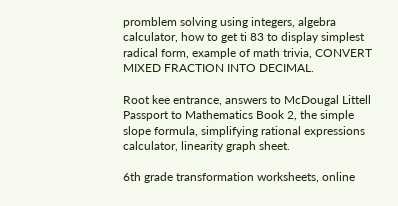promblem solving using integers, algebra calculator, how to get ti 83 to display simplest radical form, example of math trivia, CONVERT MIXED FRACTION INTO DECIMAL.

Root kee entrance, answers to McDougal Littell Passport to Mathematics Book 2, the simple slope formula, simplifying rational expressions calculator, linearity graph sheet.

6th grade transformation worksheets, online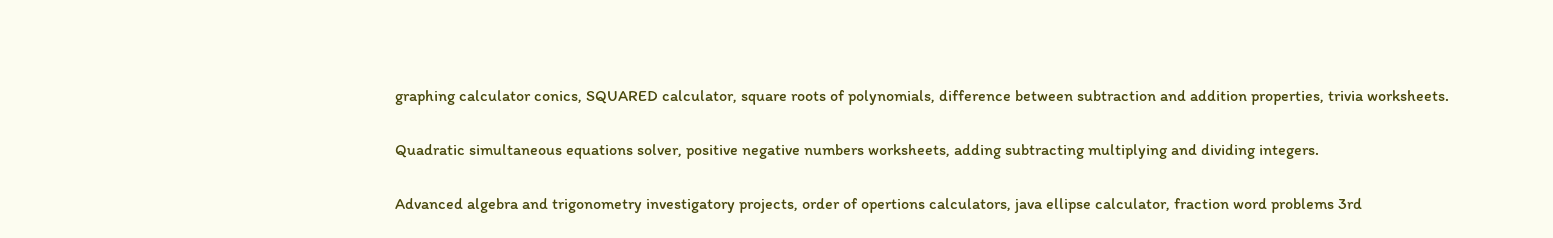graphing calculator conics, SQUARED calculator, square roots of polynomials, difference between subtraction and addition properties, trivia worksheets.

Quadratic simultaneous equations solver, positive negative numbers worksheets, adding subtracting multiplying and dividing integers.

Advanced algebra and trigonometry investigatory projects, order of opertions calculators, java ellipse calculator, fraction word problems 3rd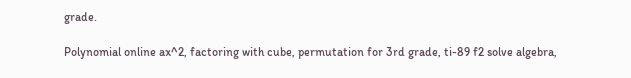grade.

Polynomial online ax^2, factoring with cube, permutation for 3rd grade, ti-89 f2 solve algebra,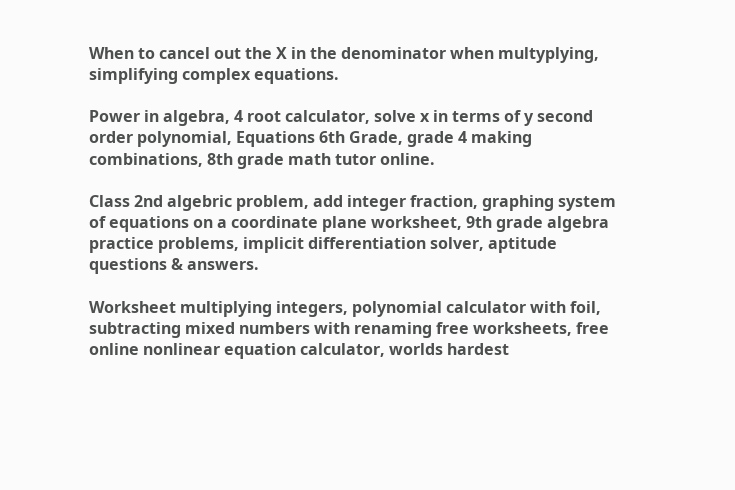When to cancel out the X in the denominator when multyplying, simplifying complex equations.

Power in algebra, 4 root calculator, solve x in terms of y second order polynomial, Equations 6th Grade, grade 4 making combinations, 8th grade math tutor online.

Class 2nd algebric problem, add integer fraction, graphing system of equations on a coordinate plane worksheet, 9th grade algebra practice problems, implicit differentiation solver, aptitude questions & answers.

Worksheet multiplying integers, polynomial calculator with foil, subtracting mixed numbers with renaming free worksheets, free online nonlinear equation calculator, worlds hardest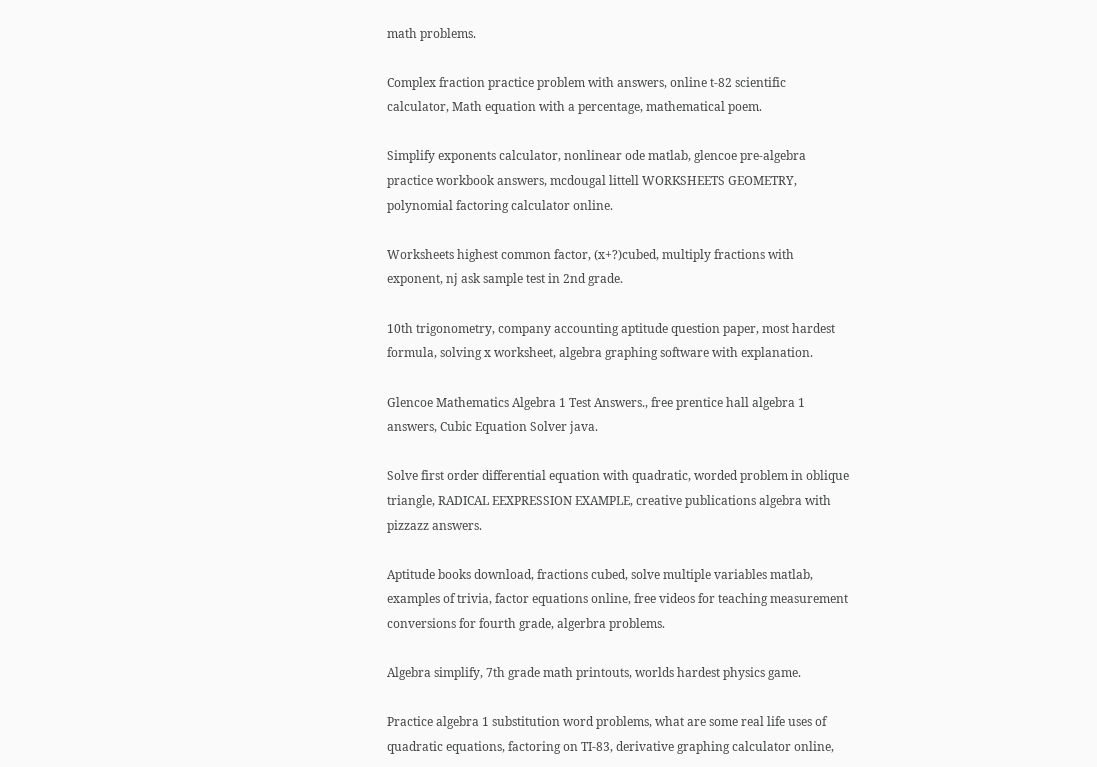math problems.

Complex fraction practice problem with answers, online t-82 scientific calculator, Math equation with a percentage, mathematical poem.

Simplify exponents calculator, nonlinear ode matlab, glencoe pre-algebra practice workbook answers, mcdougal littell WORKSHEETS GEOMETRY, polynomial factoring calculator online.

Worksheets highest common factor, (x+?)cubed, multiply fractions with exponent, nj ask sample test in 2nd grade.

10th trigonometry, company accounting aptitude question paper, most hardest formula, solving x worksheet, algebra graphing software with explanation.

Glencoe Mathematics Algebra 1 Test Answers., free prentice hall algebra 1 answers, Cubic Equation Solver java.

Solve first order differential equation with quadratic, worded problem in oblique triangle, RADICAL EEXPRESSION EXAMPLE, creative publications algebra with pizzazz answers.

Aptitude books download, fractions cubed, solve multiple variables matlab, examples of trivia, factor equations online, free videos for teaching measurement conversions for fourth grade, algerbra problems.

Algebra simplify, 7th grade math printouts, worlds hardest physics game.

Practice algebra 1 substitution word problems, what are some real life uses of quadratic equations, factoring on TI-83, derivative graphing calculator online,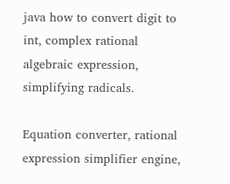java how to convert digit to int, complex rational algebraic expression, simplifying radicals.

Equation converter, rational expression simplifier engine,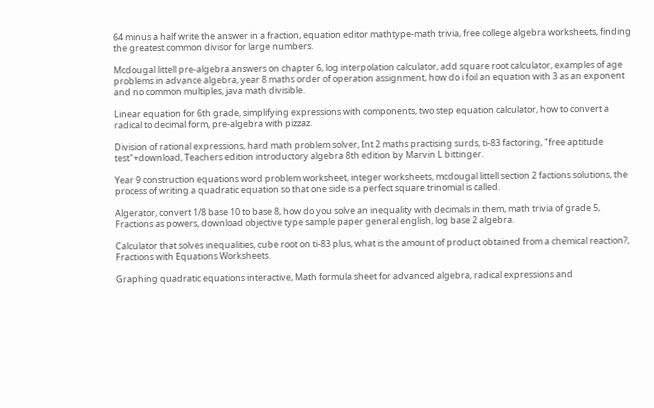64 minus a half write the answer in a fraction, equation editor mathtype-math trivia, free college algebra worksheets, finding the greatest common divisor for large numbers.

Mcdougal littell pre-algebra answers on chapter 6, log interpolation calculator, add square root calculator, examples of age problems in advance algebra, year 8 maths order of operation assignment, how do i foil an equation with 3 as an exponent and no common multiples, java math divisible.

Linear equation for 6th grade, simplifying expressions with components, two step equation calculator, how to convert a radical to decimal form, pre-algebra with pizzaz.

Division of rational expressions, hard math problem solver, Int 2 maths practising surds, ti-83 factoring, "free aptitude test"+download, Teachers edition introductory algebra 8th edition by Marvin L bittinger.

Year 9 construction equations word problem worksheet, integer worksheets, mcdougal littell section 2 factions solutions, the process of writing a quadratic equation so that one side is a perfect square trinomial is called.

Algerator, convert 1/8 base 10 to base 8, how do you solve an inequality with decimals in them, math trivia of grade 5, Fractions as powers, download objective type sample paper general english, log base 2 algebra.

Calculator that solves inequalities, cube root on ti-83 plus, what is the amount of product obtained from a chemical reaction?, Fractions with Equations Worksheets.

Graphing quadratic equations interactive, Math formula sheet for advanced algebra, radical expressions and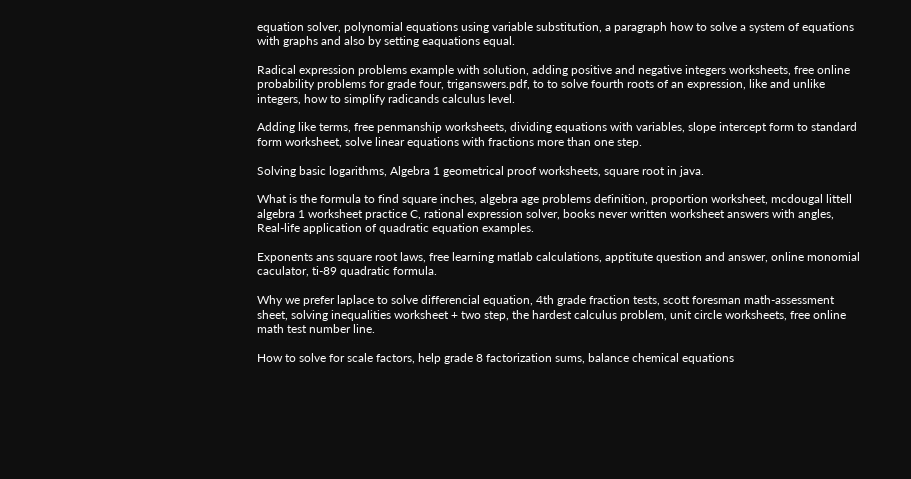equation solver, polynomial equations using variable substitution, a paragraph how to solve a system of equations with graphs and also by setting eaquations equal.

Radical expression problems example with solution, adding positive and negative integers worksheets, free online probability problems for grade four, triganswers.pdf, to to solve fourth roots of an expression, like and unlike integers, how to simplify radicands calculus level.

Adding like terms, free penmanship worksheets, dividing equations with variables, slope intercept form to standard form worksheet, solve linear equations with fractions more than one step.

Solving basic logarithms, Algebra 1 geometrical proof worksheets, square root in java.

What is the formula to find square inches, algebra age problems definition, proportion worksheet, mcdougal littell algebra 1 worksheet practice C, rational expression solver, books never written worksheet answers with angles, Real-life application of quadratic equation examples.

Exponents ans square root laws, free learning matlab calculations, apptitute question and answer, online monomial caculator, ti-89 quadratic formula.

Why we prefer laplace to solve differencial equation, 4th grade fraction tests, scott foresman math-assessment sheet, solving inequalities worksheet + two step, the hardest calculus problem, unit circle worksheets, free online math test number line.

How to solve for scale factors, help grade 8 factorization sums, balance chemical equations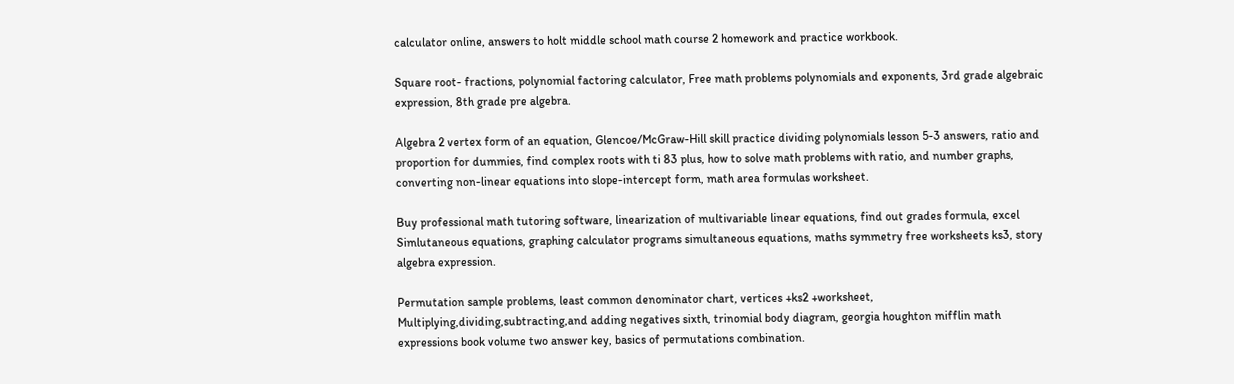calculator online, answers to holt middle school math course 2 homework and practice workbook.

Square root- fractions, polynomial factoring calculator, Free math problems polynomials and exponents, 3rd grade algebraic expression, 8th grade pre algebra.

Algebra 2 vertex form of an equation, Glencoe/McGraw-Hill skill practice dividing polynomials lesson 5-3 answers, ratio and proportion for dummies, find complex roots with ti 83 plus, how to solve math problems with ratio, and number graphs, converting non-linear equations into slope-intercept form, math area formulas worksheet.

Buy professional math tutoring software, linearization of multivariable linear equations, find out grades formula, excel Simlutaneous equations, graphing calculator programs simultaneous equations, maths symmetry free worksheets ks3, story algebra expression.

Permutation sample problems, least common denominator chart, vertices +ks2 +worksheet, Multiplying,dividing,subtracting,and adding negatives sixth, trinomial body diagram, georgia houghton mifflin math expressions book volume two answer key, basics of permutations combination.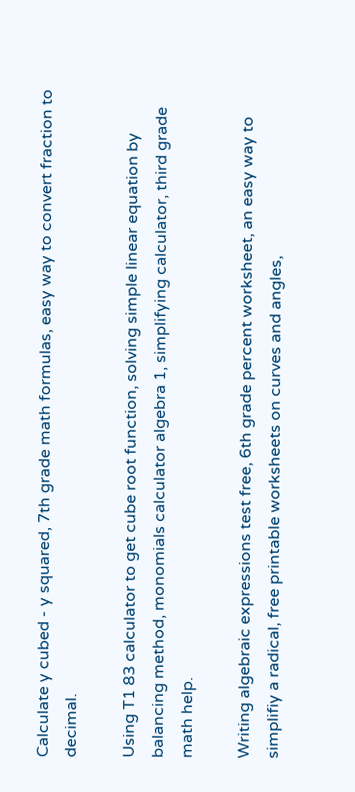Calculate y cubed - y squared, 7th grade math formulas, easy way to convert fraction to decimal.

Using T1 83 calculator to get cube root function, solving simple linear equation by balancing method, monomials calculator algebra 1, simplifying calculator, third grade math help.

Writing algebraic expressions test free, 6th grade percent worksheet, an easy way to simplifiy a radical, free printable worksheets on curves and angles,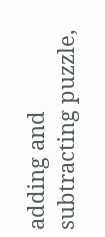adding and subtracting puzzle,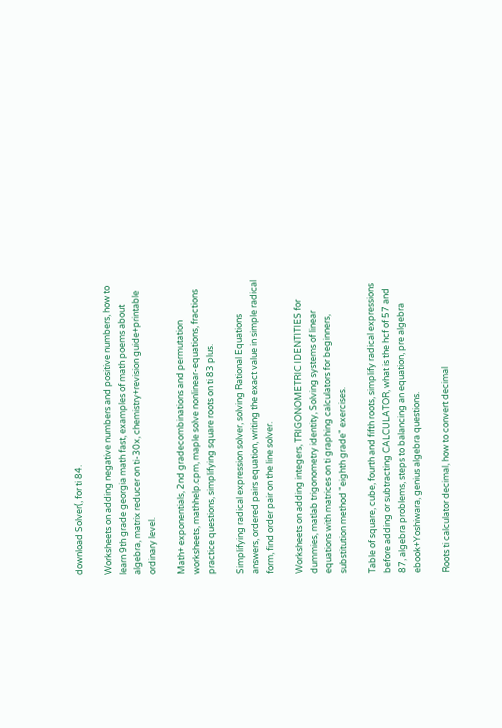download Solver(, for ti 84.

Worksheets on adding negative numbers and positive numbers, how to learn 9th grade georgia math fast, examples of math poems about algebra, matrix reducer on ti-30x, chemistry+revision guide+printable ordinary level.

Math+ exponentials, 2nd gradecombinations and permutation worksheets, mathhelp.cpm, maple solve nonlinear-equations, fractions practice questions, simplifying square roots on ti 83 plus.

Simplifying radical expression solver, solving Rational Equations answers, ordered pairs equation, writing the exact value in simple radical form, find order pair on the line solver.

Worksheets on adding integers, TRIGONOMETRIC IDENTITIES for dummies, matlab trigonometry identity, Solving systems of linear equations with matrices on ti graphing calculators for beginners, substitution method "eighth grade" exercises.

Table of square, cube, fourth and fifth roots, simplify radical expressions before adding or subtracting CALCULATOR, what is the hcf of 57 and 87, algebra problems, steps to balancing an equation, pre algebra ebook+Yoshiwara, genius algebra questions.

Roots ti calculator decimal, how to convert decimal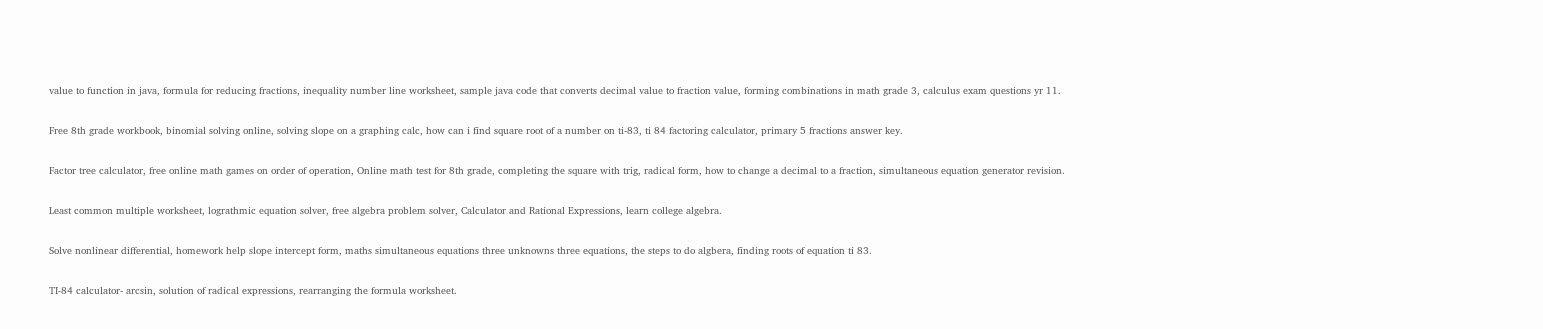value to function in java, formula for reducing fractions, inequality number line worksheet, sample java code that converts decimal value to fraction value, forming combinations in math grade 3, calculus exam questions yr 11.

Free 8th grade workbook, binomial solving online, solving slope on a graphing calc, how can i find square root of a number on ti-83, ti 84 factoring calculator, primary 5 fractions answer key.

Factor tree calculator, free online math games on order of operation, Online math test for 8th grade, completing the square with trig, radical form, how to change a decimal to a fraction, simultaneous equation generator revision.

Least common multiple worksheet, lograthmic equation solver, free algebra problem solver, Calculator and Rational Expressions, learn college algebra.

Solve nonlinear differential, homework help slope intercept form, maths simultaneous equations three unknowns three equations, the steps to do algbera, finding roots of equation ti 83.

TI-84 calculator- arcsin, solution of radical expressions, rearranging the formula worksheet.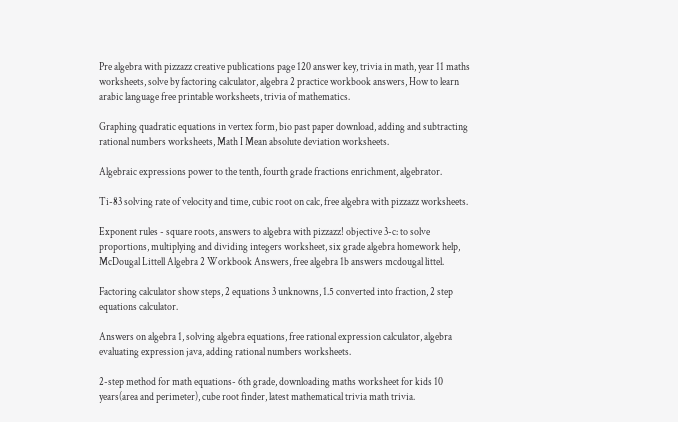Pre algebra with pizzazz creative publications page 120 answer key, trivia in math, year 11 maths worksheets, solve by factoring calculator, algebra 2 practice workbook answers, How to learn arabic language free printable worksheets, trivia of mathematics.

Graphing quadratic equations in vertex form, bio past paper download, adding and subtracting rational numbers worksheets, Math I Mean absolute deviation worksheets.

Algebraic expressions power to the tenth, fourth grade fractions enrichment, algebrator.

Ti-83 solving rate of velocity and time, cubic root on calc, free algebra with pizzazz worksheets.

Exponent rules - square roots, answers to algebra with pizzazz! objective 3-c: to solve proportions, multiplying and dividing integers worksheet, six grade algebra homework help, McDougal Littell Algebra 2 Workbook Answers, free algebra 1b answers mcdougal littel.

Factoring calculator show steps, 2 equations 3 unknowns, 1.5 converted into fraction, 2 step equations calculator.

Answers on algebra 1, solving algebra equations, free rational expression calculator, algebra evaluating expression java, adding rational numbers worksheets.

2-step method for math equations- 6th grade, downloading maths worksheet for kids 10 years(area and perimeter), cube root finder, latest mathematical trivia math trivia.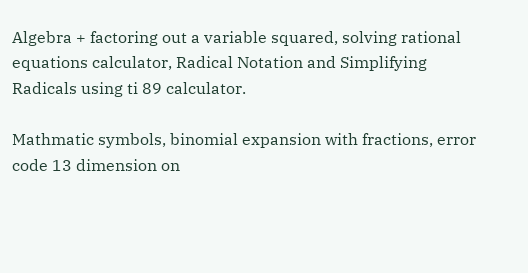Algebra + factoring out a variable squared, solving rational equations calculator, Radical Notation and Simplifying Radicals using ti 89 calculator.

Mathmatic symbols, binomial expansion with fractions, error code 13 dimension on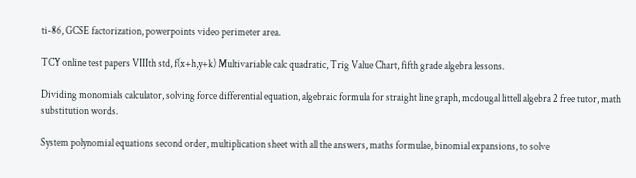ti-86, GCSE factorization, powerpoints video perimeter area.

TCY online test papers VIIIth std, f(x+h,y+k) Multivariable calc quadratic, Trig Value Chart, fifth grade algebra lessons.

Dividing monomials calculator, solving force differential equation, algebraic formula for straight line graph, mcdougal littell algebra 2 free tutor, math substitution words.

System polynomial equations second order, multiplication sheet with all the answers, maths formulae, binomial expansions, to solve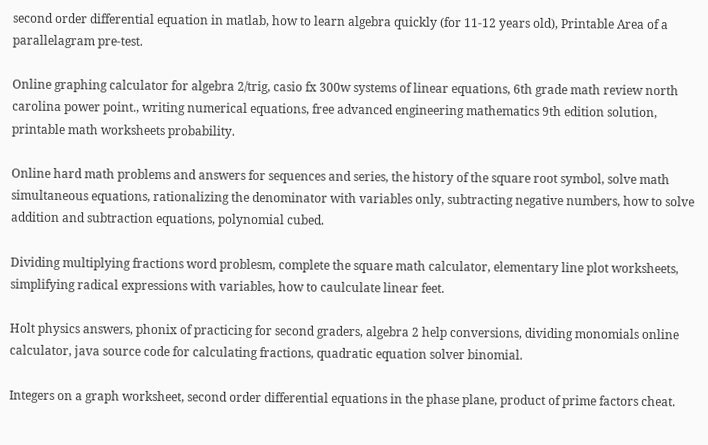second order differential equation in matlab, how to learn algebra quickly (for 11-12 years old), Printable Area of a parallelagram pre-test.

Online graphing calculator for algebra 2/trig, casio fx 300w systems of linear equations, 6th grade math review north carolina power point., writing numerical equations, free advanced engineering mathematics 9th edition solution, printable math worksheets probability.

Online hard math problems and answers for sequences and series, the history of the square root symbol, solve math simultaneous equations, rationalizing the denominator with variables only, subtracting negative numbers, how to solve addition and subtraction equations, polynomial cubed.

Dividing multiplying fractions word problesm, complete the square math calculator, elementary line plot worksheets, simplifying radical expressions with variables, how to caulculate linear feet.

Holt physics answers, phonix of practicing for second graders, algebra 2 help conversions, dividing monomials online calculator, java source code for calculating fractions, quadratic equation solver binomial.

Integers on a graph worksheet, second order differential equations in the phase plane, product of prime factors cheat.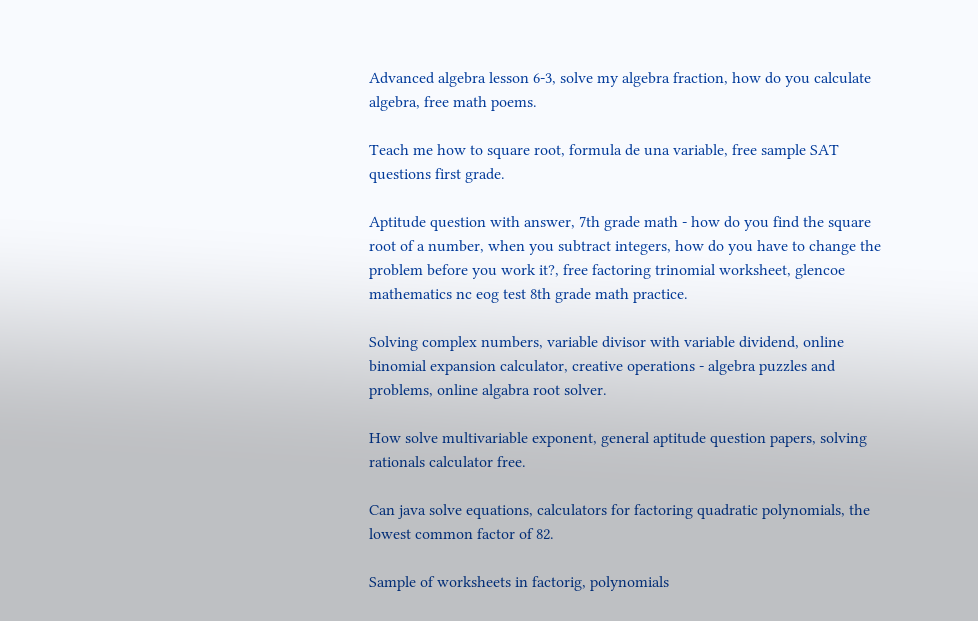Advanced algebra lesson 6-3, solve my algebra fraction, how do you calculate algebra, free math poems.

Teach me how to square root, formula de una variable, free sample SAT questions first grade.

Aptitude question with answer, 7th grade math - how do you find the square root of a number, when you subtract integers, how do you have to change the problem before you work it?, free factoring trinomial worksheet, glencoe mathematics nc eog test 8th grade math practice.

Solving complex numbers, variable divisor with variable dividend, online binomial expansion calculator, creative operations - algebra puzzles and problems, online algabra root solver.

How solve multivariable exponent, general aptitude question papers, solving rationals calculator free.

Can java solve equations, calculators for factoring quadratic polynomials, the lowest common factor of 82.

Sample of worksheets in factorig, polynomials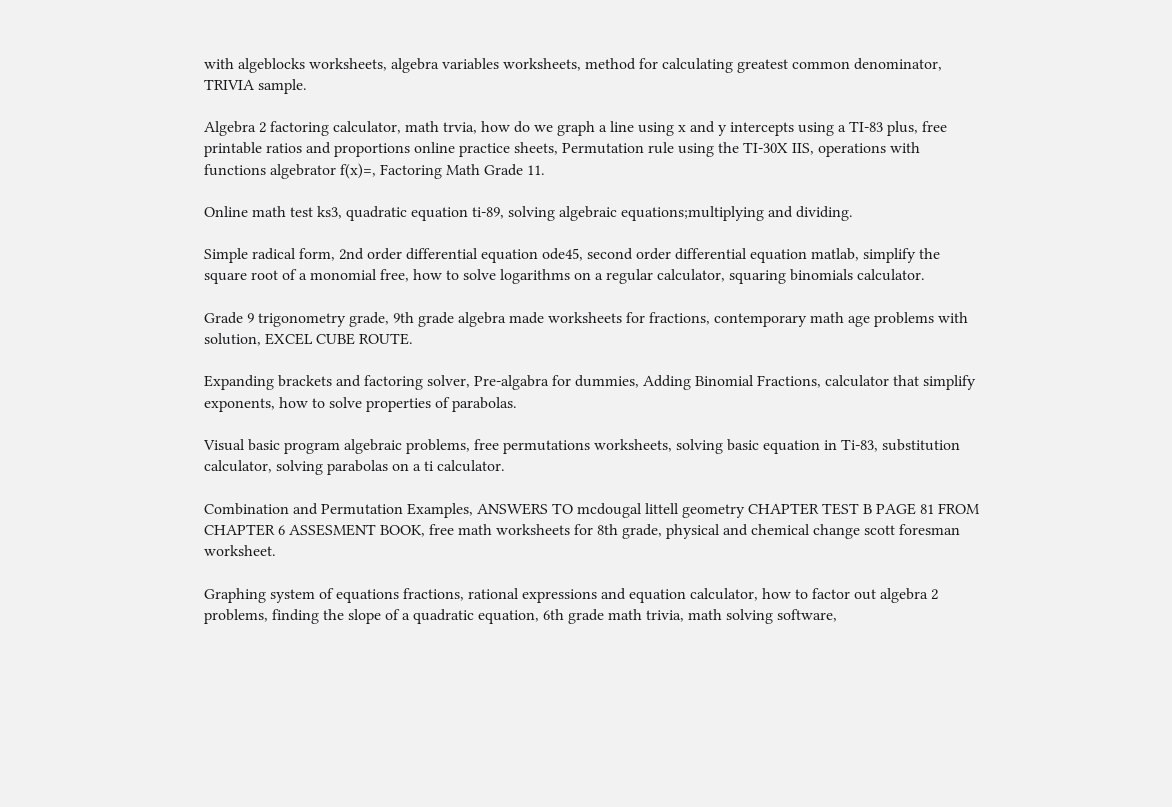with algeblocks worksheets, algebra variables worksheets, method for calculating greatest common denominator, TRIVIA sample.

Algebra 2 factoring calculator, math trvia, how do we graph a line using x and y intercepts using a TI-83 plus, free printable ratios and proportions online practice sheets, Permutation rule using the TI-30X IIS, operations with functions algebrator f(x)=, Factoring Math Grade 11.

Online math test ks3, quadratic equation ti-89, solving algebraic equations;multiplying and dividing.

Simple radical form, 2nd order differential equation ode45, second order differential equation matlab, simplify the square root of a monomial free, how to solve logarithms on a regular calculator, squaring binomials calculator.

Grade 9 trigonometry grade, 9th grade algebra made worksheets for fractions, contemporary math age problems with solution, EXCEL CUBE ROUTE.

Expanding brackets and factoring solver, Pre-algabra for dummies, Adding Binomial Fractions, calculator that simplify exponents, how to solve properties of parabolas.

Visual basic program algebraic problems, free permutations worksheets, solving basic equation in Ti-83, substitution calculator, solving parabolas on a ti calculator.

Combination and Permutation Examples, ANSWERS TO mcdougal littell geometry CHAPTER TEST B PAGE 81 FROM CHAPTER 6 ASSESMENT BOOK, free math worksheets for 8th grade, physical and chemical change scott foresman worksheet.

Graphing system of equations fractions, rational expressions and equation calculator, how to factor out algebra 2 problems, finding the slope of a quadratic equation, 6th grade math trivia, math solving software,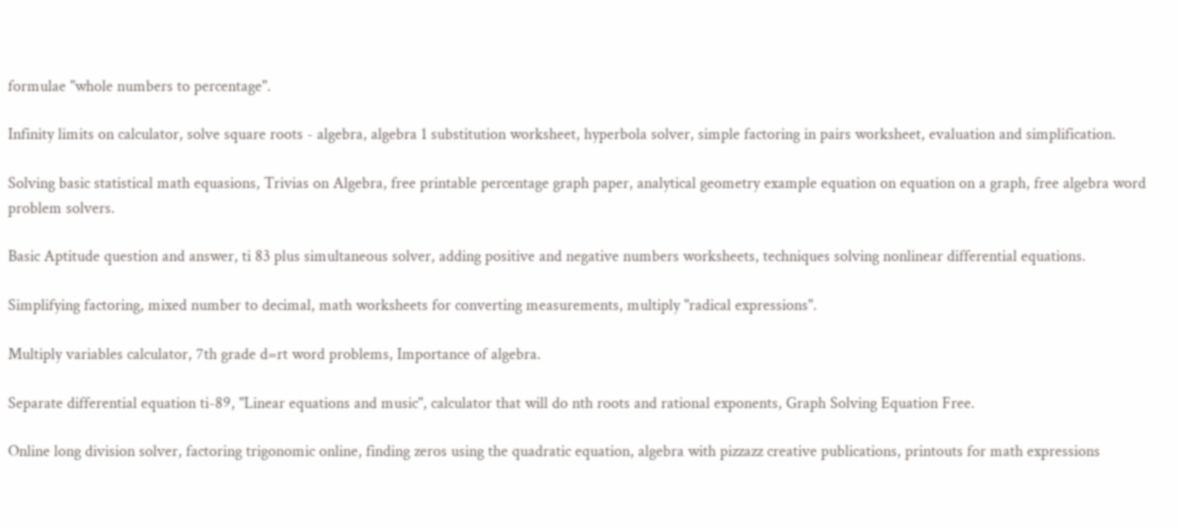formulae "whole numbers to percentage".

Infinity limits on calculator, solve square roots - algebra, algebra 1 substitution worksheet, hyperbola solver, simple factoring in pairs worksheet, evaluation and simplification.

Solving basic statistical math equasions, Trivias on Algebra, free printable percentage graph paper, analytical geometry example equation on equation on a graph, free algebra word problem solvers.

Basic Aptitude question and answer, ti 83 plus simultaneous solver, adding positive and negative numbers worksheets, techniques solving nonlinear differential equations.

Simplifying factoring, mixed number to decimal, math worksheets for converting measurements, multiply "radical expressions".

Multiply variables calculator, 7th grade d=rt word problems, Importance of algebra.

Separate differential equation ti-89, "Linear equations and music", calculator that will do nth roots and rational exponents, Graph Solving Equation Free.

Online long division solver, factoring trigonomic online, finding zeros using the quadratic equation, algebra with pizzazz creative publications, printouts for math expressions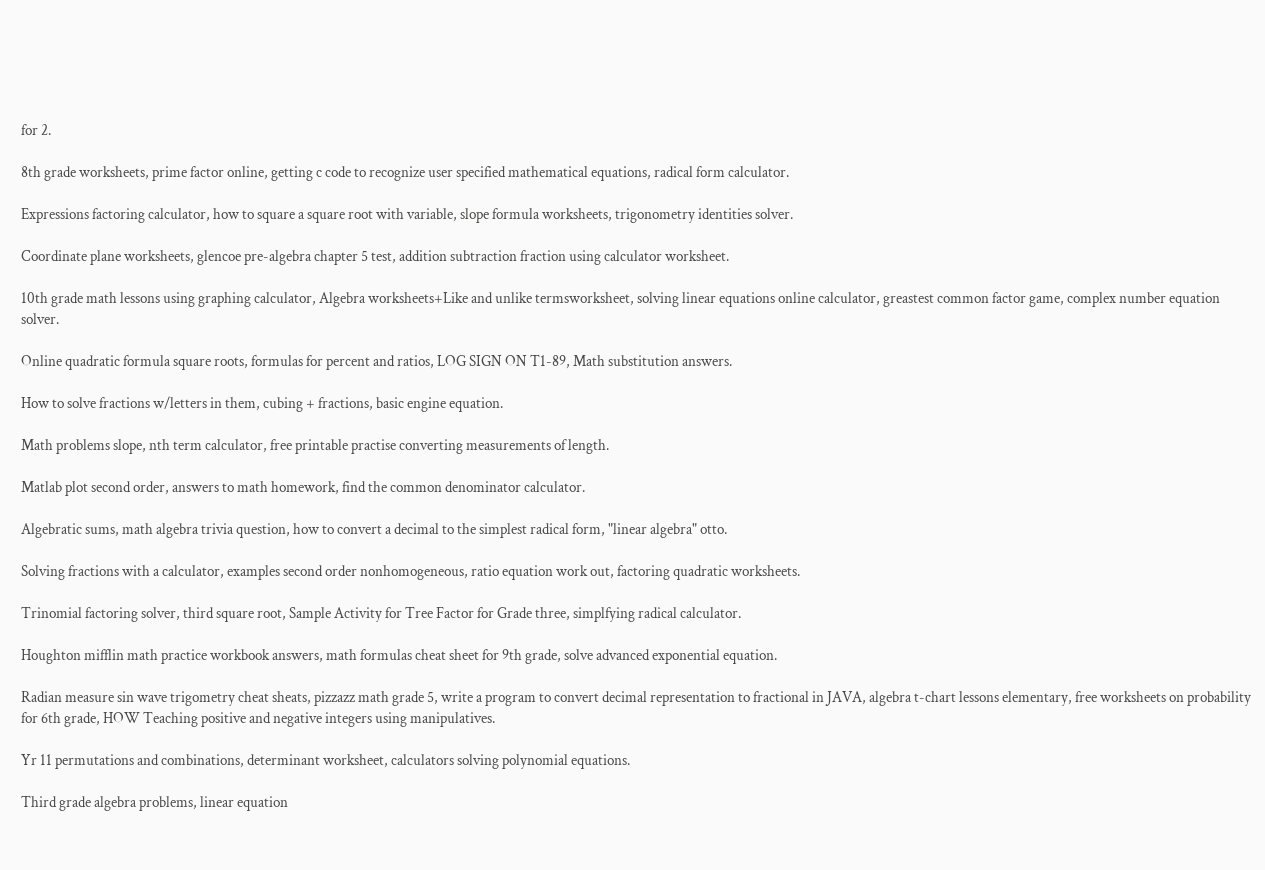for 2.

8th grade worksheets, prime factor online, getting c code to recognize user specified mathematical equations, radical form calculator.

Expressions factoring calculator, how to square a square root with variable, slope formula worksheets, trigonometry identities solver.

Coordinate plane worksheets, glencoe pre-algebra chapter 5 test, addition subtraction fraction using calculator worksheet.

10th grade math lessons using graphing calculator, Algebra worksheets+Like and unlike termsworksheet, solving linear equations online calculator, greastest common factor game, complex number equation solver.

Online quadratic formula square roots, formulas for percent and ratios, LOG SIGN ON T1-89, Math substitution answers.

How to solve fractions w/letters in them, cubing + fractions, basic engine equation.

Math problems slope, nth term calculator, free printable practise converting measurements of length.

Matlab plot second order, answers to math homework, find the common denominator calculator.

Algebratic sums, math algebra trivia question, how to convert a decimal to the simplest radical form, "linear algebra" otto.

Solving fractions with a calculator, examples second order nonhomogeneous, ratio equation work out, factoring quadratic worksheets.

Trinomial factoring solver, third square root, Sample Activity for Tree Factor for Grade three, simplfying radical calculator.

Houghton mifflin math practice workbook answers, math formulas cheat sheet for 9th grade, solve advanced exponential equation.

Radian measure sin wave trigometry cheat sheats, pizzazz math grade 5, write a program to convert decimal representation to fractional in JAVA, algebra t-chart lessons elementary, free worksheets on probability for 6th grade, HOW Teaching positive and negative integers using manipulatives.

Yr 11 permutations and combinations, determinant worksheet, calculators solving polynomial equations.

Third grade algebra problems, linear equation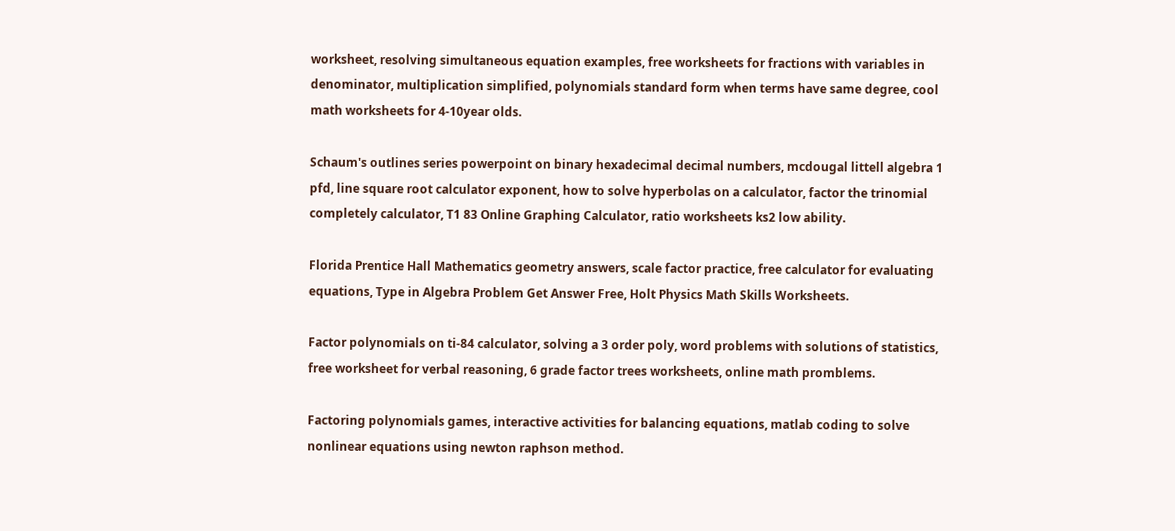worksheet, resolving simultaneous equation examples, free worksheets for fractions with variables in denominator, multiplication simplified, polynomials standard form when terms have same degree, cool math worksheets for 4-10year olds.

Schaum's outlines series powerpoint on binary hexadecimal decimal numbers, mcdougal littell algebra 1 pfd, line square root calculator exponent, how to solve hyperbolas on a calculator, factor the trinomial completely calculator, T1 83 Online Graphing Calculator, ratio worksheets ks2 low ability.

Florida Prentice Hall Mathematics geometry answers, scale factor practice, free calculator for evaluating equations, Type in Algebra Problem Get Answer Free, Holt Physics Math Skills Worksheets.

Factor polynomials on ti-84 calculator, solving a 3 order poly, word problems with solutions of statistics, free worksheet for verbal reasoning, 6 grade factor trees worksheets, online math promblems.

Factoring polynomials games, interactive activities for balancing equations, matlab coding to solve nonlinear equations using newton raphson method.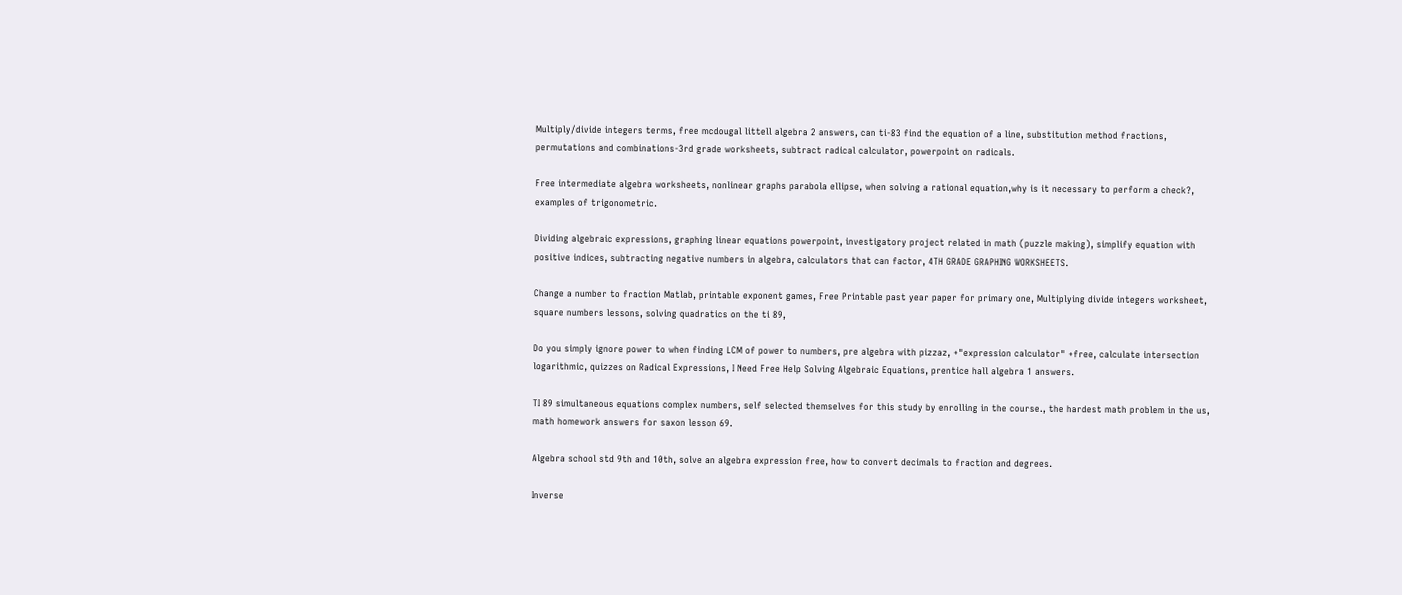Multiply/divide integers terms, free mcdougal littell algebra 2 answers, can ti-83 find the equation of a line, substitution method fractions, permutations and combinations-3rd grade worksheets, subtract radical calculator, powerpoint on radicals.

Free intermediate algebra worksheets, nonlinear graphs parabola ellipse, when solving a rational equation,why is it necessary to perform a check?, examples of trigonometric.

Dividing algebraic expressions, graphing linear equations powerpoint, investigatory project related in math (puzzle making), simplify equation with positive indices, subtracting negative numbers in algebra, calculators that can factor, 4TH GRADE GRAPHING WORKSHEETS.

Change a number to fraction Matlab, printable exponent games, Free Printable past year paper for primary one, Multiplying divide integers worksheet, square numbers lessons, solving quadratics on the ti 89,

Do you simply ignore power to when finding LCM of power to numbers, pre algebra with pizzaz, +"expression calculator" +free, calculate intersection logarithmic, quizzes on Radical Expressions, I Need Free Help Solving Algebraic Equations, prentice hall algebra 1 answers.

TI 89 simultaneous equations complex numbers, self selected themselves for this study by enrolling in the course., the hardest math problem in the us, math homework answers for saxon lesson 69.

Algebra school std 9th and 10th, solve an algebra expression free, how to convert decimals to fraction and degrees.

Inverse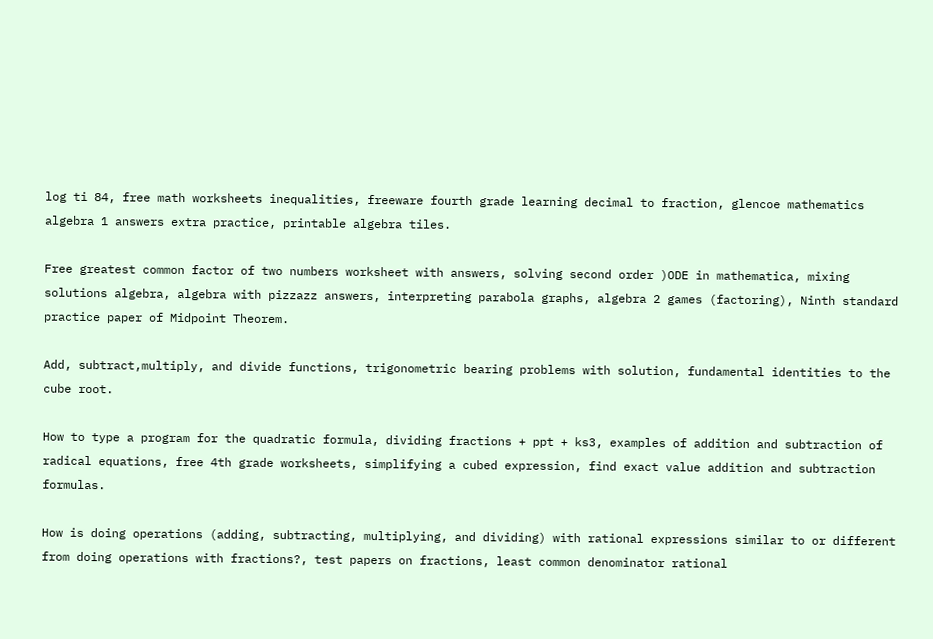log ti 84, free math worksheets inequalities, freeware fourth grade learning decimal to fraction, glencoe mathematics algebra 1 answers extra practice, printable algebra tiles.

Free greatest common factor of two numbers worksheet with answers, solving second order )ODE in mathematica, mixing solutions algebra, algebra with pizzazz answers, interpreting parabola graphs, algebra 2 games (factoring), Ninth standard practice paper of Midpoint Theorem.

Add, subtract,multiply, and divide functions, trigonometric bearing problems with solution, fundamental identities to the cube root.

How to type a program for the quadratic formula, dividing fractions + ppt + ks3, examples of addition and subtraction of radical equations, free 4th grade worksheets, simplifying a cubed expression, find exact value addition and subtraction formulas.

How is doing operations (adding, subtracting, multiplying, and dividing) with rational expressions similar to or different from doing operations with fractions?, test papers on fractions, least common denominator rational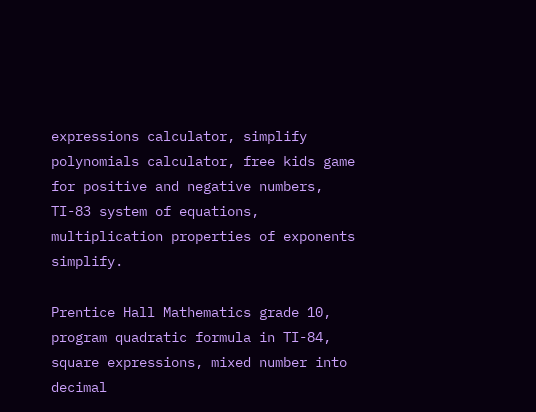expressions calculator, simplify polynomials calculator, free kids game for positive and negative numbers, TI-83 system of equations, multiplication properties of exponents simplify.

Prentice Hall Mathematics grade 10, program quadratic formula in TI-84, square expressions, mixed number into decimal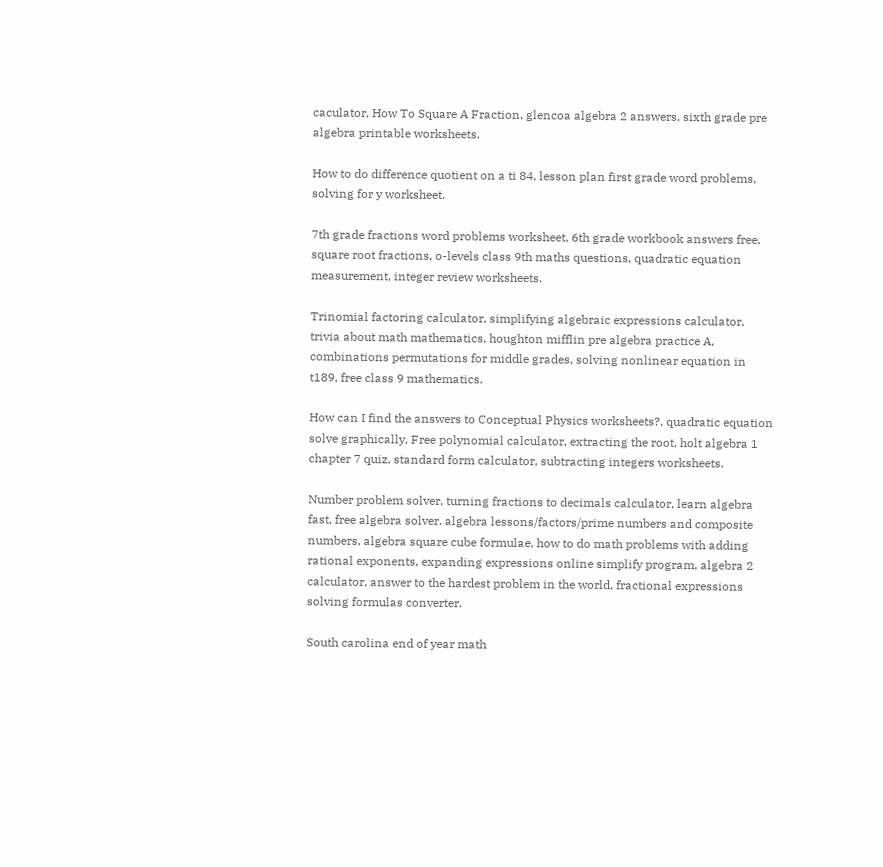caculator, How To Square A Fraction, glencoa algebra 2 answers, sixth grade pre algebra printable worksheets.

How to do difference quotient on a ti 84, lesson plan first grade word problems, solving for y worksheet.

7th grade fractions word problems worksheet, 6th grade workbook answers free, square root fractions, o-levels class 9th maths questions, quadratic equation measurement, integer review worksheets.

Trinomial factoring calculator, simplifying algebraic expressions calculator, trivia about math mathematics, houghton mifflin pre algebra practice A, combinations permutations for middle grades, solving nonlinear equation in t189, free class 9 mathematics.

How can I find the answers to Conceptual Physics worksheets?, quadratic equation solve graphically, Free polynomial calculator, extracting the root, holt algebra 1 chapter 7 quiz, standard form calculator, subtracting integers worksheets.

Number problem solver, turning fractions to decimals calculator, learn algebra fast, free algebra solver. algebra lessons/factors/prime numbers and composite numbers, algebra square cube formulae, how to do math problems with adding rational exponents, expanding expressions online simplify program, algebra 2 calculator, answer to the hardest problem in the world, fractional expressions solving formulas converter.

South carolina end of year math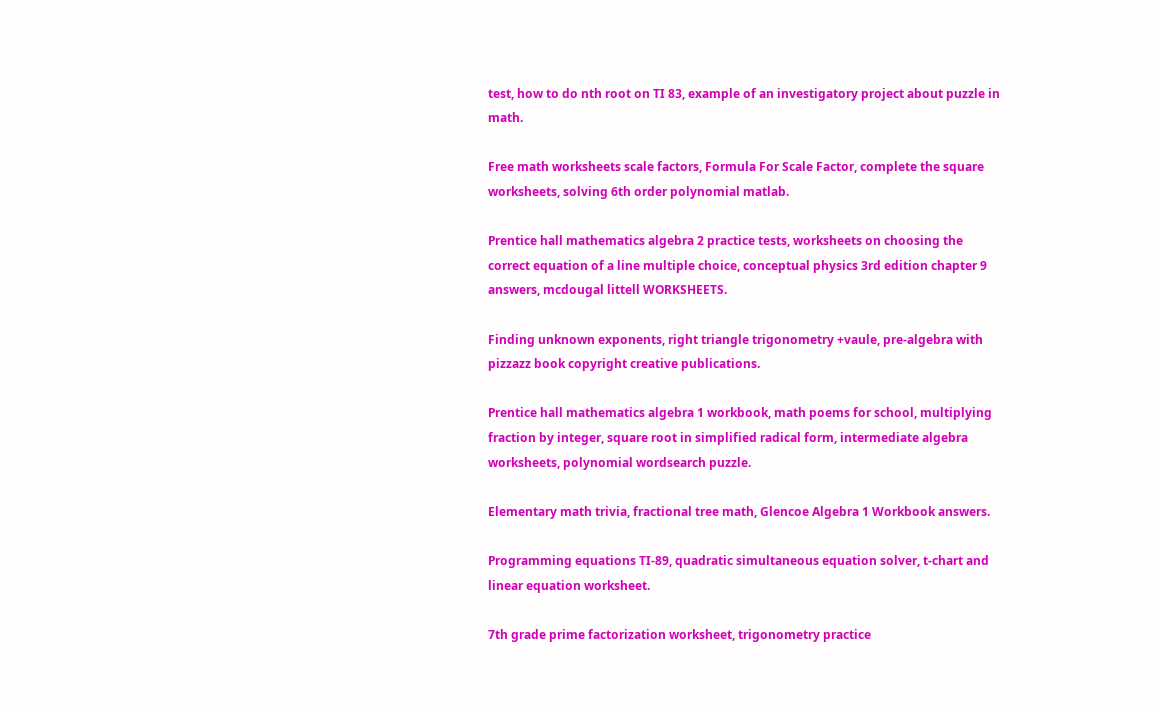test, how to do nth root on TI 83, example of an investigatory project about puzzle in math.

Free math worksheets scale factors, Formula For Scale Factor, complete the square worksheets, solving 6th order polynomial matlab.

Prentice hall mathematics algebra 2 practice tests, worksheets on choosing the correct equation of a line multiple choice, conceptual physics 3rd edition chapter 9 answers, mcdougal littell WORKSHEETS.

Finding unknown exponents, right triangle trigonometry +vaule, pre-algebra with pizzazz book copyright creative publications.

Prentice hall mathematics algebra 1 workbook, math poems for school, multiplying fraction by integer, square root in simplified radical form, intermediate algebra worksheets, polynomial wordsearch puzzle.

Elementary math trivia, fractional tree math, Glencoe Algebra 1 Workbook answers.

Programming equations TI-89, quadratic simultaneous equation solver, t-chart and linear equation worksheet.

7th grade prime factorization worksheet, trigonometry practice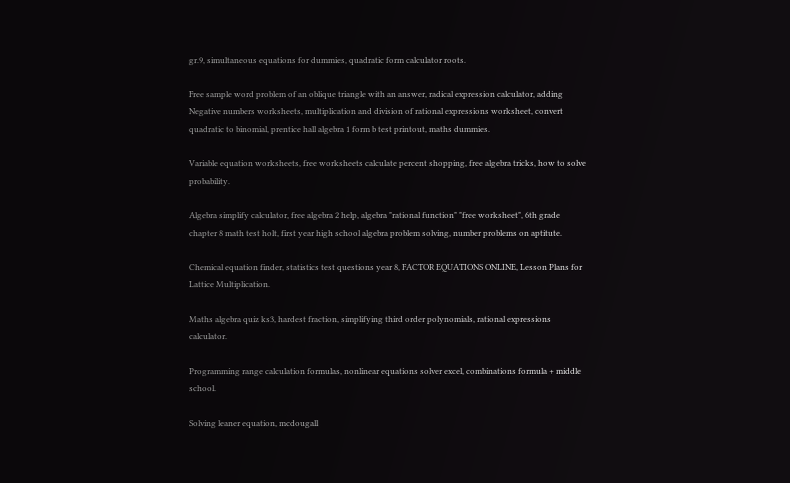gr.9, simultaneous equations for dummies, quadratic form calculator roots.

Free sample word problem of an oblique triangle with an answer, radical expression calculator, adding Negative numbers worksheets, multiplication and division of rational expressions worksheet, convert quadratic to binomial, prentice hall algebra 1 form b test printout, maths dummies.

Variable equation worksheets, free worksheets calculate percent shopping, free algebra tricks, how to solve probability.

Algebra simplify calculator, free algebra 2 help, algebra "rational function" "free worksheet", 6th grade chapter 8 math test holt, first year high school algebra problem solving, number problems on aptitute.

Chemical equation finder, statistics test questions year 8, FACTOR EQUATIONS ONLINE, Lesson Plans for Lattice Multiplication.

Maths algebra quiz ks3, hardest fraction, simplifying third order polynomials, rational expressions calculator.

Programming range calculation formulas, nonlinear equations solver excel, combinations formula + middle school.

Solving leaner equation, mcdougall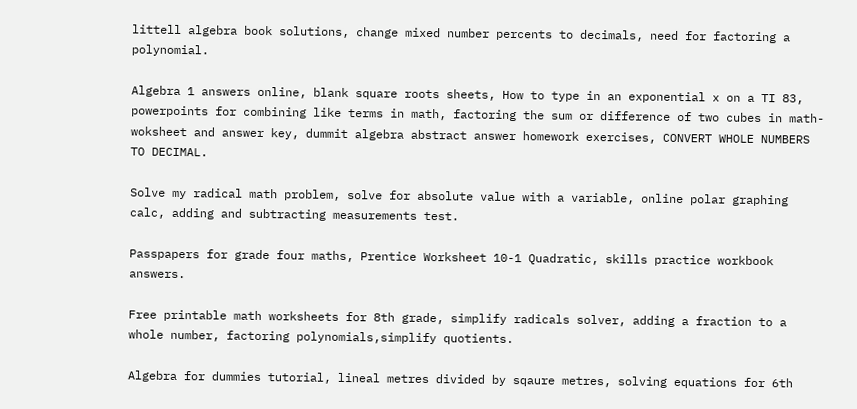littell algebra book solutions, change mixed number percents to decimals, need for factoring a polynomial.

Algebra 1 answers online, blank square roots sheets, How to type in an exponential x on a TI 83, powerpoints for combining like terms in math, factoring the sum or difference of two cubes in math- woksheet and answer key, dummit algebra abstract answer homework exercises, CONVERT WHOLE NUMBERS TO DECIMAL.

Solve my radical math problem, solve for absolute value with a variable, online polar graphing calc, adding and subtracting measurements test.

Passpapers for grade four maths, Prentice Worksheet 10-1 Quadratic, skills practice workbook answers.

Free printable math worksheets for 8th grade, simplify radicals solver, adding a fraction to a whole number, factoring polynomials,simplify quotients.

Algebra for dummies tutorial, lineal metres divided by sqaure metres, solving equations for 6th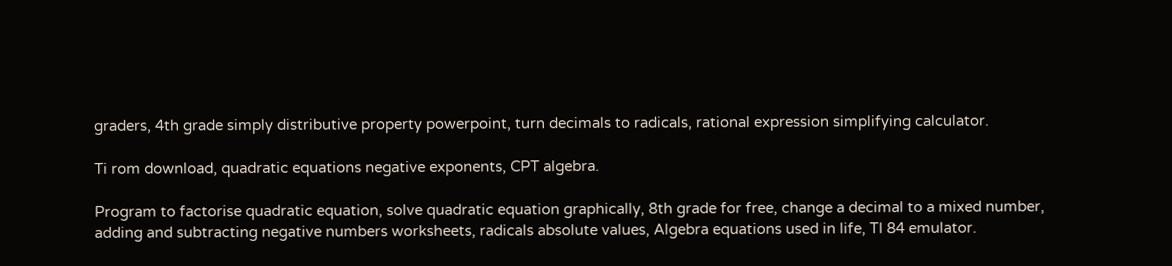graders, 4th grade simply distributive property powerpoint, turn decimals to radicals, rational expression simplifying calculator.

Ti rom download, quadratic equations negative exponents, CPT algebra.

Program to factorise quadratic equation, solve quadratic equation graphically, 8th grade for free, change a decimal to a mixed number, adding and subtracting negative numbers worksheets, radicals absolute values, Algebra equations used in life, TI 84 emulator.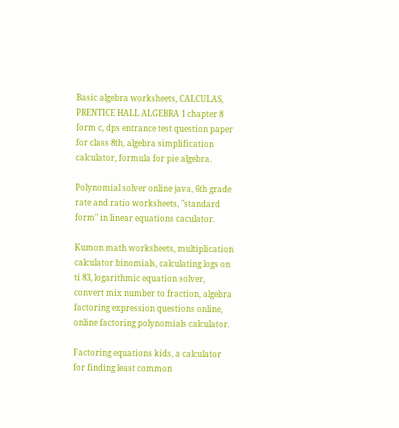Basic algebra worksheets, CALCULAS, PRENTICE HALL ALGEBRA 1 chapter 8 form c, dps entrance test question paper for class 8th, algebra simplification calculator, formula for pie algebra.

Polynomial solver online java, 6th grade rate and ratio worksheets, "standard form" in linear equations caculator.

Kumon math worksheets, multiplication calculator binomials, calculating logs on ti 83, logarithmic equation solver, convert mix number to fraction, algebra factoring expression questions online, online factoring polynomials calculator.

Factoring equations kids, a calculator for finding least common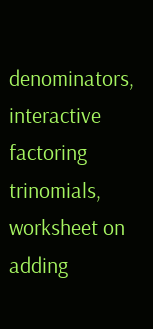denominators, interactive factoring trinomials, worksheet on adding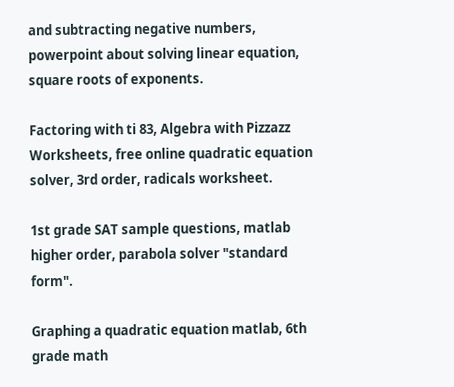and subtracting negative numbers, powerpoint about solving linear equation, square roots of exponents.

Factoring with ti 83, Algebra with Pizzazz Worksheets, free online quadratic equation solver, 3rd order, radicals worksheet.

1st grade SAT sample questions, matlab higher order, parabola solver "standard form".

Graphing a quadratic equation matlab, 6th grade math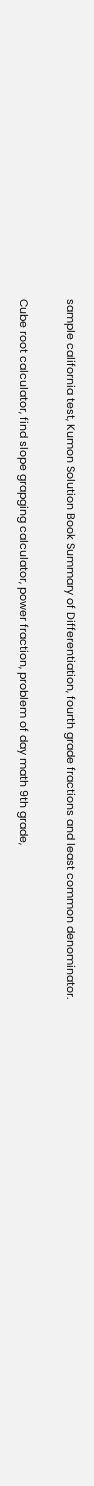sample california test, Kumon Solution Book Summary of Differentiation, fourth grade fractions and least common denominator.

Cube root calculator, find slope grapging calculator, power fraction, problem of day math 9th grade,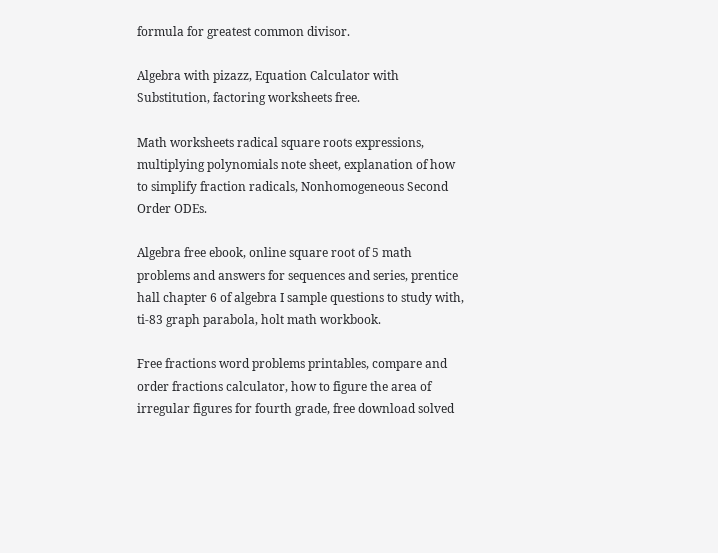formula for greatest common divisor.

Algebra with pizazz, Equation Calculator with Substitution, factoring worksheets free.

Math worksheets radical square roots expressions, multiplying polynomials note sheet, explanation of how to simplify fraction radicals, Nonhomogeneous Second Order ODEs.

Algebra free ebook, online square root of 5 math problems and answers for sequences and series, prentice hall chapter 6 of algebra I sample questions to study with, ti-83 graph parabola, holt math workbook.

Free fractions word problems printables, compare and order fractions calculator, how to figure the area of irregular figures for fourth grade, free download solved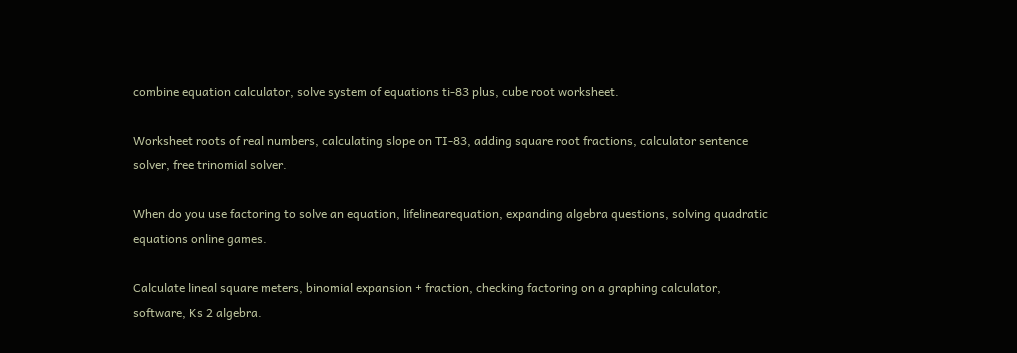combine equation calculator, solve system of equations ti-83 plus, cube root worksheet.

Worksheet roots of real numbers, calculating slope on TI-83, adding square root fractions, calculator sentence solver, free trinomial solver.

When do you use factoring to solve an equation, lifelinearequation, expanding algebra questions, solving quadratic equations online games.

Calculate lineal square meters, binomial expansion + fraction, checking factoring on a graphing calculator, software, Ks 2 algebra.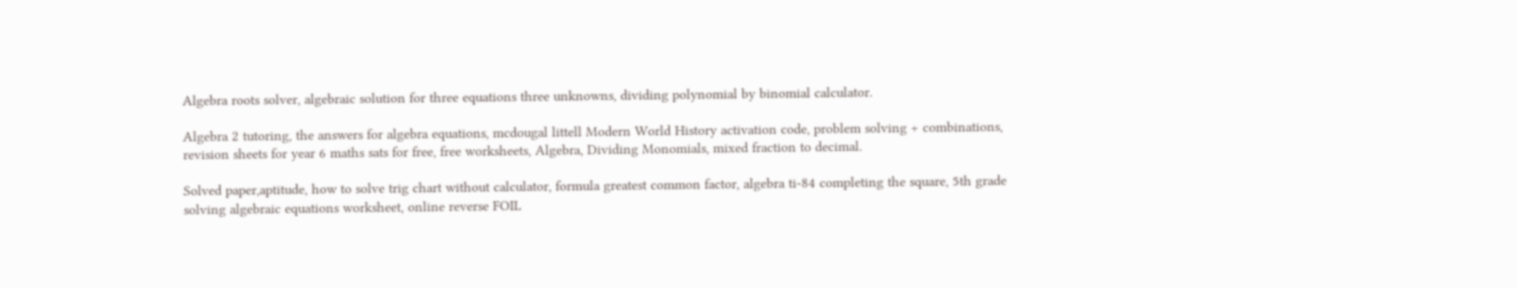Algebra roots solver, algebraic solution for three equations three unknowns, dividing polynomial by binomial calculator.

Algebra 2 tutoring, the answers for algebra equations, mcdougal littell Modern World History activation code, problem solving + combinations, revision sheets for year 6 maths sats for free, free worksheets, Algebra, Dividing Monomials, mixed fraction to decimal.

Solved paper,aptitude, how to solve trig chart without calculator, formula greatest common factor, algebra ti-84 completing the square, 5th grade solving algebraic equations worksheet, online reverse FOIL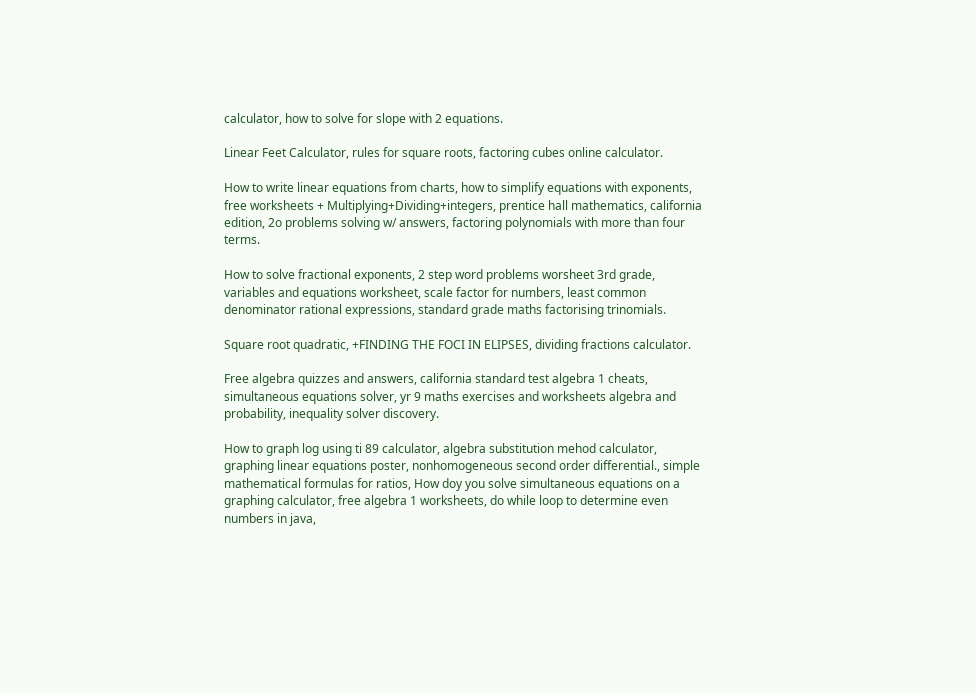calculator, how to solve for slope with 2 equations.

Linear Feet Calculator, rules for square roots, factoring cubes online calculator.

How to write linear equations from charts, how to simplify equations with exponents, free worksheets + Multiplying+Dividing+integers, prentice hall mathematics, california edition, 2o problems solving w/ answers, factoring polynomials with more than four terms.

How to solve fractional exponents, 2 step word problems worsheet 3rd grade, variables and equations worksheet, scale factor for numbers, least common denominator rational expressions, standard grade maths factorising trinomials.

Square root quadratic, +FINDING THE FOCI IN ELIPSES, dividing fractions calculator.

Free algebra quizzes and answers, california standard test algebra 1 cheats, simultaneous equations solver, yr 9 maths exercises and worksheets algebra and probability, inequality solver discovery.

How to graph log using ti 89 calculator, algebra substitution mehod calculator, graphing linear equations poster, nonhomogeneous second order differential., simple mathematical formulas for ratios, How doy you solve simultaneous equations on a graphing calculator, free algebra 1 worksheets, do while loop to determine even numbers in java,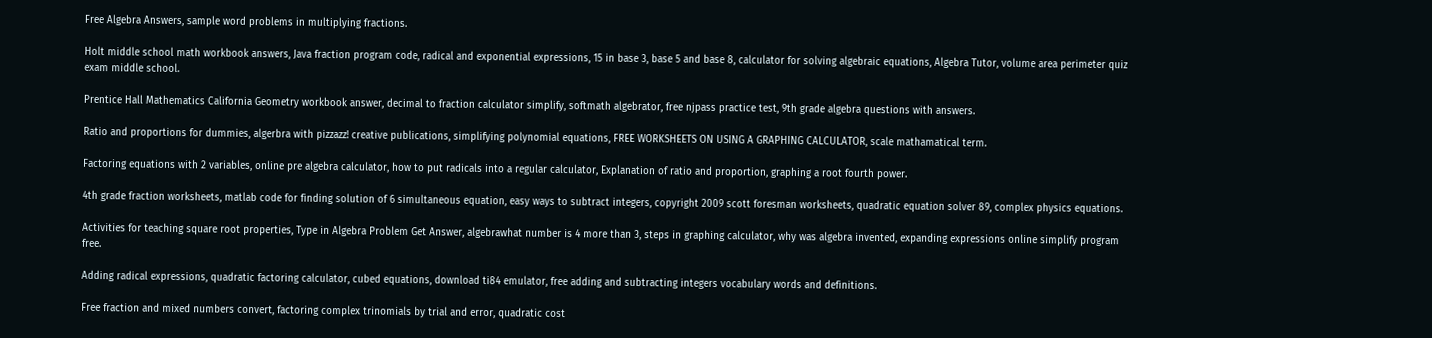Free Algebra Answers, sample word problems in multiplying fractions.

Holt middle school math workbook answers, Java fraction program code, radical and exponential expressions, 15 in base 3, base 5 and base 8, calculator for solving algebraic equations, Algebra Tutor, volume area perimeter quiz exam middle school.

Prentice Hall Mathematics California Geometry workbook answer, decimal to fraction calculator simplify, softmath algebrator, free njpass practice test, 9th grade algebra questions with answers.

Ratio and proportions for dummies, algerbra with pizzazz! creative publications, simplifying polynomial equations, FREE WORKSHEETS ON USING A GRAPHING CALCULATOR, scale mathamatical term.

Factoring equations with 2 variables, online pre algebra calculator, how to put radicals into a regular calculator, Explanation of ratio and proportion, graphing a root fourth power.

4th grade fraction worksheets, matlab code for finding solution of 6 simultaneous equation, easy ways to subtract integers, copyright 2009 scott foresman worksheets, quadratic equation solver 89, complex physics equations.

Activities for teaching square root properties, Type in Algebra Problem Get Answer, algebrawhat number is 4 more than 3, steps in graphing calculator, why was algebra invented, expanding expressions online simplify program free.

Adding radical expressions, quadratic factoring calculator, cubed equations, download ti84 emulator, free adding and subtracting integers vocabulary words and definitions.

Free fraction and mixed numbers convert, factoring complex trinomials by trial and error, quadratic cost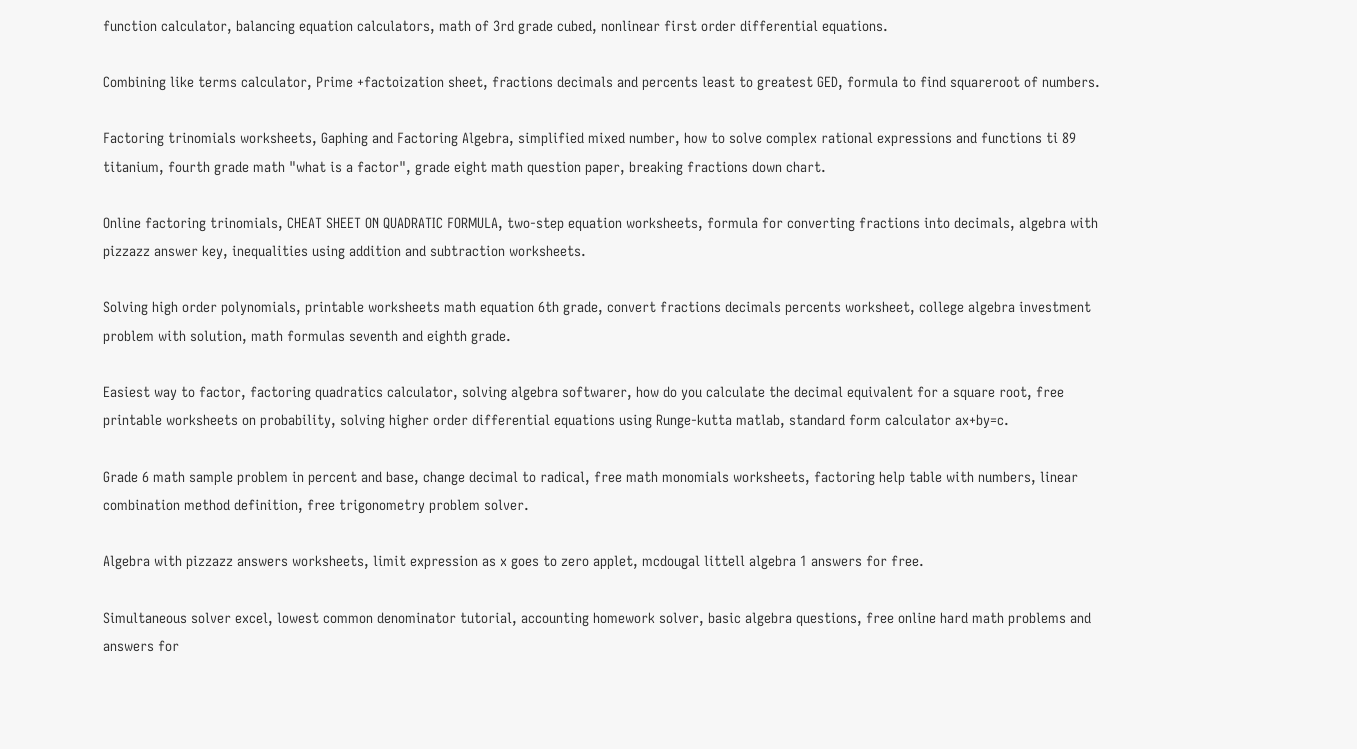function calculator, balancing equation calculators, math of 3rd grade cubed, nonlinear first order differential equations.

Combining like terms calculator, Prime +factoization sheet, fractions decimals and percents least to greatest GED, formula to find squareroot of numbers.

Factoring trinomials worksheets, Gaphing and Factoring Algebra, simplified mixed number, how to solve complex rational expressions and functions ti 89 titanium, fourth grade math "what is a factor", grade eight math question paper, breaking fractions down chart.

Online factoring trinomials, CHEAT SHEET ON QUADRATIC FORMULA, two-step equation worksheets, formula for converting fractions into decimals, algebra with pizzazz answer key, inequalities using addition and subtraction worksheets.

Solving high order polynomials, printable worksheets math equation 6th grade, convert fractions decimals percents worksheet, college algebra investment problem with solution, math formulas seventh and eighth grade.

Easiest way to factor, factoring quadratics calculator, solving algebra softwarer, how do you calculate the decimal equivalent for a square root, free printable worksheets on probability, solving higher order differential equations using Runge-kutta matlab, standard form calculator ax+by=c.

Grade 6 math sample problem in percent and base, change decimal to radical, free math monomials worksheets, factoring help table with numbers, linear combination method definition, free trigonometry problem solver.

Algebra with pizzazz answers worksheets, limit expression as x goes to zero applet, mcdougal littell algebra 1 answers for free.

Simultaneous solver excel, lowest common denominator tutorial, accounting homework solver, basic algebra questions, free online hard math problems and answers for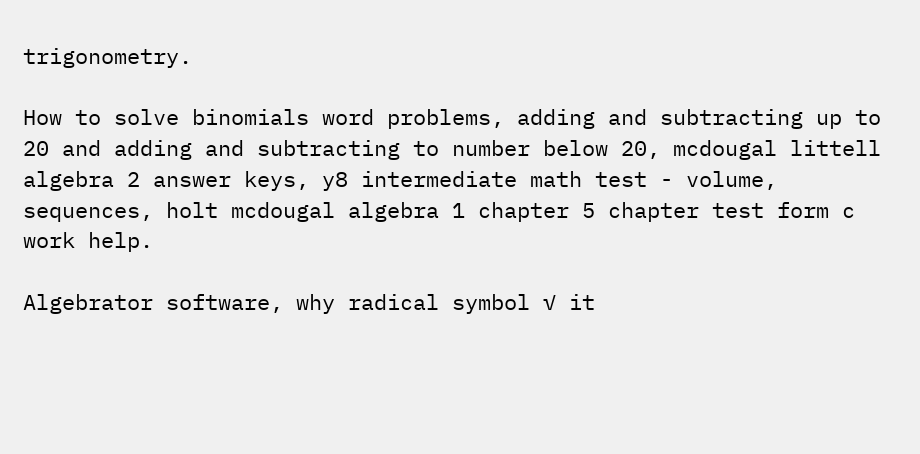trigonometry.

How to solve binomials word problems, adding and subtracting up to 20 and adding and subtracting to number below 20, mcdougal littell algebra 2 answer keys, y8 intermediate math test - volume, sequences, holt mcdougal algebra 1 chapter 5 chapter test form c work help.

Algebrator software, why radical symbol √ it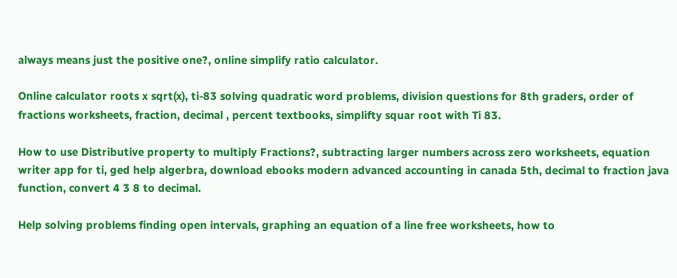always means just the positive one?, online simplify ratio calculator.

Online calculator roots x sqrt(x), ti-83 solving quadratic word problems, division questions for 8th graders, order of fractions worksheets, fraction, decimal , percent textbooks, simplifty squar root with Ti 83.

How to use Distributive property to multiply Fractions?, subtracting larger numbers across zero worksheets, equation writer app for ti, ged help algerbra, download ebooks modern advanced accounting in canada 5th, decimal to fraction java function, convert 4 3 8 to decimal.

Help solving problems finding open intervals, graphing an equation of a line free worksheets, how to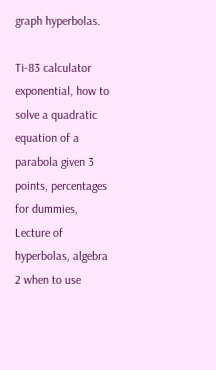graph hyperbolas.

Ti-83 calculator exponential, how to solve a quadratic equation of a parabola given 3 points, percentages for dummies, Lecture of hyperbolas, algebra 2 when to use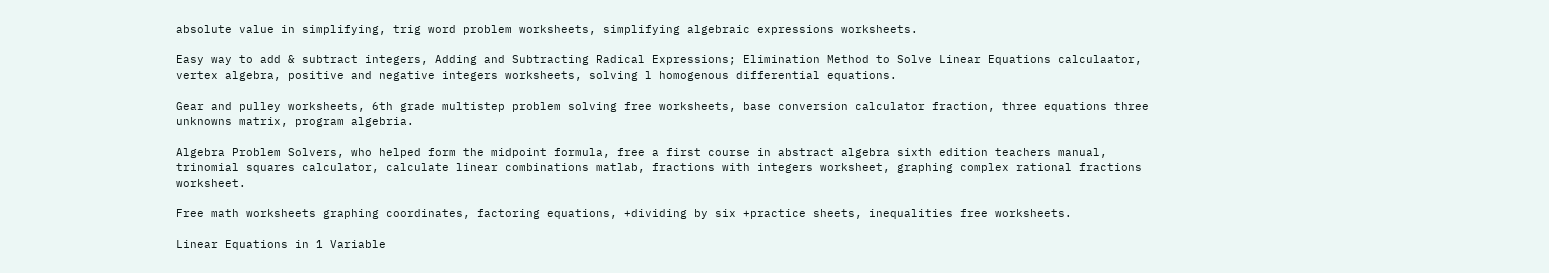absolute value in simplifying, trig word problem worksheets, simplifying algebraic expressions worksheets.

Easy way to add & subtract integers, Adding and Subtracting Radical Expressions; Elimination Method to Solve Linear Equations calculaator, vertex algebra, positive and negative integers worksheets, solving l homogenous differential equations.

Gear and pulley worksheets, 6th grade multistep problem solving free worksheets, base conversion calculator fraction, three equations three unknowns matrix, program algebria.

Algebra Problem Solvers, who helped form the midpoint formula, free a first course in abstract algebra sixth edition teachers manual, trinomial squares calculator, calculate linear combinations matlab, fractions with integers worksheet, graphing complex rational fractions worksheet.

Free math worksheets graphing coordinates, factoring equations, +dividing by six +practice sheets, inequalities free worksheets.

Linear Equations in 1 Variable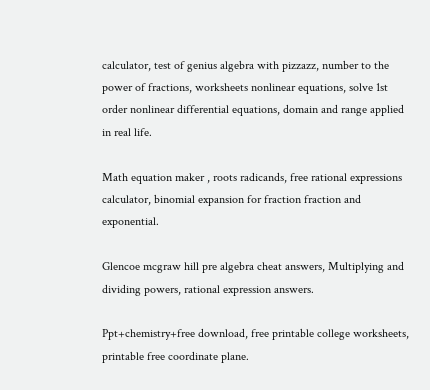calculator, test of genius algebra with pizzazz, number to the power of fractions, worksheets nonlinear equations, solve 1st order nonlinear differential equations, domain and range applied in real life.

Math equation maker , roots radicands, free rational expressions calculator, binomial expansion for fraction fraction and exponential.

Glencoe mcgraw hill pre algebra cheat answers, Multiplying and dividing powers, rational expression answers.

Ppt+chemistry+free download, free printable college worksheets, printable free coordinate plane.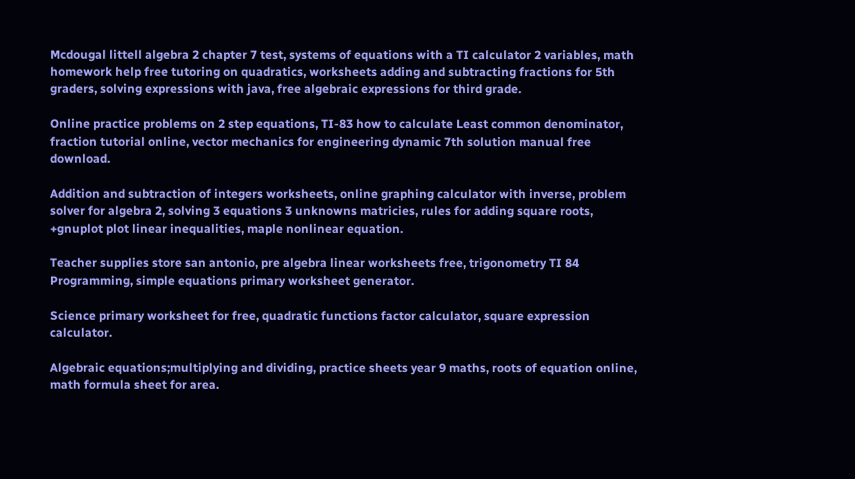Mcdougal littell algebra 2 chapter 7 test, systems of equations with a TI calculator 2 variables, math homework help free tutoring on quadratics, worksheets adding and subtracting fractions for 5th graders, solving expressions with java, free algebraic expressions for third grade.

Online practice problems on 2 step equations, TI-83 how to calculate Least common denominator, fraction tutorial online, vector mechanics for engineering dynamic 7th solution manual free download.

Addition and subtraction of integers worksheets, online graphing calculator with inverse, problem solver for algebra 2, solving 3 equations 3 unknowns matricies, rules for adding square roots, +gnuplot plot linear inequalities, maple nonlinear equation.

Teacher supplies store san antonio, pre algebra linear worksheets free, trigonometry TI 84 Programming, simple equations primary worksheet generator.

Science primary worksheet for free, quadratic functions factor calculator, square expression calculator.

Algebraic equations;multiplying and dividing, practice sheets year 9 maths, roots of equation online, math formula sheet for area.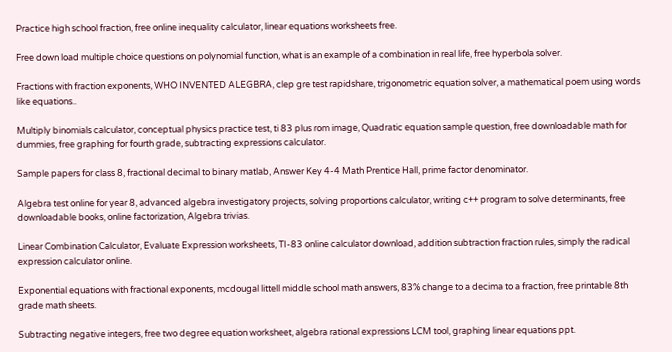Practice high school fraction, free online inequality calculator, linear equations worksheets free.

Free down load multiple choice questions on polynomial function, what is an example of a combination in real life, free hyperbola solver.

Fractions with fraction exponents, WHO INVENTED ALEGBRA, clep gre test rapidshare, trigonometric equation solver, a mathematical poem using words like equations..

Multiply binomials calculator, conceptual physics practice test, ti 83 plus rom image, Quadratic equation sample question, free downloadable math for dummies, free graphing for fourth grade, subtracting expressions calculator.

Sample papers for class 8, fractional decimal to binary matlab, Answer Key 4-4 Math Prentice Hall, prime factor denominator.

Algebra test online for year 8, advanced algebra investigatory projects, solving proportions calculator, writing c++ program to solve determinants, free downloadable books, online factorization, Algebra trivias.

Linear Combination Calculator, Evaluate Expression worksheets, TI-83 online calculator download, addition subtraction fraction rules, simply the radical expression calculator online.

Exponential equations with fractional exponents, mcdougal littell middle school math answers, 83% change to a decima to a fraction, free printable 8th grade math sheets.

Subtracting negative integers, free two degree equation worksheet, algebra rational expressions LCM tool, graphing linear equations ppt.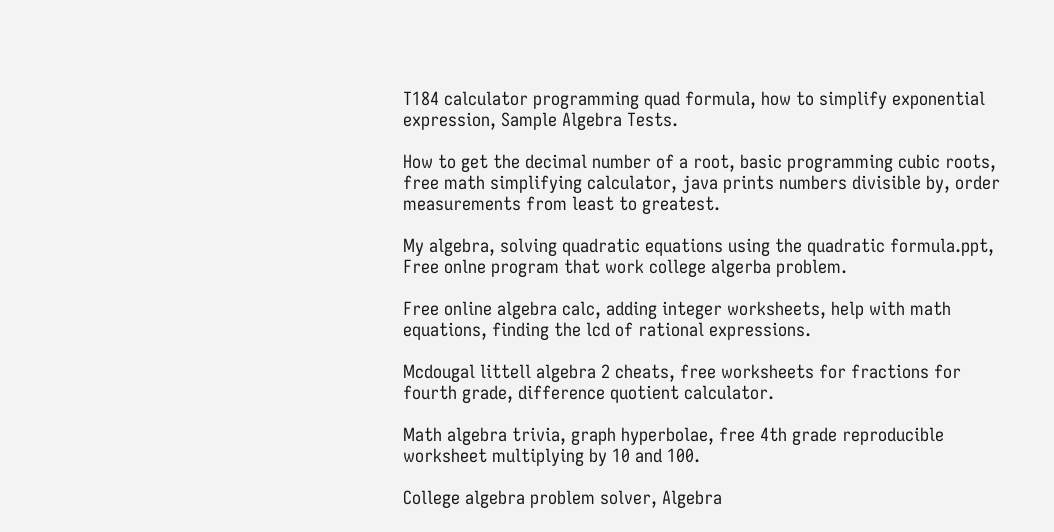T184 calculator programming quad formula, how to simplify exponential expression, Sample Algebra Tests.

How to get the decimal number of a root, basic programming cubic roots, free math simplifying calculator, java prints numbers divisible by, order measurements from least to greatest.

My algebra, solving quadratic equations using the quadratic formula.ppt, Free onlne program that work college algerba problem.

Free online algebra calc, adding integer worksheets, help with math equations, finding the lcd of rational expressions.

Mcdougal littell algebra 2 cheats, free worksheets for fractions for fourth grade, difference quotient calculator.

Math algebra trivia, graph hyperbolae, free 4th grade reproducible worksheet multiplying by 10 and 100.

College algebra problem solver, Algebra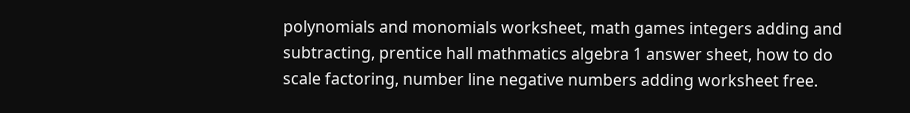polynomials and monomials worksheet, math games integers adding and subtracting, prentice hall mathmatics algebra 1 answer sheet, how to do scale factoring, number line negative numbers adding worksheet free.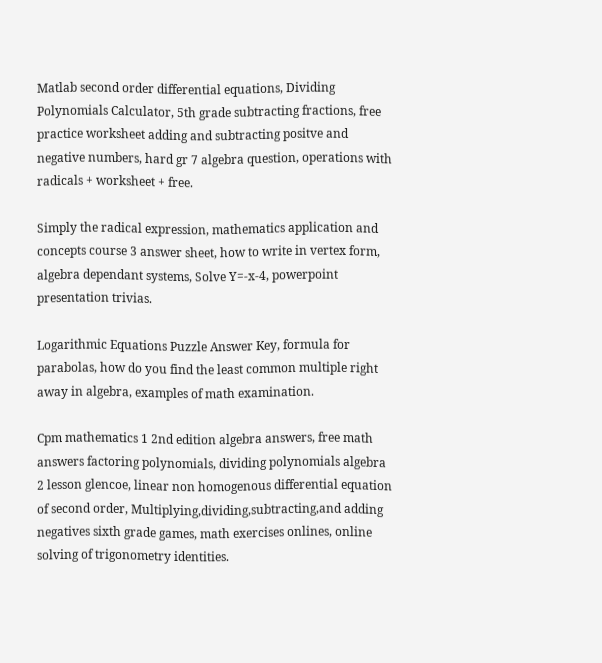Matlab second order differential equations, Dividing Polynomials Calculator, 5th grade subtracting fractions, free practice worksheet adding and subtracting positve and negative numbers, hard gr 7 algebra question, operations with radicals + worksheet + free.

Simply the radical expression, mathematics application and concepts course 3 answer sheet, how to write in vertex form, algebra dependant systems, Solve Y=-x-4, powerpoint presentation trivias.

Logarithmic Equations Puzzle Answer Key, formula for parabolas, how do you find the least common multiple right away in algebra, examples of math examination.

Cpm mathematics 1 2nd edition algebra answers, free math answers factoring polynomials, dividing polynomials algebra 2 lesson glencoe, linear non homogenous differential equation of second order, Multiplying,dividing,subtracting,and adding negatives sixth grade games, math exercises onlines, online solving of trigonometry identities.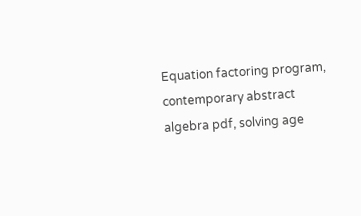Equation factoring program, contemporary abstract algebra pdf, solving age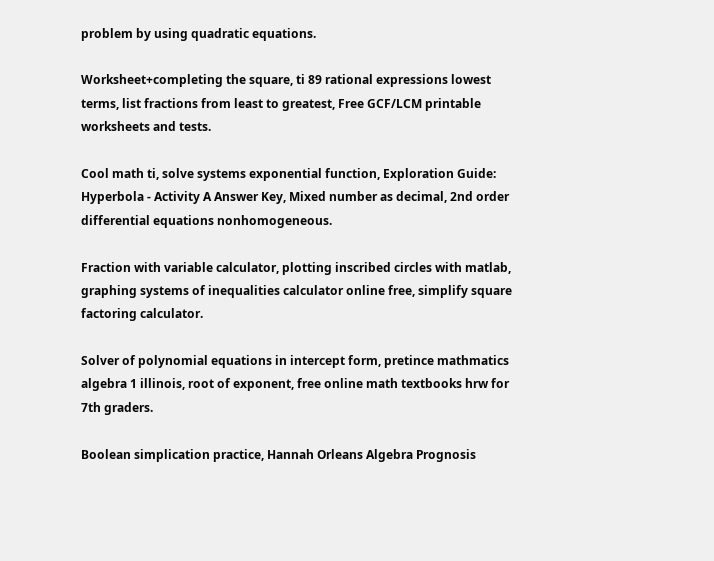problem by using quadratic equations.

Worksheet+completing the square, ti 89 rational expressions lowest terms, list fractions from least to greatest, Free GCF/LCM printable worksheets and tests.

Cool math ti, solve systems exponential function, Exploration Guide: Hyperbola - Activity A Answer Key, Mixed number as decimal, 2nd order differential equations nonhomogeneous.

Fraction with variable calculator, plotting inscribed circles with matlab, graphing systems of inequalities calculator online free, simplify square factoring calculator.

Solver of polynomial equations in intercept form, pretince mathmatics algebra 1 illinois, root of exponent, free online math textbooks hrw for 7th graders.

Boolean simplication practice, Hannah Orleans Algebra Prognosis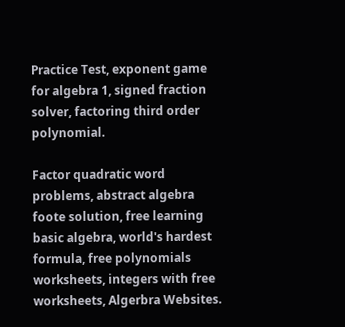Practice Test, exponent game for algebra 1, signed fraction solver, factoring third order polynomial.

Factor quadratic word problems, abstract algebra foote solution, free learning basic algebra, world's hardest formula, free polynomials worksheets, integers with free worksheets, Algerbra Websites.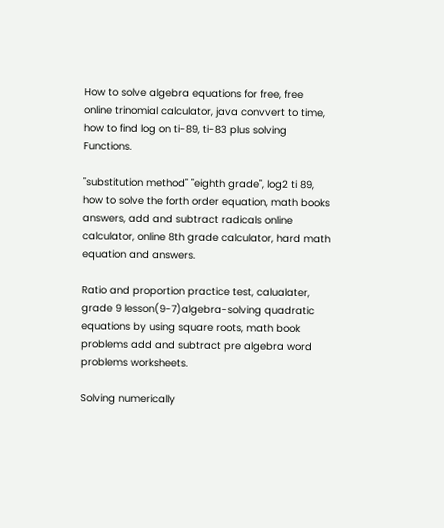How to solve algebra equations for free, free online trinomial calculator, java convvert to time, how to find log on ti-89, ti-83 plus solving Functions.

"substitution method" "eighth grade", log2 ti 89, how to solve the forth order equation, math books answers, add and subtract radicals online calculator, online 8th grade calculator, hard math equation and answers.

Ratio and proportion practice test, calualater, grade 9 lesson(9-7)algebra-solving quadratic equations by using square roots, math book problems add and subtract pre algebra word problems worksheets.

Solving numerically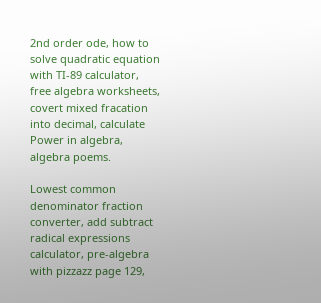2nd order ode, how to solve quadratic equation with TI-89 calculator, free algebra worksheets, covert mixed fracation into decimal, calculate Power in algebra, algebra poems.

Lowest common denominator fraction converter, add subtract radical expressions calculator, pre-algebra with pizzazz page 129,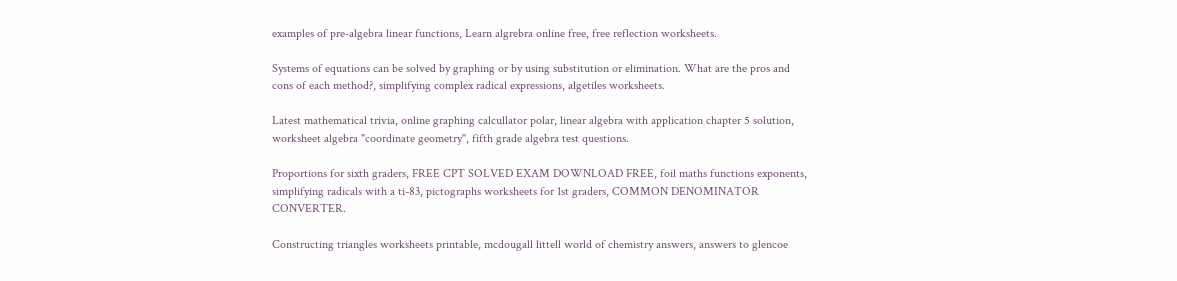examples of pre-algebra linear functions, Learn algrebra online free, free reflection worksheets.

Systems of equations can be solved by graphing or by using substitution or elimination. What are the pros and cons of each method?, simplifying complex radical expressions, algetiles worksheets.

Latest mathematical trivia, online graphing calcullator polar, linear algebra with application chapter 5 solution, worksheet algebra "coordinate geometry", fifth grade algebra test questions.

Proportions for sixth graders, FREE CPT SOLVED EXAM DOWNLOAD FREE, foil maths functions exponents, simplifying radicals with a ti-83, pictographs worksheets for 1st graders, COMMON DENOMINATOR CONVERTER.

Constructing triangles worksheets printable, mcdougall littell world of chemistry answers, answers to glencoe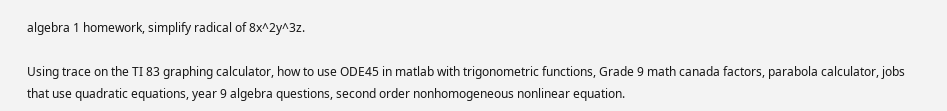algebra 1 homework, simplify radical of 8x^2y^3z.

Using trace on the TI 83 graphing calculator, how to use ODE45 in matlab with trigonometric functions, Grade 9 math canada factors, parabola calculator, jobs that use quadratic equations, year 9 algebra questions, second order nonhomogeneous nonlinear equation.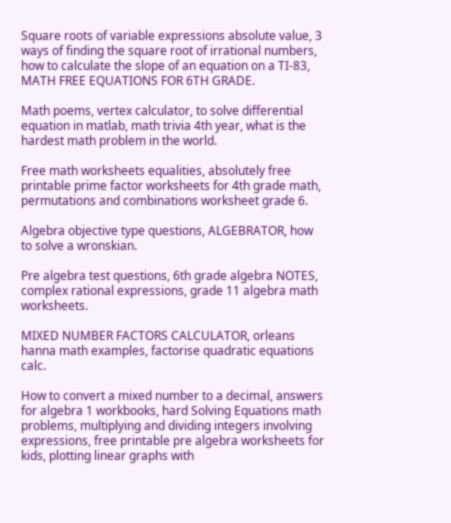Square roots of variable expressions absolute value, 3 ways of finding the square root of irrational numbers, how to calculate the slope of an equation on a TI-83, MATH FREE EQUATIONS FOR 6TH GRADE.

Math poems, vertex calculator, to solve differential equation in matlab, math trivia 4th year, what is the hardest math problem in the world.

Free math worksheets equalities, absolutely free printable prime factor worksheets for 4th grade math, permutations and combinations worksheet grade 6.

Algebra objective type questions, ALGEBRATOR, how to solve a wronskian.

Pre algebra test questions, 6th grade algebra NOTES, complex rational expressions, grade 11 algebra math worksheets.

MIXED NUMBER FACTORS CALCULATOR, orleans hanna math examples, factorise quadratic equations calc.

How to convert a mixed number to a decimal, answers for algebra 1 workbooks, hard Solving Equations math problems, multiplying and dividing integers involving expressions, free printable pre algebra worksheets for kids, plotting linear graphs with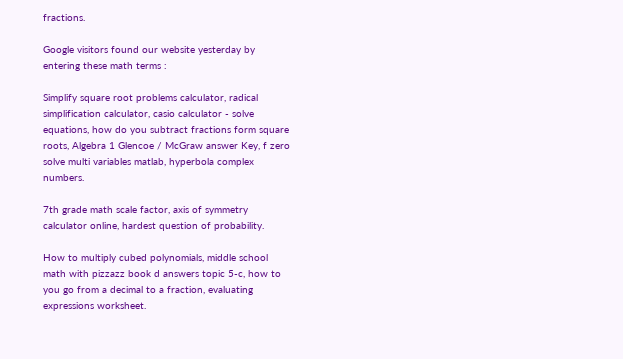fractions.

Google visitors found our website yesterday by entering these math terms :

Simplify square root problems calculator, radical simplification calculator, casio calculator - solve equations, how do you subtract fractions form square roots, Algebra 1 Glencoe / McGraw answer Key, f zero solve multi variables matlab, hyperbola complex numbers.

7th grade math scale factor, axis of symmetry calculator online, hardest question of probability.

How to multiply cubed polynomials, middle school math with pizzazz book d answers topic 5-c, how to you go from a decimal to a fraction, evaluating expressions worksheet.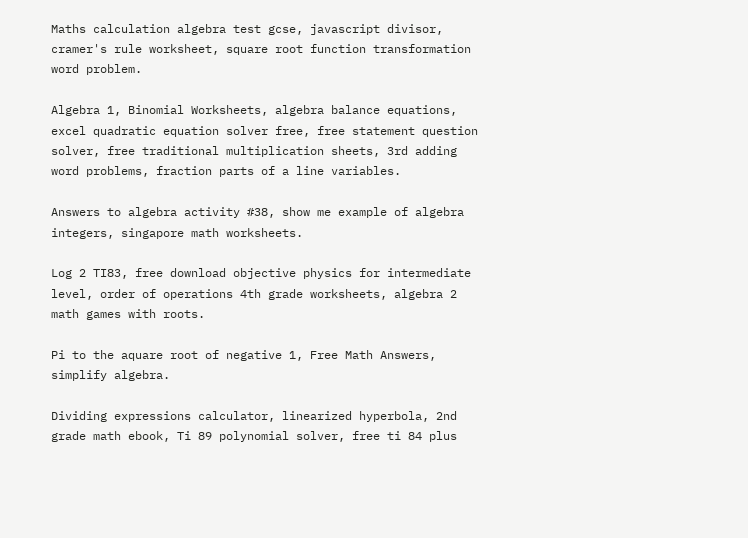Maths calculation algebra test gcse, javascript divisor, cramer's rule worksheet, square root function transformation word problem.

Algebra 1, Binomial Worksheets, algebra balance equations, excel quadratic equation solver free, free statement question solver, free traditional multiplication sheets, 3rd adding word problems, fraction parts of a line variables.

Answers to algebra activity #38, show me example of algebra integers, singapore math worksheets.

Log 2 TI83, free download objective physics for intermediate level, order of operations 4th grade worksheets, algebra 2 math games with roots.

Pi to the aquare root of negative 1, Free Math Answers, simplify algebra.

Dividing expressions calculator, linearized hyperbola, 2nd grade math ebook, Ti 89 polynomial solver, free ti 84 plus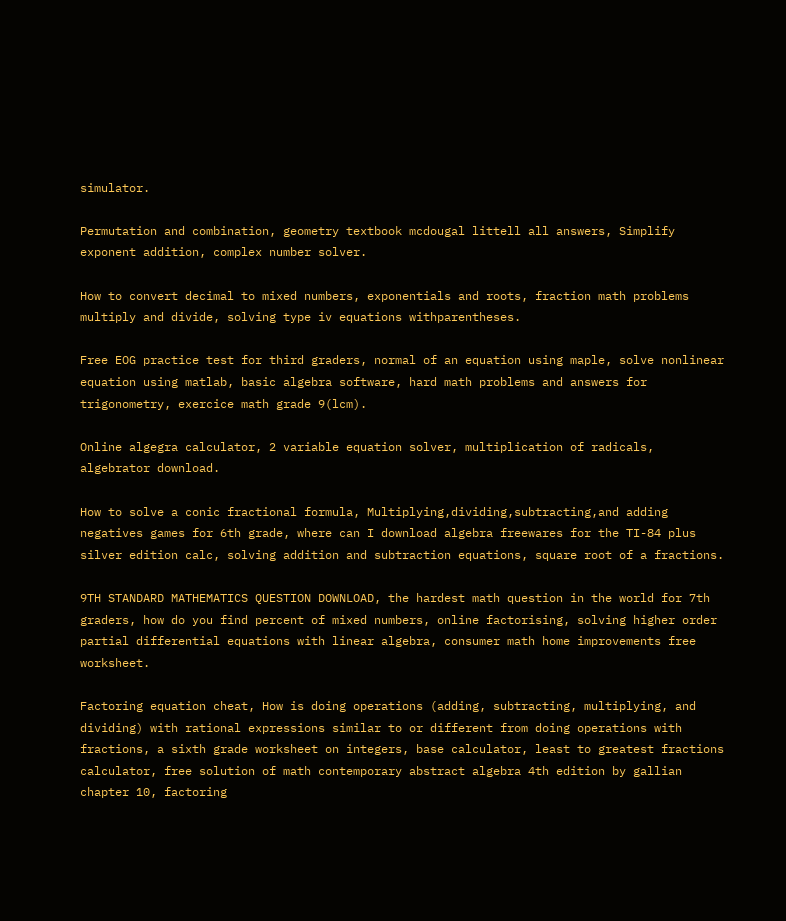simulator.

Permutation and combination, geometry textbook mcdougal littell all answers, Simplify exponent addition, complex number solver.

How to convert decimal to mixed numbers, exponentials and roots, fraction math problems multiply and divide, solving type iv equations withparentheses.

Free EOG practice test for third graders, normal of an equation using maple, solve nonlinear equation using matlab, basic algebra software, hard math problems and answers for trigonometry, exercice math grade 9(lcm).

Online algegra calculator, 2 variable equation solver, multiplication of radicals, algebrator download.

How to solve a conic fractional formula, Multiplying,dividing,subtracting,and adding negatives games for 6th grade, where can I download algebra freewares for the TI-84 plus silver edition calc, solving addition and subtraction equations, square root of a fractions.

9TH STANDARD MATHEMATICS QUESTION DOWNLOAD, the hardest math question in the world for 7th graders, how do you find percent of mixed numbers, online factorising, solving higher order partial differential equations with linear algebra, consumer math home improvements free worksheet.

Factoring equation cheat, How is doing operations (adding, subtracting, multiplying, and dividing) with rational expressions similar to or different from doing operations with fractions, a sixth grade worksheet on integers, base calculator, least to greatest fractions calculator, free solution of math contemporary abstract algebra 4th edition by gallian chapter 10, factoring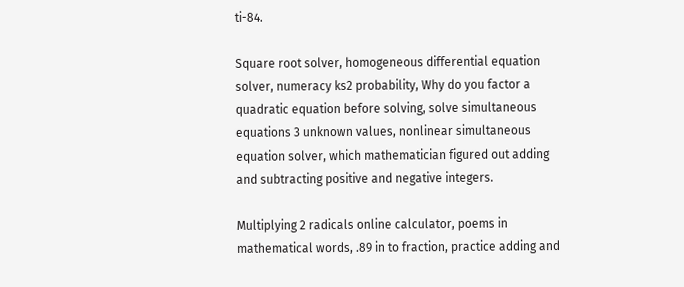ti-84.

Square root solver, homogeneous differential equation solver, numeracy ks2 probability, Why do you factor a quadratic equation before solving, solve simultaneous equations 3 unknown values, nonlinear simultaneous equation solver, which mathematician figured out adding and subtracting positive and negative integers.

Multiplying 2 radicals online calculator, poems in mathematical words, .89 in to fraction, practice adding and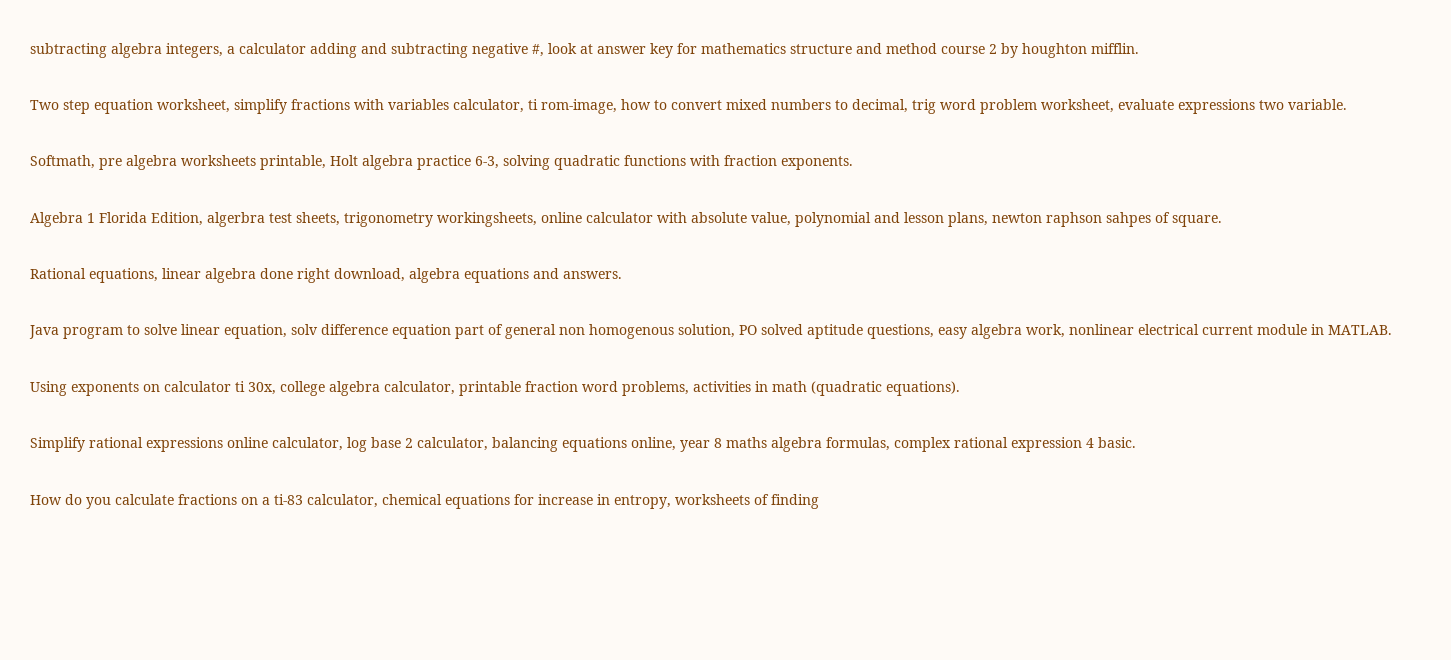subtracting algebra integers, a calculator adding and subtracting negative #, look at answer key for mathematics structure and method course 2 by houghton mifflin.

Two step equation worksheet, simplify fractions with variables calculator, ti rom-image, how to convert mixed numbers to decimal, trig word problem worksheet, evaluate expressions two variable.

Softmath, pre algebra worksheets printable, Holt algebra practice 6-3, solving quadratic functions with fraction exponents.

Algebra 1 Florida Edition, algerbra test sheets, trigonometry workingsheets, online calculator with absolute value, polynomial and lesson plans, newton raphson sahpes of square.

Rational equations, linear algebra done right download, algebra equations and answers.

Java program to solve linear equation, solv difference equation part of general non homogenous solution, PO solved aptitude questions, easy algebra work, nonlinear electrical current module in MATLAB.

Using exponents on calculator ti 30x, college algebra calculator, printable fraction word problems, activities in math (quadratic equations).

Simplify rational expressions online calculator, log base 2 calculator, balancing equations online, year 8 maths algebra formulas, complex rational expression 4 basic.

How do you calculate fractions on a ti-83 calculator, chemical equations for increase in entropy, worksheets of finding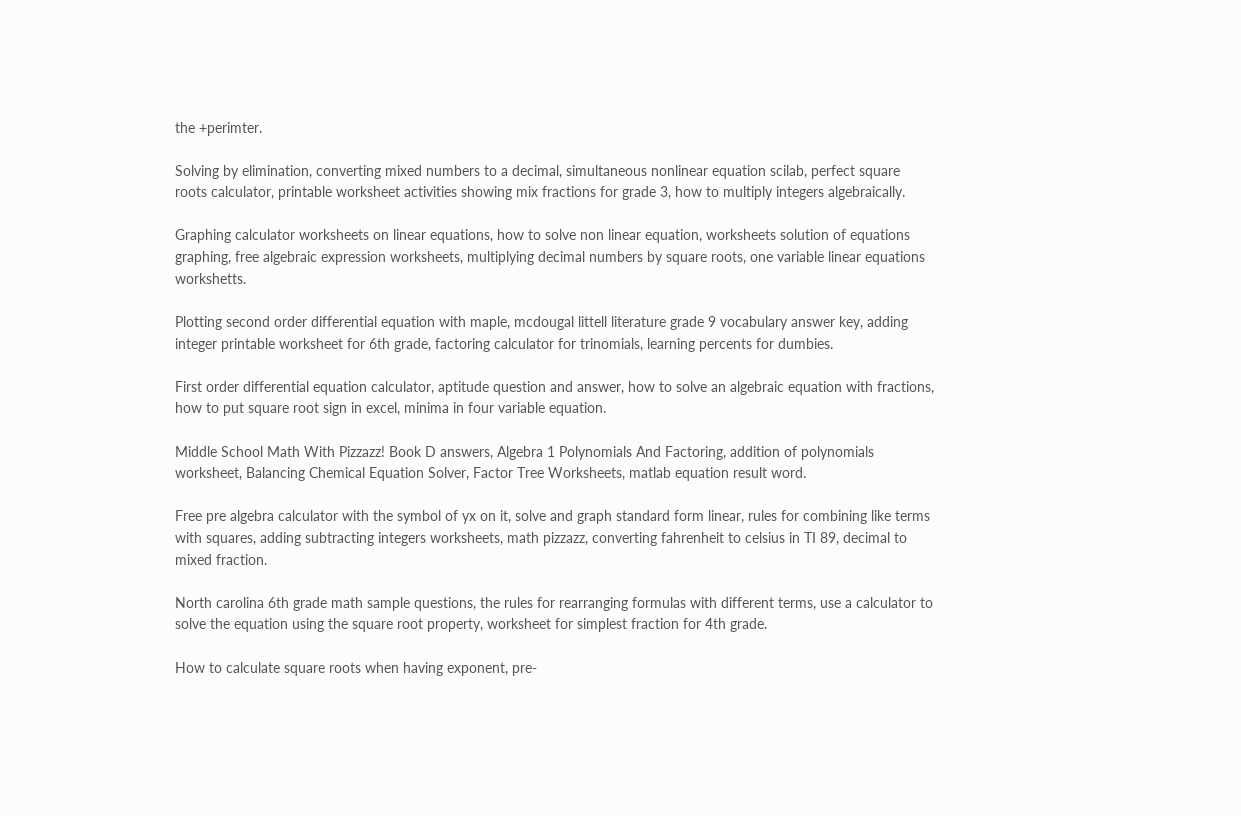the +perimter.

Solving by elimination, converting mixed numbers to a decimal, simultaneous nonlinear equation scilab, perfect square roots calculator, printable worksheet activities showing mix fractions for grade 3, how to multiply integers algebraically.

Graphing calculator worksheets on linear equations, how to solve non linear equation, worksheets solution of equations graphing, free algebraic expression worksheets, multiplying decimal numbers by square roots, one variable linear equations workshetts.

Plotting second order differential equation with maple, mcdougal littell literature grade 9 vocabulary answer key, adding integer printable worksheet for 6th grade, factoring calculator for trinomials, learning percents for dumbies.

First order differential equation calculator, aptitude question and answer, how to solve an algebraic equation with fractions, how to put square root sign in excel, minima in four variable equation.

Middle School Math With Pizzazz! Book D answers, Algebra 1 Polynomials And Factoring, addition of polynomials worksheet, Balancing Chemical Equation Solver, Factor Tree Worksheets, matlab equation result word.

Free pre algebra calculator with the symbol of yx on it, solve and graph standard form linear, rules for combining like terms with squares, adding subtracting integers worksheets, math pizzazz, converting fahrenheit to celsius in TI 89, decimal to mixed fraction.

North carolina 6th grade math sample questions, the rules for rearranging formulas with different terms, use a calculator to solve the equation using the square root property, worksheet for simplest fraction for 4th grade.

How to calculate square roots when having exponent, pre-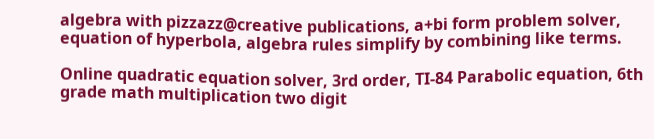algebra with pizzazz@creative publications, a+bi form problem solver, equation of hyperbola, algebra rules simplify by combining like terms.

Online quadratic equation solver, 3rd order, TI-84 Parabolic equation, 6th grade math multiplication two digit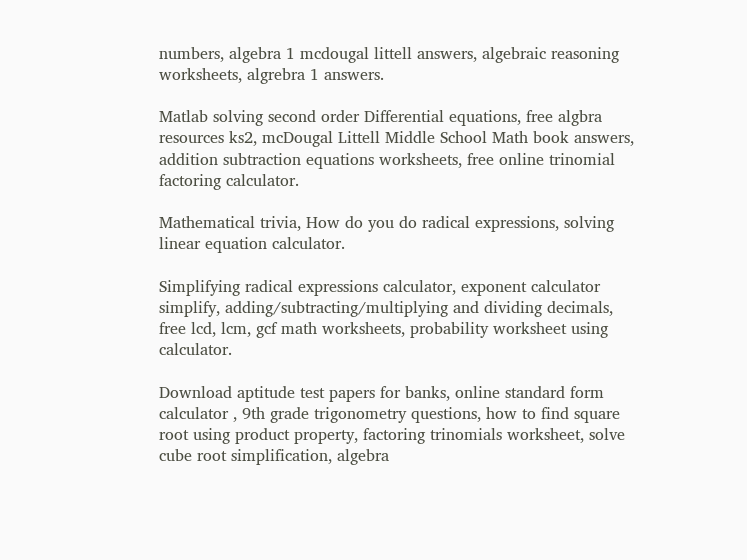numbers, algebra 1 mcdougal littell answers, algebraic reasoning worksheets, algrebra 1 answers.

Matlab solving second order Differential equations, free algbra resources ks2, mcDougal Littell Middle School Math book answers, addition subtraction equations worksheets, free online trinomial factoring calculator.

Mathematical trivia, How do you do radical expressions, solving linear equation calculator.

Simplifying radical expressions calculator, exponent calculator simplify, adding/subtracting/multiplying and dividing decimals, free lcd, lcm, gcf math worksheets, probability worksheet using calculator.

Download aptitude test papers for banks, online standard form calculator , 9th grade trigonometry questions, how to find square root using product property, factoring trinomials worksheet, solve cube root simplification, algebra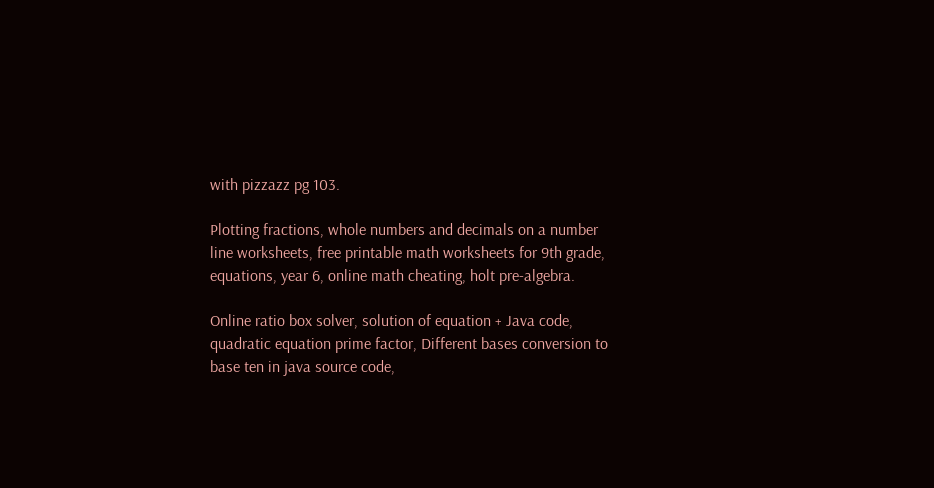with pizzazz pg 103.

Plotting fractions, whole numbers and decimals on a number line worksheets, free printable math worksheets for 9th grade, equations, year 6, online math cheating, holt pre-algebra.

Online ratio box solver, solution of equation + Java code, quadratic equation prime factor, Different bases conversion to base ten in java source code,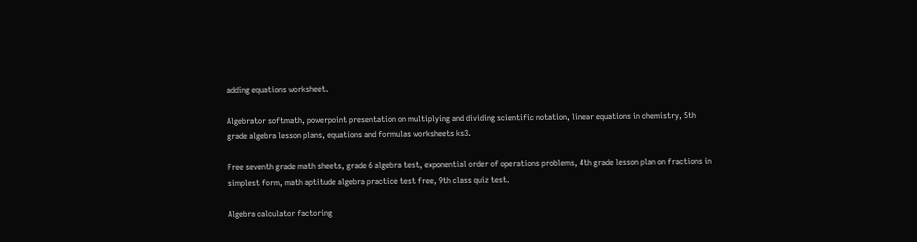adding equations worksheet.

Algebrator softmath, powerpoint presentation on multiplying and dividing scientific notation, linear equations in chemistry, 5th grade algebra lesson plans, equations and formulas worksheets ks3.

Free seventh grade math sheets, grade 6 algebra test, exponential order of operations problems, 4th grade lesson plan on fractions in simplest form, math aptitude algebra practice test free, 9th class quiz test.

Algebra calculator factoring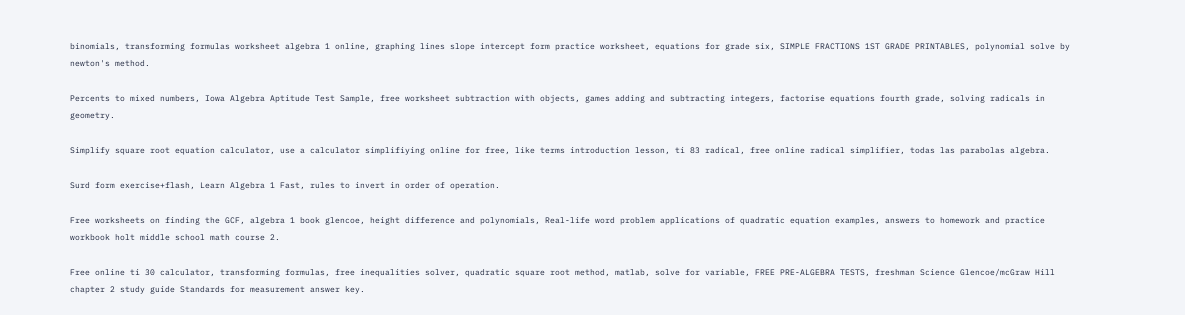binomials, transforming formulas worksheet algebra 1 online, graphing lines slope intercept form practice worksheet, equations for grade six, SIMPLE FRACTIONS 1ST GRADE PRINTABLES, polynomial solve by newton's method.

Percents to mixed numbers, Iowa Algebra Aptitude Test Sample, free worksheet subtraction with objects, games adding and subtracting integers, factorise equations fourth grade, solving radicals in geometry.

Simplify square root equation calculator, use a calculator simplifiying online for free, like terms introduction lesson, ti 83 radical, free online radical simplifier, todas las parabolas algebra.

Surd form exercise+flash, Learn Algebra 1 Fast, rules to invert in order of operation.

Free worksheets on finding the GCF, algebra 1 book glencoe, height difference and polynomials, Real-life word problem applications of quadratic equation examples, answers to homework and practice workbook holt middle school math course 2.

Free online ti 30 calculator, transforming formulas, free inequalities solver, quadratic square root method, matlab, solve for variable, FREE PRE-ALGEBRA TESTS, freshman Science Glencoe/mcGraw Hill chapter 2 study guide Standards for measurement answer key.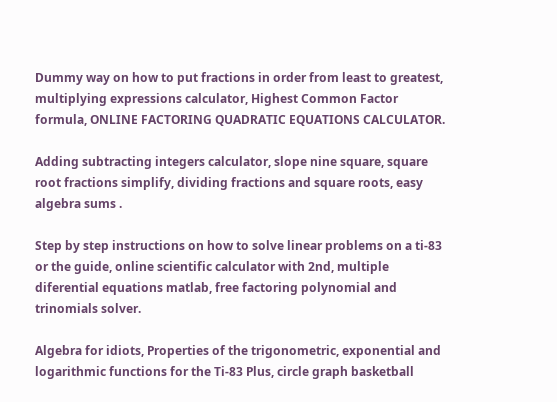Dummy way on how to put fractions in order from least to greatest, multiplying expressions calculator, Highest Common Factor formula, ONLINE FACTORING QUADRATIC EQUATIONS CALCULATOR.

Adding subtracting integers calculator, slope nine square, square root fractions simplify, dividing fractions and square roots, easy algebra sums .

Step by step instructions on how to solve linear problems on a ti-83 or the guide, online scientific calculator with 2nd, multiple diferential equations matlab, free factoring polynomial and trinomials solver.

Algebra for idiots, Properties of the trigonometric, exponential and logarithmic functions for the Ti-83 Plus, circle graph basketball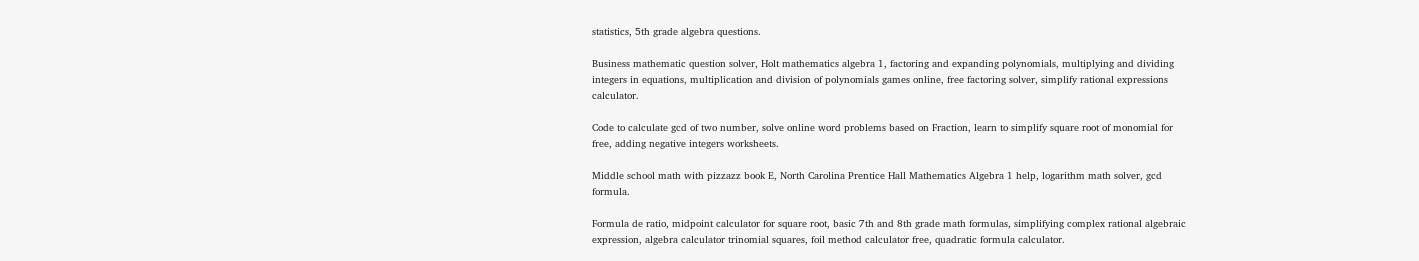statistics, 5th grade algebra questions.

Business mathematic question solver, Holt mathematics algebra 1, factoring and expanding polynomials, multiplying and dividing integers in equations, multiplication and division of polynomials games online, free factoring solver, simplify rational expressions calculator.

Code to calculate gcd of two number, solve online word problems based on Fraction, learn to simplify square root of monomial for free, adding negative integers worksheets.

Middle school math with pizzazz book E, North Carolina Prentice Hall Mathematics Algebra 1 help, logarithm math solver, gcd formula.

Formula de ratio, midpoint calculator for square root, basic 7th and 8th grade math formulas, simplifying complex rational algebraic expression, algebra calculator trinomial squares, foil method calculator free, quadratic formula calculator.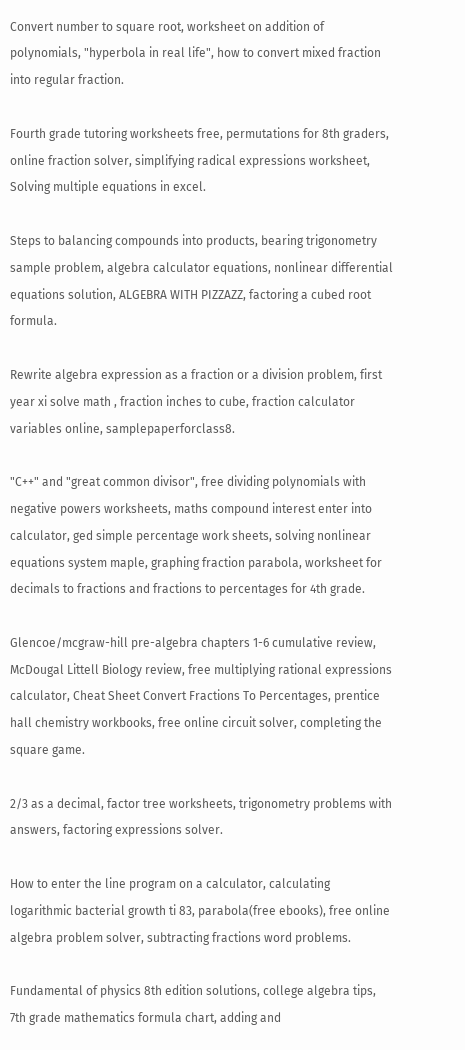Convert number to square root, worksheet on addition of polynomials, "hyperbola in real life", how to convert mixed fraction into regular fraction.

Fourth grade tutoring worksheets free, permutations for 8th graders, online fraction solver, simplifying radical expressions worksheet, Solving multiple equations in excel.

Steps to balancing compounds into products, bearing trigonometry sample problem, algebra calculator equations, nonlinear differential equations solution, ALGEBRA WITH PIZZAZZ, factoring a cubed root formula.

Rewrite algebra expression as a fraction or a division problem, first year xi solve math , fraction inches to cube, fraction calculator variables online, samplepaperforclass8.

"C++" and "great common divisor", free dividing polynomials with negative powers worksheets, maths compound interest enter into calculator, ged simple percentage work sheets, solving nonlinear equations system maple, graphing fraction parabola, worksheet for decimals to fractions and fractions to percentages for 4th grade.

Glencoe/mcgraw-hill pre-algebra chapters 1-6 cumulative review, McDougal Littell Biology review, free multiplying rational expressions calculator, Cheat Sheet Convert Fractions To Percentages, prentice hall chemistry workbooks, free online circuit solver, completing the square game.

2/3 as a decimal, factor tree worksheets, trigonometry problems with answers, factoring expressions solver.

How to enter the line program on a calculator, calculating logarithmic bacterial growth ti 83, parabola(free ebooks), free online algebra problem solver, subtracting fractions word problems.

Fundamental of physics 8th edition solutions, college algebra tips, 7th grade mathematics formula chart, adding and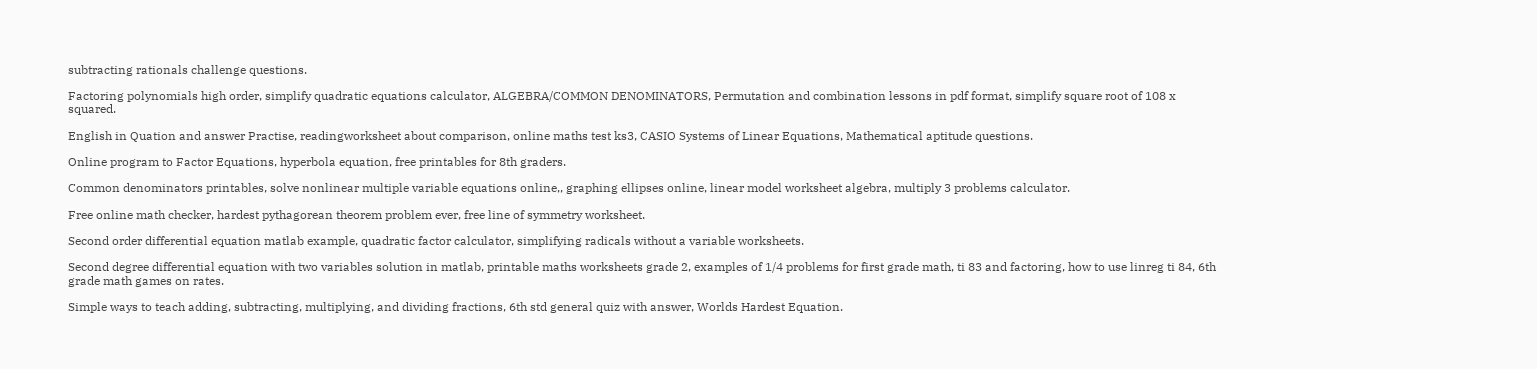subtracting rationals challenge questions.

Factoring polynomials high order, simplify quadratic equations calculator, ALGEBRA/COMMON DENOMINATORS, Permutation and combination lessons in pdf format, simplify square root of 108 x squared.

English in Quation and answer Practise, readingworksheet about comparison, online maths test ks3, CASIO Systems of Linear Equations, Mathematical aptitude questions.

Online program to Factor Equations, hyperbola equation, free printables for 8th graders.

Common denominators printables, solve nonlinear multiple variable equations online,, graphing ellipses online, linear model worksheet algebra, multiply 3 problems calculator.

Free online math checker, hardest pythagorean theorem problem ever, free line of symmetry worksheet.

Second order differential equation matlab example, quadratic factor calculator, simplifying radicals without a variable worksheets.

Second degree differential equation with two variables solution in matlab, printable maths worksheets grade 2, examples of 1/4 problems for first grade math, ti 83 and factoring, how to use linreg ti 84, 6th grade math games on rates.

Simple ways to teach adding, subtracting, multiplying, and dividing fractions, 6th std general quiz with answer, Worlds Hardest Equation.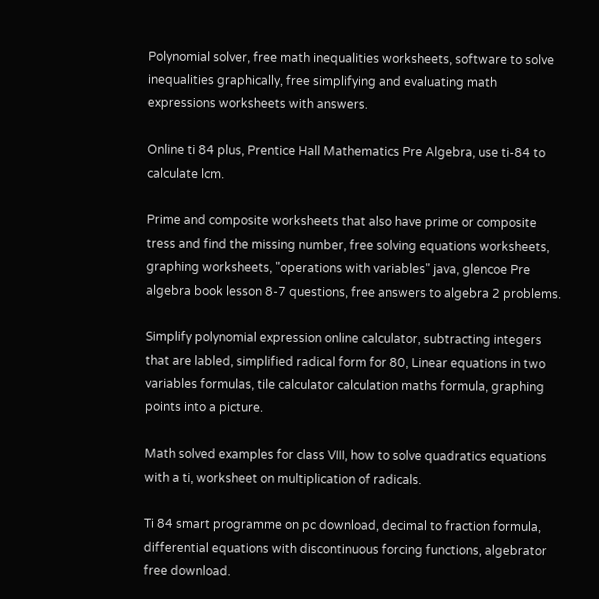Polynomial solver, free math inequalities worksheets, software to solve inequalities graphically, free simplifying and evaluating math expressions worksheets with answers.

Online ti 84 plus, Prentice Hall Mathematics Pre Algebra, use ti-84 to calculate lcm.

Prime and composite worksheets that also have prime or composite tress and find the missing number, free solving equations worksheets, graphing worksheets, "operations with variables" java, glencoe Pre algebra book lesson 8-7 questions, free answers to algebra 2 problems.

Simplify polynomial expression online calculator, subtracting integers that are labled, simplified radical form for 80, Linear equations in two variables formulas, tile calculator calculation maths formula, graphing points into a picture.

Math solved examples for class VIII, how to solve quadratics equations with a ti, worksheet on multiplication of radicals.

Ti 84 smart programme on pc download, decimal to fraction formula, differential equations with discontinuous forcing functions, algebrator free download.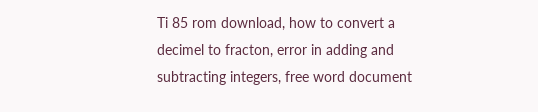Ti 85 rom download, how to convert a decimel to fracton, error in adding and subtracting integers, free word document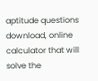aptitude questions download, online calculator that will solve the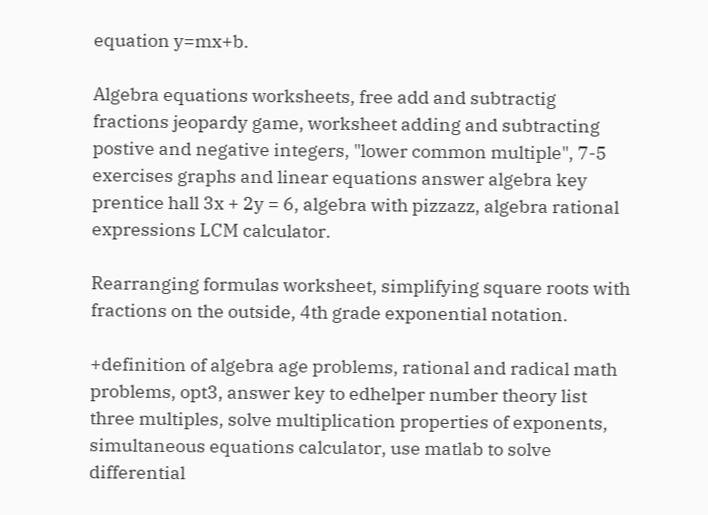equation y=mx+b.

Algebra equations worksheets, free add and subtractig fractions jeopardy game, worksheet adding and subtracting postive and negative integers, "lower common multiple", 7-5 exercises graphs and linear equations answer algebra key prentice hall 3x + 2y = 6, algebra with pizzazz, algebra rational expressions LCM calculator.

Rearranging formulas worksheet, simplifying square roots with fractions on the outside, 4th grade exponential notation.

+definition of algebra age problems, rational and radical math problems, opt3, answer key to edhelper number theory list three multiples, solve multiplication properties of exponents, simultaneous equations calculator, use matlab to solve differential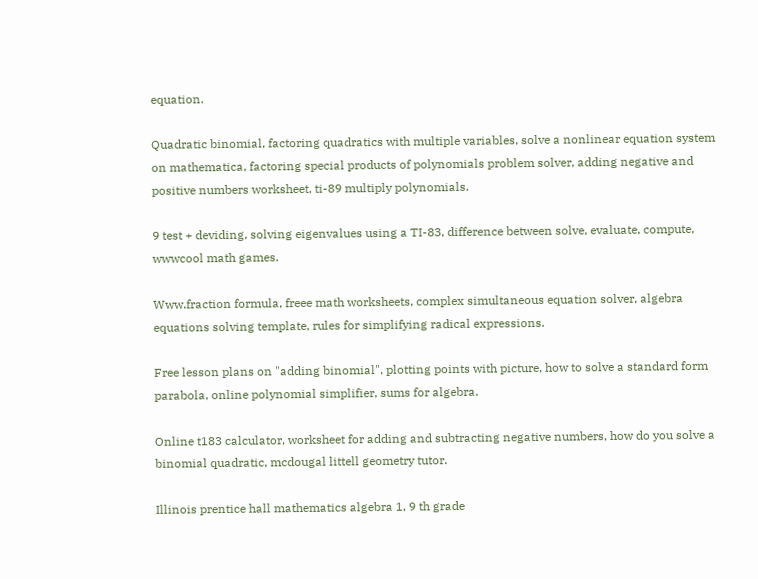equation.

Quadratic binomial, factoring quadratics with multiple variables, solve a nonlinear equation system on mathematica, factoring special products of polynomials problem solver, adding negative and positive numbers worksheet, ti-89 multiply polynomials.

9 test + deviding, solving eigenvalues using a TI-83, difference between solve, evaluate, compute, wwwcool math games.

Www.fraction formula, freee math worksheets, complex simultaneous equation solver, algebra equations solving template, rules for simplifying radical expressions.

Free lesson plans on "adding binomial", plotting points with picture, how to solve a standard form parabola, online polynomial simplifier, sums for algebra.

Online t183 calculator, worksheet for adding and subtracting negative numbers, how do you solve a binomial quadratic, mcdougal littell geometry tutor.

Illinois prentice hall mathematics algebra 1, 9 th grade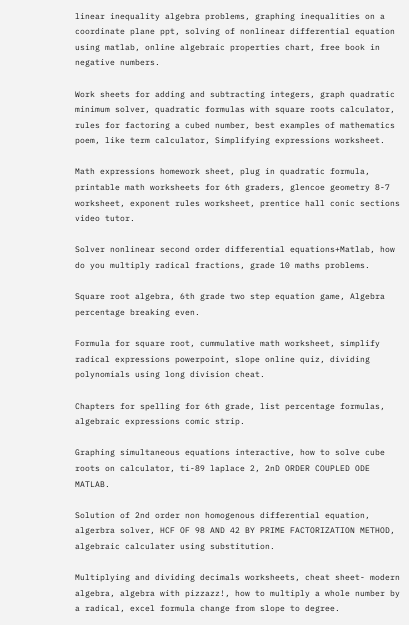linear inequality algebra problems, graphing inequalities on a coordinate plane ppt, solving of nonlinear differential equation using matlab, online algebraic properties chart, free book in negative numbers.

Work sheets for adding and subtracting integers, graph quadratic minimum solver, quadratic formulas with square roots calculator, rules for factoring a cubed number, best examples of mathematics poem, like term calculator, Simplifying expressions worksheet.

Math expressions homework sheet, plug in quadratic formula, printable math worksheets for 6th graders, glencoe geometry 8-7 worksheet, exponent rules worksheet, prentice hall conic sections video tutor.

Solver nonlinear second order differential equations+Matlab, how do you multiply radical fractions, grade 10 maths problems.

Square root algebra, 6th grade two step equation game, Algebra percentage breaking even.

Formula for square root, cummulative math worksheet, simplify radical expressions powerpoint, slope online quiz, dividing polynomials using long division cheat.

Chapters for spelling for 6th grade, list percentage formulas, algebraic expressions comic strip.

Graphing simultaneous equations interactive, how to solve cube roots on calculator, ti-89 laplace 2, 2nD ORDER COUPLED ODE MATLAB.

Solution of 2nd order non homogenous differential equation, algerbra solver, HCF OF 98 AND 42 BY PRIME FACTORIZATION METHOD, algebraic calculater using substitution.

Multiplying and dividing decimals worksheets, cheat sheet- modern algebra, algebra with pizzazz!, how to multiply a whole number by a radical, excel formula change from slope to degree.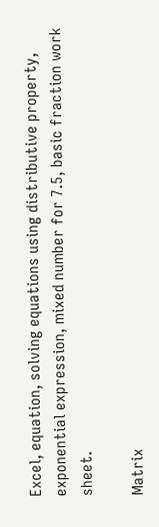Excel, equation, solving equations using distributive property, exponential expression, mixed number for 7.5, basic fraction work sheet.

Matrix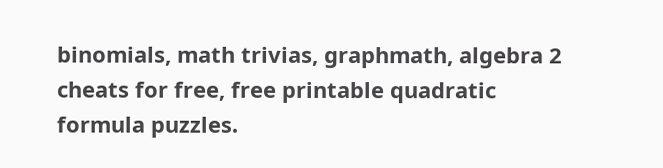binomials, math trivias, graphmath, algebra 2 cheats for free, free printable quadratic formula puzzles.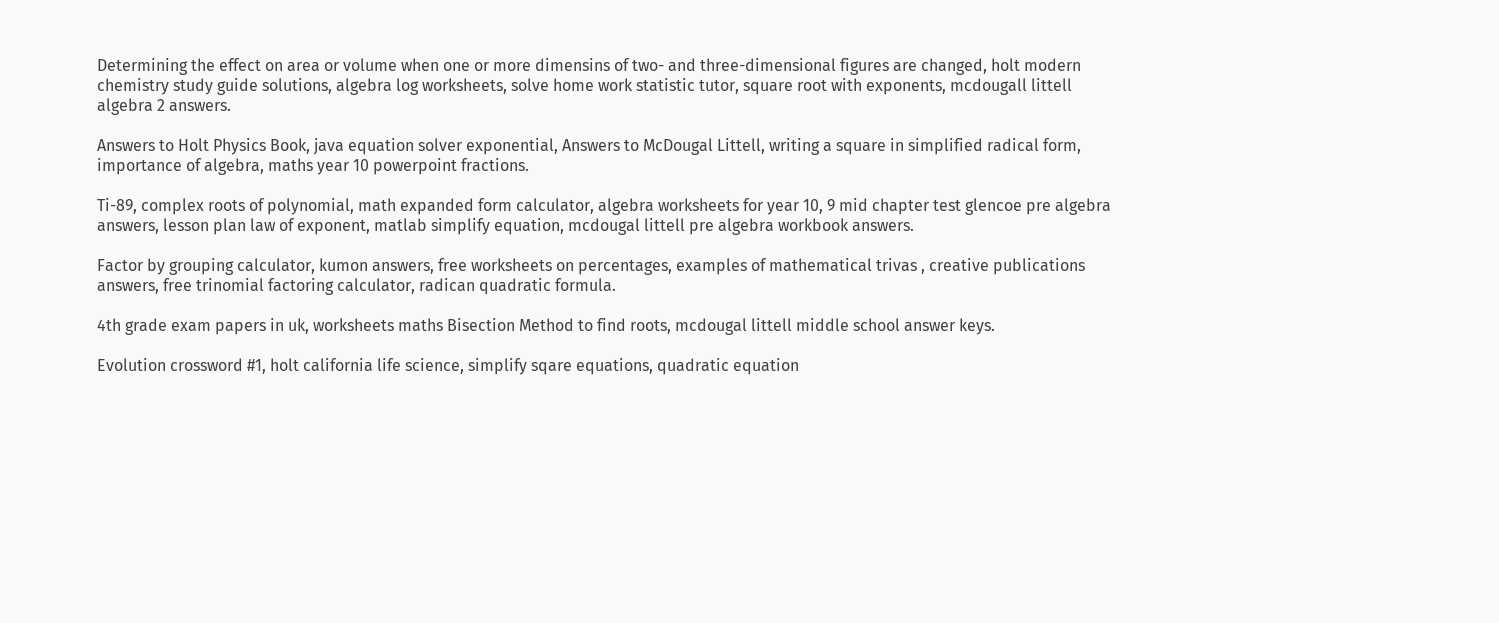Determining the effect on area or volume when one or more dimensins of two- and three-dimensional figures are changed, holt modern chemistry study guide solutions, algebra log worksheets, solve home work statistic tutor, square root with exponents, mcdougall littell algebra 2 answers.

Answers to Holt Physics Book, java equation solver exponential, Answers to McDougal Littell, writing a square in simplified radical form, importance of algebra, maths year 10 powerpoint fractions.

Ti-89, complex roots of polynomial, math expanded form calculator, algebra worksheets for year 10, 9 mid chapter test glencoe pre algebra answers, lesson plan law of exponent, matlab simplify equation, mcdougal littell pre algebra workbook answers.

Factor by grouping calculator, kumon answers, free worksheets on percentages, examples of mathematical trivas , creative publications answers, free trinomial factoring calculator, radican quadratic formula.

4th grade exam papers in uk, worksheets maths Bisection Method to find roots, mcdougal littell middle school answer keys.

Evolution crossword #1, holt california life science, simplify sqare equations, quadratic equation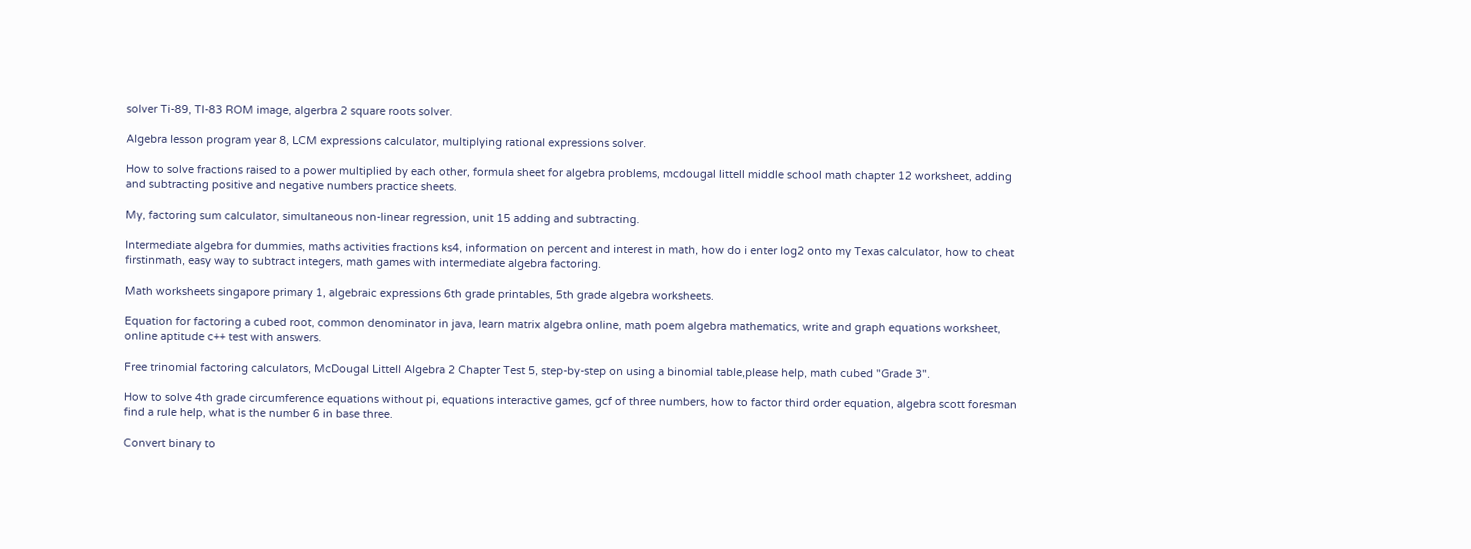solver Ti-89, TI-83 ROM image, algerbra 2 square roots solver.

Algebra lesson program year 8, LCM expressions calculator, multiplying rational expressions solver.

How to solve fractions raised to a power multiplied by each other, formula sheet for algebra problems, mcdougal littell middle school math chapter 12 worksheet, adding and subtracting positive and negative numbers practice sheets.

My, factoring sum calculator, simultaneous non-linear regression, unit 15 adding and subtracting.

Intermediate algebra for dummies, maths activities fractions ks4, information on percent and interest in math, how do i enter log2 onto my Texas calculator, how to cheat firstinmath, easy way to subtract integers, math games with intermediate algebra factoring.

Math worksheets singapore primary 1, algebraic expressions 6th grade printables, 5th grade algebra worksheets.

Equation for factoring a cubed root, common denominator in java, learn matrix algebra online, math poem algebra mathematics, write and graph equations worksheet, online aptitude c++ test with answers.

Free trinomial factoring calculators, McDougal Littell Algebra 2 Chapter Test 5, step-by-step on using a binomial table,please help, math cubed "Grade 3".

How to solve 4th grade circumference equations without pi, equations interactive games, gcf of three numbers, how to factor third order equation, algebra scott foresman find a rule help, what is the number 6 in base three.

Convert binary to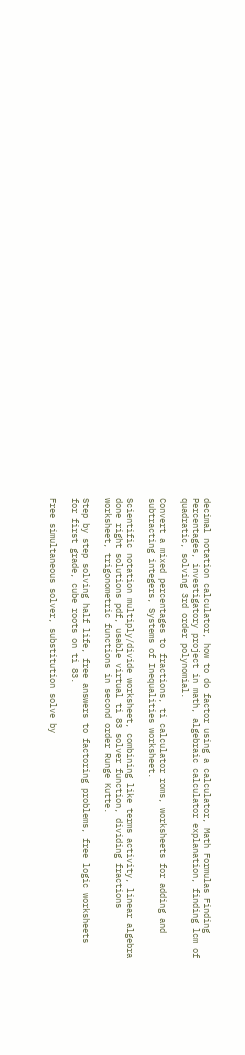decimal notation calculator, how to do factor using a calculator, Math Formulas Finding Percentages, investigatory project in math, algebraic calculator explanation, finding lcm of quadratic, solving 3rd order polynomial.

Convert a mixed percentages to fractions, ti calculator roms, worksheets for adding and subtracting integers, Systems of Inequalities worksheet.

Scientific notation multiply/divide worksheet, combining like terms activity, linear algebra done right solutions pdf, usable virtual ti 83 solver function, dividing fractions worksheet, trigonometric functions in second order Runge Kutte.

Step by step solving half life, free answers to factoring problems, free logic worksheets for first grade, cube roots on ti 83.

Free simultaneous solver, substitution solve by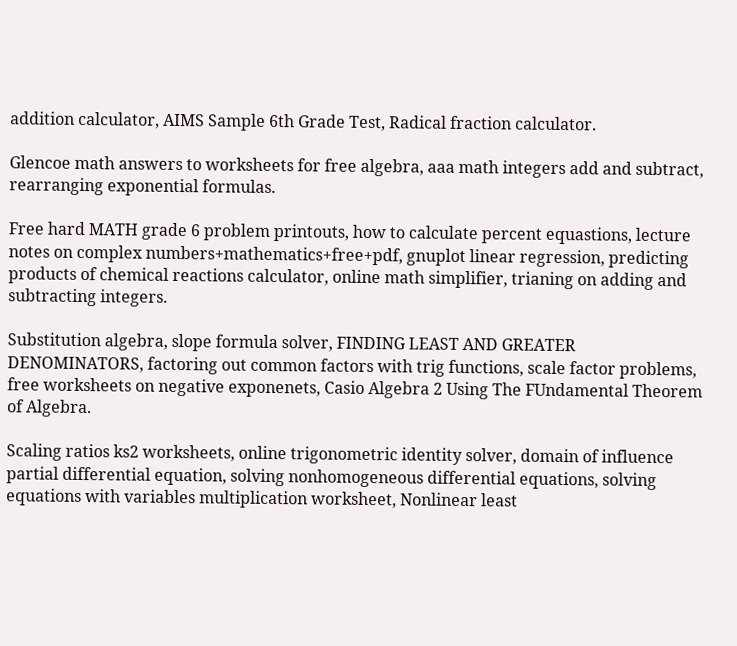addition calculator, AIMS Sample 6th Grade Test, Radical fraction calculator.

Glencoe math answers to worksheets for free algebra, aaa math integers add and subtract, rearranging exponential formulas.

Free hard MATH grade 6 problem printouts, how to calculate percent equastions, lecture notes on complex numbers+mathematics+free+pdf, gnuplot linear regression, predicting products of chemical reactions calculator, online math simplifier, trianing on adding and subtracting integers.

Substitution algebra, slope formula solver, FINDING LEAST AND GREATER DENOMINATORS, factoring out common factors with trig functions, scale factor problems, free worksheets on negative exponenets, Casio Algebra 2 Using The FUndamental Theorem of Algebra.

Scaling ratios ks2 worksheets, online trigonometric identity solver, domain of influence partial differential equation, solving nonhomogeneous differential equations, solving equations with variables multiplication worksheet, Nonlinear least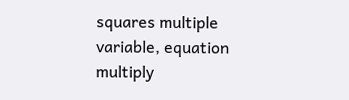squares multiple variable, equation multiply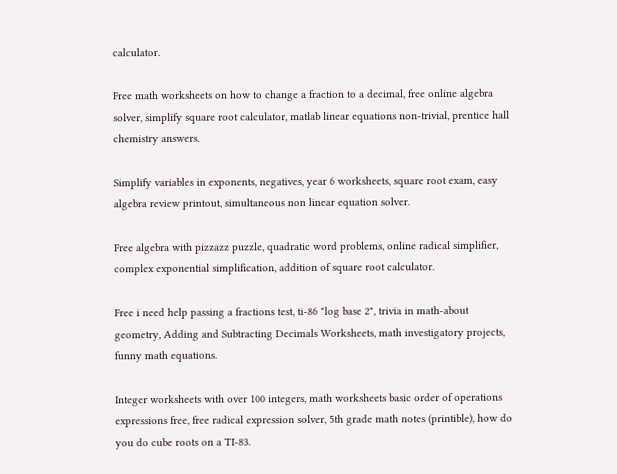calculator.

Free math worksheets on how to change a fraction to a decimal, free online algebra solver, simplify square root calculator, matlab linear equations non-trivial, prentice hall chemistry answers.

Simplify variables in exponents, negatives, year 6 worksheets, square root exam, easy algebra review printout, simultaneous non linear equation solver.

Free algebra with pizzazz puzzle, quadratic word problems, online radical simplifier, complex exponential simplification, addition of square root calculator.

Free i need help passing a fractions test, ti-86 "log base 2", trivia in math-about geometry, Adding and Subtracting Decimals Worksheets, math investigatory projects, funny math equations.

Integer worksheets with over 100 integers, math worksheets basic order of operations expressions free, free radical expression solver, 5th grade math notes (printible), how do you do cube roots on a TI-83.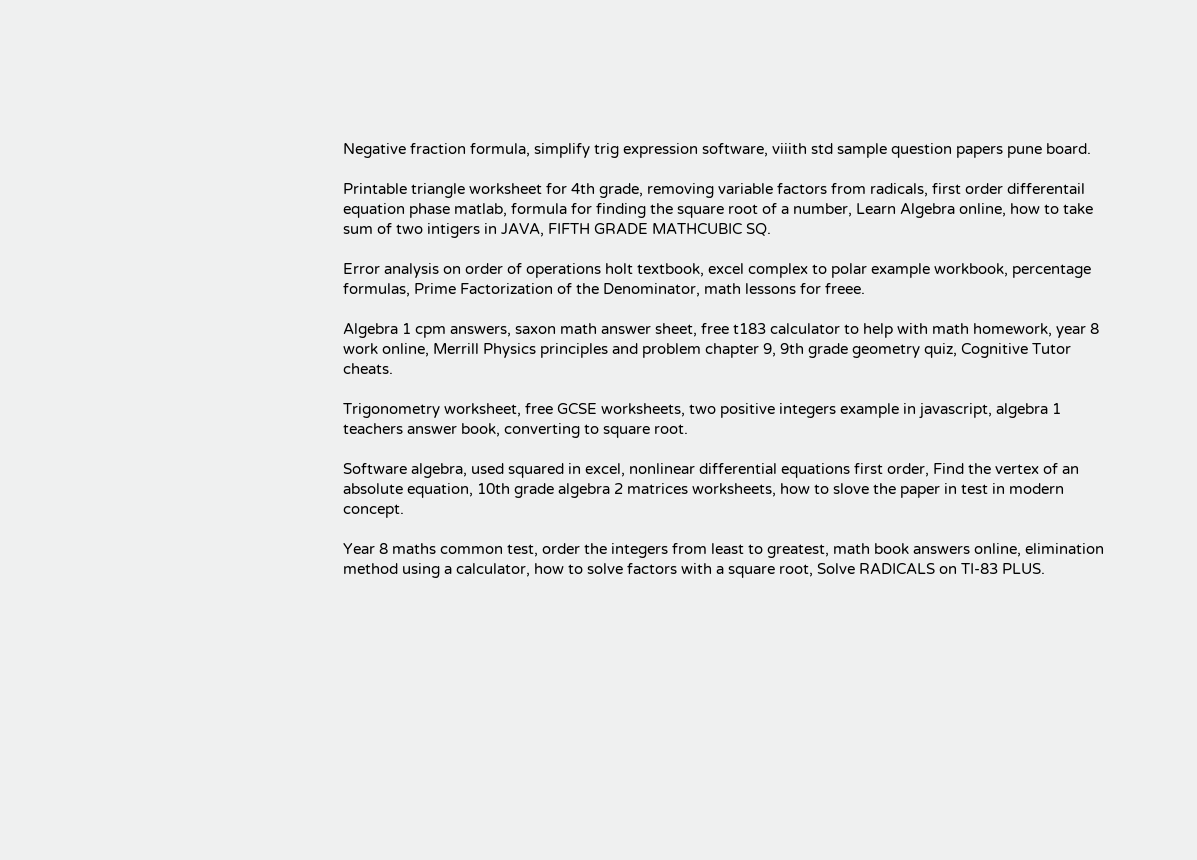Negative fraction formula, simplify trig expression software, viiith std sample question papers pune board.

Printable triangle worksheet for 4th grade, removing variable factors from radicals, first order differentail equation phase matlab, formula for finding the square root of a number, Learn Algebra online, how to take sum of two intigers in JAVA, FIFTH GRADE MATHCUBIC SQ.

Error analysis on order of operations holt textbook, excel complex to polar example workbook, percentage formulas, Prime Factorization of the Denominator, math lessons for freee.

Algebra 1 cpm answers, saxon math answer sheet, free t183 calculator to help with math homework, year 8 work online, Merrill Physics principles and problem chapter 9, 9th grade geometry quiz, Cognitive Tutor cheats.

Trigonometry worksheet, free GCSE worksheets, two positive integers example in javascript, algebra 1 teachers answer book, converting to square root.

Software algebra, used squared in excel, nonlinear differential equations first order, Find the vertex of an absolute equation, 10th grade algebra 2 matrices worksheets, how to slove the paper in test in modern concept.

Year 8 maths common test, order the integers from least to greatest, math book answers online, elimination method using a calculator, how to solve factors with a square root, Solve RADICALS on TI-83 PLUS.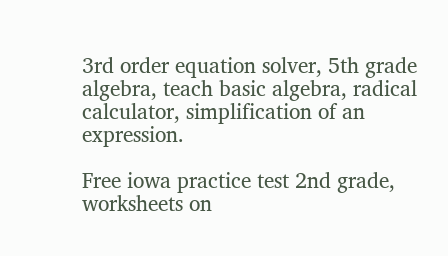3rd order equation solver, 5th grade algebra, teach basic algebra, radical calculator, simplification of an expression.

Free iowa practice test 2nd grade, worksheets on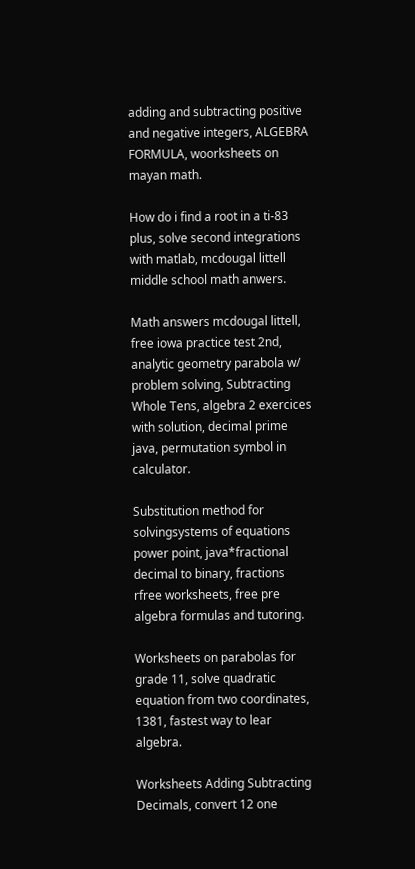adding and subtracting positive and negative integers, ALGEBRA FORMULA, woorksheets on mayan math.

How do i find a root in a ti-83 plus, solve second integrations with matlab, mcdougal littell middle school math anwers.

Math answers mcdougal littell, free iowa practice test 2nd, analytic geometry parabola w/ problem solving, Subtracting Whole Tens, algebra 2 exercices with solution, decimal prime java, permutation symbol in calculator.

Substitution method for solvingsystems of equations power point, java*fractional decimal to binary, fractions rfree worksheets, free pre algebra formulas and tutoring.

Worksheets on parabolas for grade 11, solve quadratic equation from two coordinates, 1381, fastest way to lear algebra.

Worksheets Adding Subtracting Decimals, convert 12 one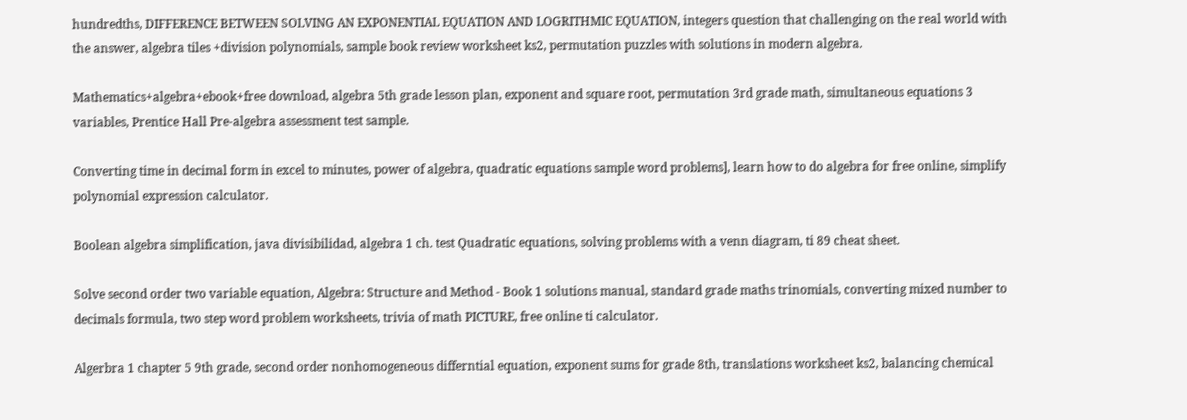hundredths, DIFFERENCE BETWEEN SOLVING AN EXPONENTIAL EQUATION AND LOGRITHMIC EQUATION, integers question that challenging on the real world with the answer, algebra tiles +division polynomials, sample book review worksheet ks2, permutation puzzles with solutions in modern algebra.

Mathematics+algebra+ebook+free download, algebra 5th grade lesson plan, exponent and square root, permutation 3rd grade math, simultaneous equations 3 variables, Prentice Hall Pre-algebra assessment test sample.

Converting time in decimal form in excel to minutes, power of algebra, quadratic equations sample word problems], learn how to do algebra for free online, simplify polynomial expression calculator.

Boolean algebra simplification, java divisibilidad, algebra 1 ch. test Quadratic equations, solving problems with a venn diagram, ti 89 cheat sheet.

Solve second order two variable equation, Algebra: Structure and Method - Book 1 solutions manual, standard grade maths trinomials, converting mixed number to decimals formula, two step word problem worksheets, trivia of math PICTURE, free online ti calculator.

Algerbra 1 chapter 5 9th grade, second order nonhomogeneous differntial equation, exponent sums for grade 8th, translations worksheet ks2, balancing chemical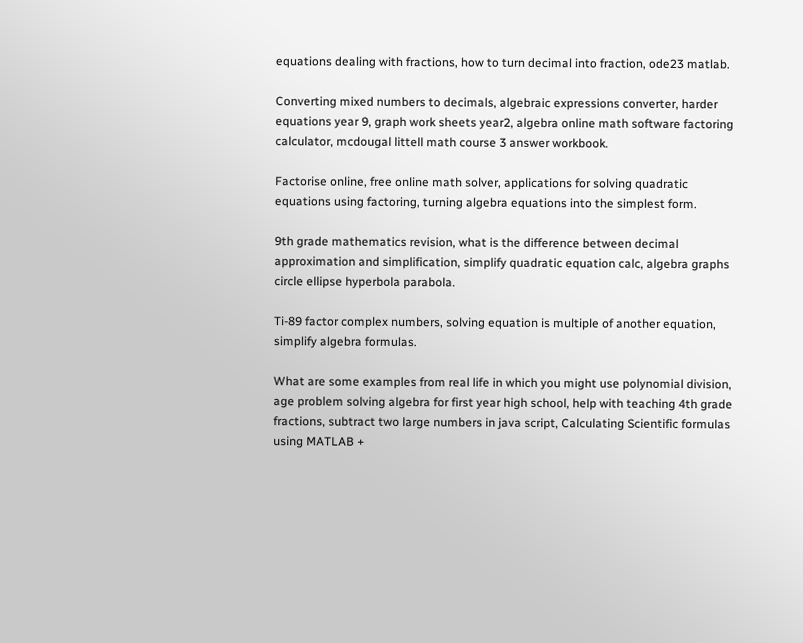equations dealing with fractions, how to turn decimal into fraction, ode23 matlab.

Converting mixed numbers to decimals, algebraic expressions converter, harder equations year 9, graph work sheets year2, algebra online math software factoring calculator, mcdougal littell math course 3 answer workbook.

Factorise online, free online math solver, applications for solving quadratic equations using factoring, turning algebra equations into the simplest form.

9th grade mathematics revision, what is the difference between decimal approximation and simplification, simplify quadratic equation calc, algebra graphs circle ellipse hyperbola parabola.

Ti-89 factor complex numbers, solving equation is multiple of another equation, simplify algebra formulas.

What are some examples from real life in which you might use polynomial division, age problem solving algebra for first year high school, help with teaching 4th grade fractions, subtract two large numbers in java script, Calculating Scientific formulas using MATLAB +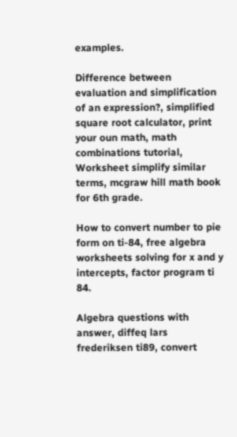examples.

Difference between evaluation and simplification of an expression?, simplified square root calculator, print your oun math, math combinations tutorial, Worksheet simplify similar terms, mcgraw hill math book for 6th grade.

How to convert number to pie form on ti-84, free algebra worksheets solving for x and y intercepts, factor program ti 84.

Algebra questions with answer, diffeq lars frederiksen ti89, convert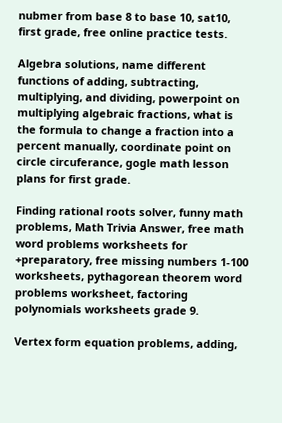nubmer from base 8 to base 10, sat10, first grade, free online practice tests.

Algebra solutions, name different functions of adding, subtracting, multiplying, and dividing, powerpoint on multiplying algebraic fractions, what is the formula to change a fraction into a percent manually, coordinate point on circle circuferance, gogle math lesson plans for first grade.

Finding rational roots solver, funny math problems, Math Trivia Answer, free math word problems worksheets for +preparatory, free missing numbers 1-100 worksheets, pythagorean theorem word problems worksheet, factoring polynomials worksheets grade 9.

Vertex form equation problems, adding,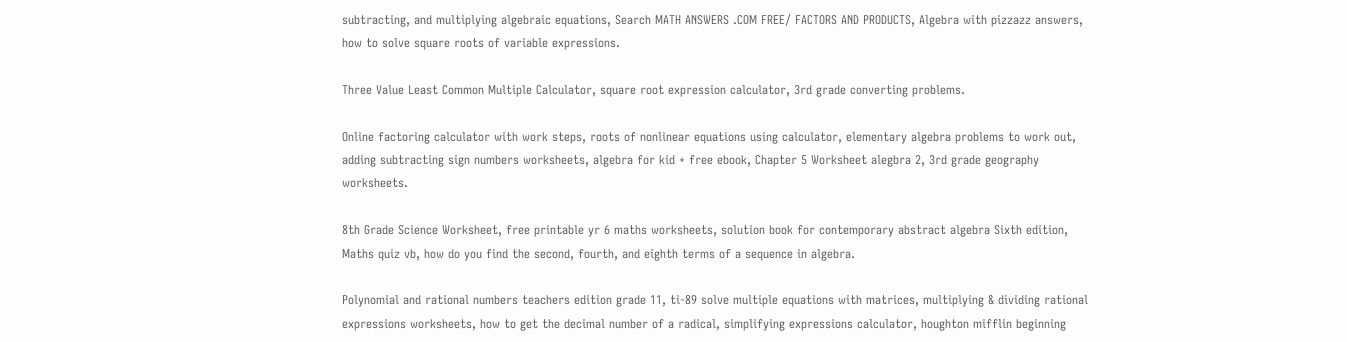subtracting, and multiplying algebraic equations, Search MATH ANSWERS .COM FREE/ FACTORS AND PRODUCTS, Algebra with pizzazz answers, how to solve square roots of variable expressions.

Three Value Least Common Multiple Calculator, square root expression calculator, 3rd grade converting problems.

Online factoring calculator with work steps, roots of nonlinear equations using calculator, elementary algebra problems to work out, adding subtracting sign numbers worksheets, algebra for kid + free ebook, Chapter 5 Worksheet alegbra 2, 3rd grade geography worksheets.

8th Grade Science Worksheet, free printable yr 6 maths worksheets, solution book for contemporary abstract algebra Sixth edition, Maths quiz vb, how do you find the second, fourth, and eighth terms of a sequence in algebra.

Polynomial and rational numbers teachers edition grade 11, ti-89 solve multiple equations with matrices, multiplying & dividing rational expressions worksheets, how to get the decimal number of a radical, simplifying expressions calculator, houghton mifflin beginning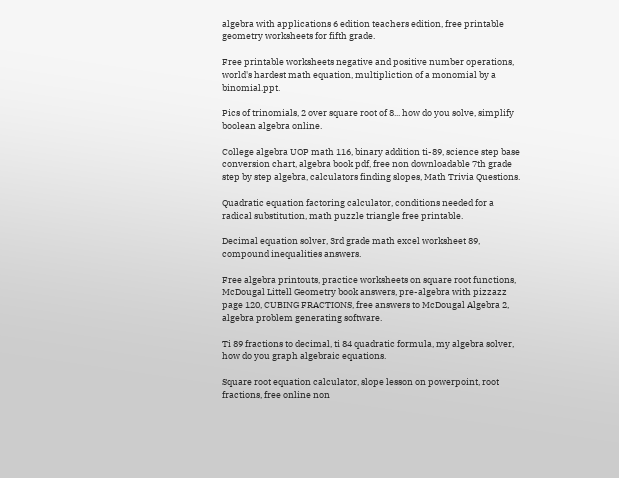algebra with applications 6 edition teachers edition, free printable geometry worksheets for fifth grade.

Free printable worksheets negative and positive number operations, world's hardest math equation, multipliction of a monomial by a binomial.ppt.

Pics of trinomials, 2 over square root of 8... how do you solve, simplify boolean algebra online.

College algebra UOP math 116, binary addition ti-89, science step base conversion chart, algebra book pdf, free non downloadable 7th grade step by step algebra, calculators finding slopes, Math Trivia Questions.

Quadratic equation factoring calculator, conditions needed for a radical substitution, math puzzle triangle free printable.

Decimal equation solver, 3rd grade math excel worksheet 89, compound inequalities answers.

Free algebra printouts, practice worksheets on square root functions, McDougal Littell Geometry book answers, pre-algebra with pizzazz page 120, CUBING FRACTIONS, free answers to McDougal Algebra 2, algebra problem generating software.

Ti 89 fractions to decimal, ti 84 quadratic formula, my algebra solver, how do you graph algebraic equations.

Square root equation calculator, slope lesson on powerpoint, root fractions, free online non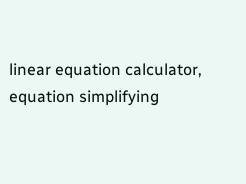linear equation calculator, equation simplifying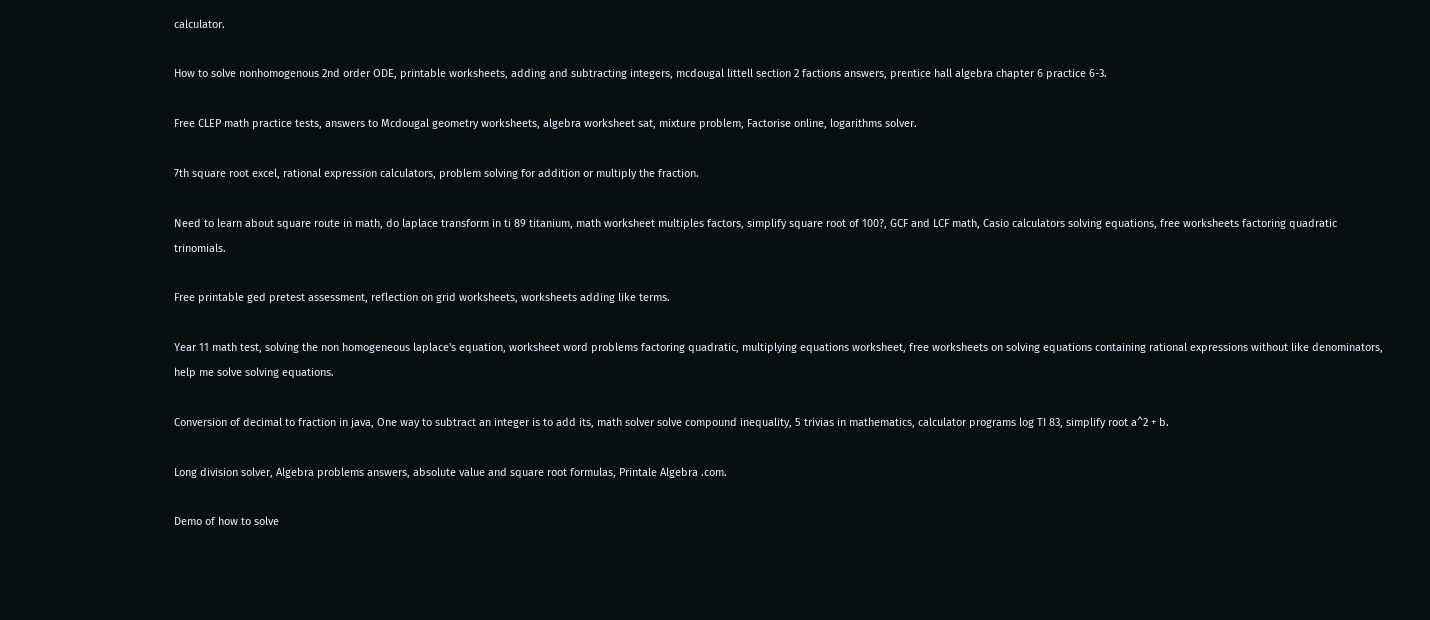calculator.

How to solve nonhomogenous 2nd order ODE, printable worksheets, adding and subtracting integers, mcdougal littell section 2 factions answers, prentice hall algebra chapter 6 practice 6-3.

Free CLEP math practice tests, answers to Mcdougal geometry worksheets, algebra worksheet sat, mixture problem, Factorise online, logarithms solver.

7th square root excel, rational expression calculators, problem solving for addition or multiply the fraction.

Need to learn about square route in math, do laplace transform in ti 89 titanium, math worksheet multiples factors, simplify square root of 100?, GCF and LCF math, Casio calculators solving equations, free worksheets factoring quadratic trinomials.

Free printable ged pretest assessment, reflection on grid worksheets, worksheets adding like terms.

Year 11 math test, solving the non homogeneous laplace's equation, worksheet word problems factoring quadratic, multiplying equations worksheet, free worksheets on solving equations containing rational expressions without like denominators, help me solve solving equations.

Conversion of decimal to fraction in java, One way to subtract an integer is to add its, math solver solve compound inequality, 5 trivias in mathematics, calculator programs log TI 83, simplify root a^2 + b.

Long division solver, Algebra problems answers, absolute value and square root formulas, Printale Algebra .com.

Demo of how to solve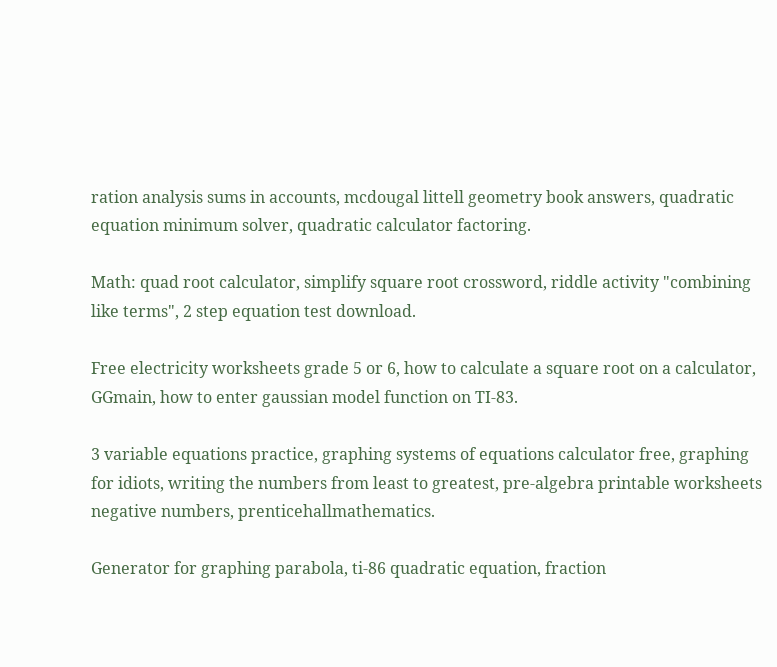ration analysis sums in accounts, mcdougal littell geometry book answers, quadratic equation minimum solver, quadratic calculator factoring.

Math: quad root calculator, simplify square root crossword, riddle activity "combining like terms", 2 step equation test download.

Free electricity worksheets grade 5 or 6, how to calculate a square root on a calculator, GGmain, how to enter gaussian model function on TI-83.

3 variable equations practice, graphing systems of equations calculator free, graphing for idiots, writing the numbers from least to greatest, pre-algebra printable worksheets negative numbers, prenticehallmathematics.

Generator for graphing parabola, ti-86 quadratic equation, fraction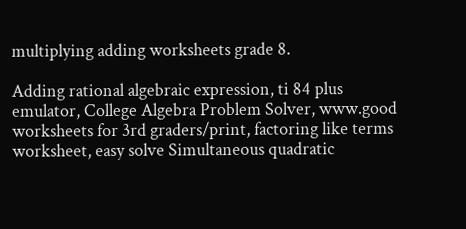multiplying adding worksheets grade 8.

Adding rational algebraic expression, ti 84 plus emulator, College Algebra Problem Solver, www.good worksheets for 3rd graders/print, factoring like terms worksheet, easy solve Simultaneous quadratic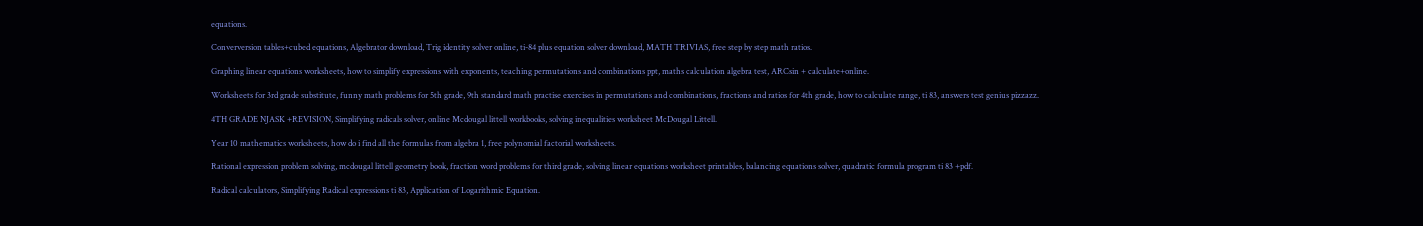equations.

Converversion tables+cubed equations, Algebrator download, Trig identity solver online, ti-84 plus equation solver download, MATH TRIVIAS, free step by step math ratios.

Graphing linear equations worksheets, how to simplify expressions with exponents, teaching permutations and combinations ppt, maths calculation algebra test, ARCsin + calculate+online.

Worksheets for 3rd grade substitute, funny math problems for 5th grade, 9th standard math practise exercises in permutations and combinations, fractions and ratios for 4th grade, how to calculate range, ti 83, answers test genius pizzazz.

4TH GRADE NJASK +REVISION, Simplifying radicals solver, online Mcdougal littell workbooks, solving inequalities worksheet McDougal Littell.

Year 10 mathematics worksheets, how do i find all the formulas from algebra 1, free polynomial factorial worksheets.

Rational expression problem solving, mcdougal littell geometry book, fraction word problems for third grade, solving linear equations worksheet printables, balancing equations solver, quadratic formula program ti 83 +pdf.

Radical calculators, Simplifying Radical expressions ti 83, Application of Logarithmic Equation.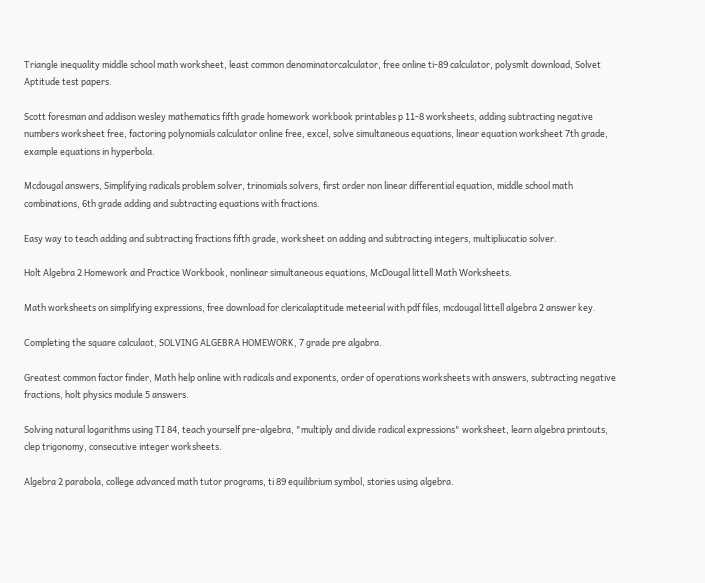Triangle inequality middle school math worksheet, least common denominatorcalculator, free online ti-89 calculator, polysmlt download, Solvet Aptitude test papers.

Scott foresman and addison wesley mathematics fifth grade homework workbook printables p 11-8 worksheets, adding subtracting negative numbers worksheet free, factoring polynomials calculator online free, excel, solve simultaneous equations, linear equation worksheet 7th grade, example equations in hyperbola.

Mcdougal answers, Simplifying radicals problem solver, trinomials solvers, first order non linear differential equation, middle school math combinations, 6th grade adding and subtracting equations with fractions.

Easy way to teach adding and subtracting fractions fifth grade, worksheet on adding and subtracting integers, multipliucatio solver.

Holt Algebra 2 Homework and Practice Workbook, nonlinear simultaneous equations, McDougal littell Math Worksheets.

Math worksheets on simplifying expressions, free download for clericalaptitude meteerial with pdf files, mcdougal littell algebra 2 answer key.

Completing the square calculaot, SOLVING ALGEBRA HOMEWORK, 7 grade pre algabra.

Greatest common factor finder, Math help online with radicals and exponents, order of operations worksheets with answers, subtracting negative fractions, holt physics module 5 answers.

Solving natural logarithms using TI 84, teach yourself pre-algebra, "multiply and divide radical expressions" worksheet, learn algebra printouts, clep trigonomy, consecutive integer worksheets.

Algebra 2 parabola, college advanced math tutor programs, ti 89 equilibrium symbol, stories using algebra.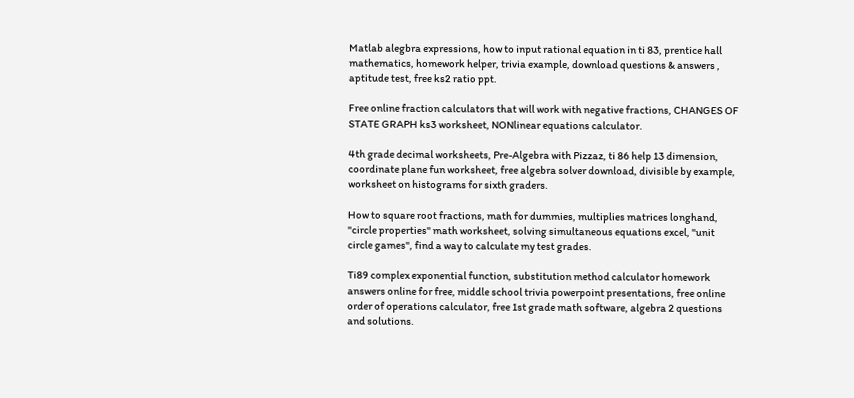Matlab alegbra expressions, how to input rational equation in ti 83, prentice hall mathematics, homework helper, trivia example, download questions & answers , aptitude test, free ks2 ratio ppt.

Free online fraction calculators that will work with negative fractions, CHANGES OF STATE GRAPH ks3 worksheet, NONlinear equations calculator.

4th grade decimal worksheets, Pre-Algebra with Pizzaz, ti 86 help 13 dimension, coordinate plane fun worksheet, free algebra solver download, divisible by example, worksheet on histograms for sixth graders.

How to square root fractions, math for dummies, multiplies matrices longhand, "circle properties" math worksheet, solving simultaneous equations excel, "unit circle games", find a way to calculate my test grades.

Ti89 complex exponential function, substitution method calculator homework answers online for free, middle school trivia powerpoint presentations, free online order of operations calculator, free 1st grade math software, algebra 2 questions and solutions.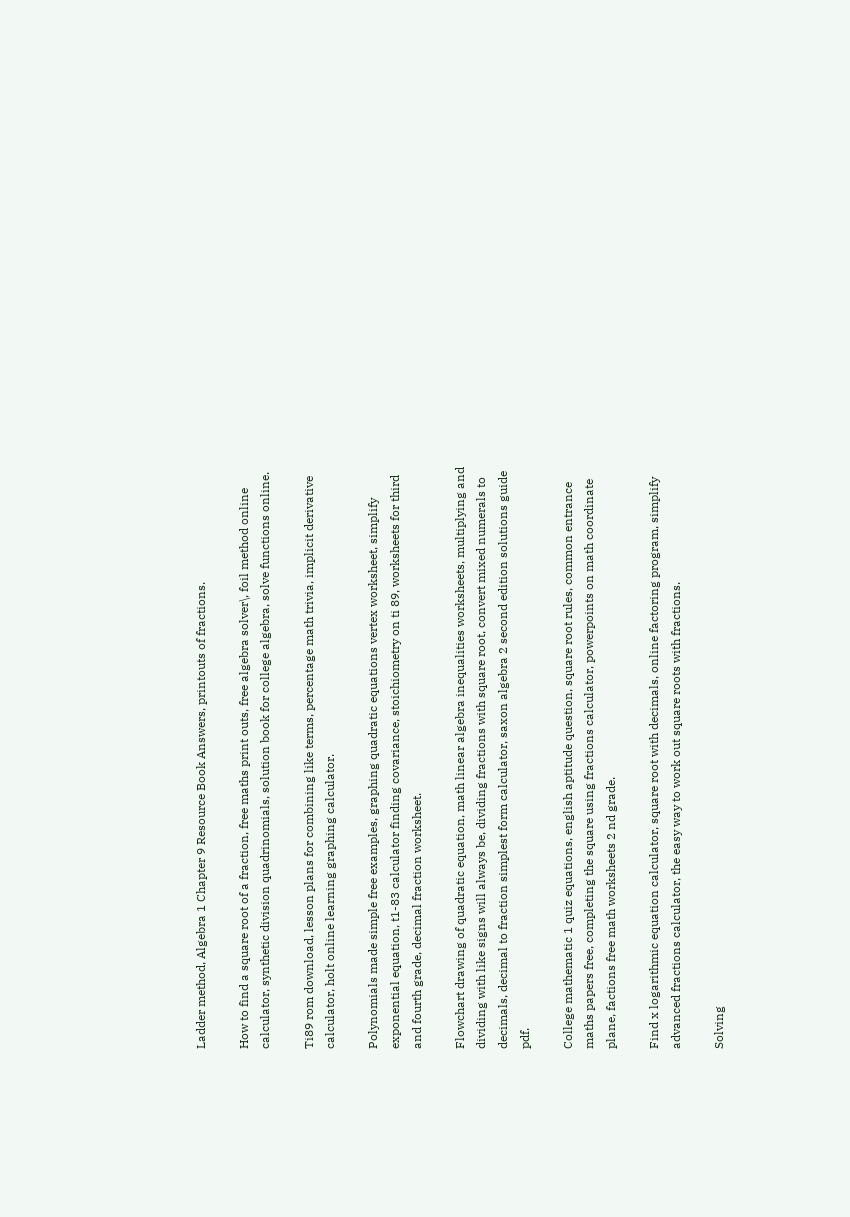Ladder method, Algebra 1 Chapter 9 Resource Book Answers, printouts of fractions.

How to find a square root of a fraction, free maths print outs, free algebra solver\, foil method online calculator, synthetic division quadrinomials, solution book for college algebra, solve functions online.

Ti89 rom download, lesson plans for combining like terms, percentage math trivia, implicit derivative calculator, holt online learning graphing calculator.

Polynomials made simple free examples, graphing quadratic equations vertex worksheet, simplify exponential equation, t1-83 calculator finding covariance, stoichiometry on ti 89, worksheets for third and fourth grade, decimal fraction worksheet.

Flowchart drawing of quadratic equation, math linear algebra inequalities worksheets, multiplying and dividing with like signs will always be, dividing fractions with square root, convert mixed numerals to decimals, decimal to fraction simplest form calculator, saxon algebra 2 second edition solutions guide pdf.

College mathematic 1 quiz equations, english aptitude question, square root rules, common entrance maths papers free, completing the square using fractions calculator, powerpoints on math coordinate plane, factions free math worksheets 2 nd grade.

Find x logarithmic equation calculator, square root with decimals, online factoring program, simplify advanced fractions calculator, the easy way to work out square roots with fractions.

Solving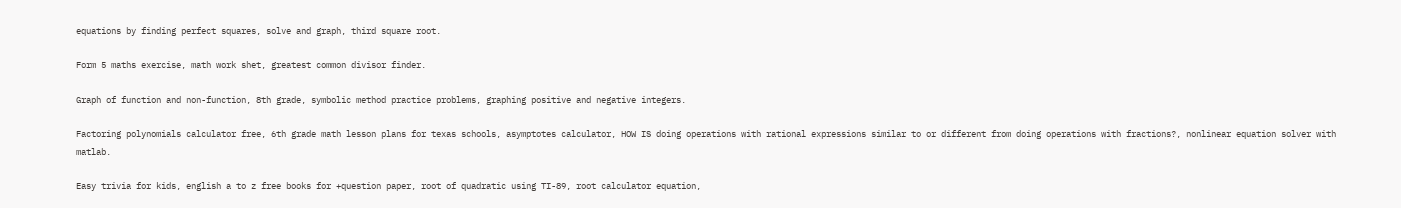equations by finding perfect squares, solve and graph, third square root.

Form 5 maths exercise, math work shet, greatest common divisor finder.

Graph of function and non-function, 8th grade, symbolic method practice problems, graphing positive and negative integers.

Factoring polynomials calculator free, 6th grade math lesson plans for texas schools, asymptotes calculator, HOW IS doing operations with rational expressions similar to or different from doing operations with fractions?, nonlinear equation solver with matlab.

Easy trivia for kids, english a to z free books for +question paper, root of quadratic using TI-89, root calculator equation,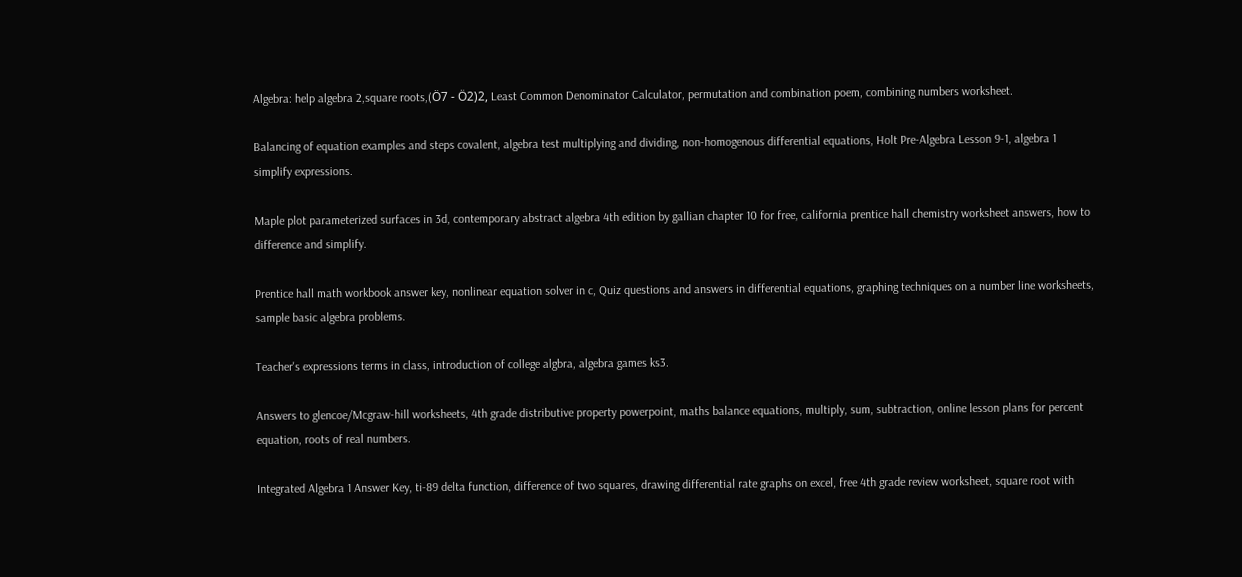Algebra: help algebra 2,square roots,(Ö7 - Ö2)2, Least Common Denominator Calculator, permutation and combination poem, combining numbers worksheet.

Balancing of equation examples and steps covalent, algebra test multiplying and dividing, non-homogenous differential equations, Holt Pre-Algebra Lesson 9-1, algebra 1 simplify expressions.

Maple plot parameterized surfaces in 3d, contemporary abstract algebra 4th edition by gallian chapter 10 for free, california prentice hall chemistry worksheet answers, how to difference and simplify.

Prentice hall math workbook answer key, nonlinear equation solver in c, Quiz questions and answers in differential equations, graphing techniques on a number line worksheets, sample basic algebra problems.

Teacher's expressions terms in class, introduction of college algbra, algebra games ks3.

Answers to glencoe/Mcgraw-hill worksheets, 4th grade distributive property powerpoint, maths balance equations, multiply, sum, subtraction, online lesson plans for percent equation, roots of real numbers.

Integrated Algebra 1 Answer Key, ti-89 delta function, difference of two squares, drawing differential rate graphs on excel, free 4th grade review worksheet, square root with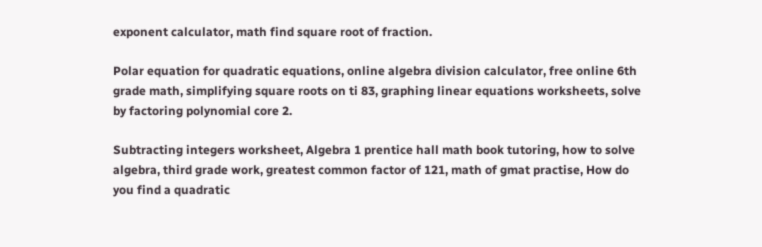exponent calculator, math find square root of fraction.

Polar equation for quadratic equations, online algebra division calculator, free online 6th grade math, simplifying square roots on ti 83, graphing linear equations worksheets, solve by factoring polynomial core 2.

Subtracting integers worksheet, Algebra 1 prentice hall math book tutoring, how to solve algebra, third grade work, greatest common factor of 121, math of gmat practise, How do you find a quadratic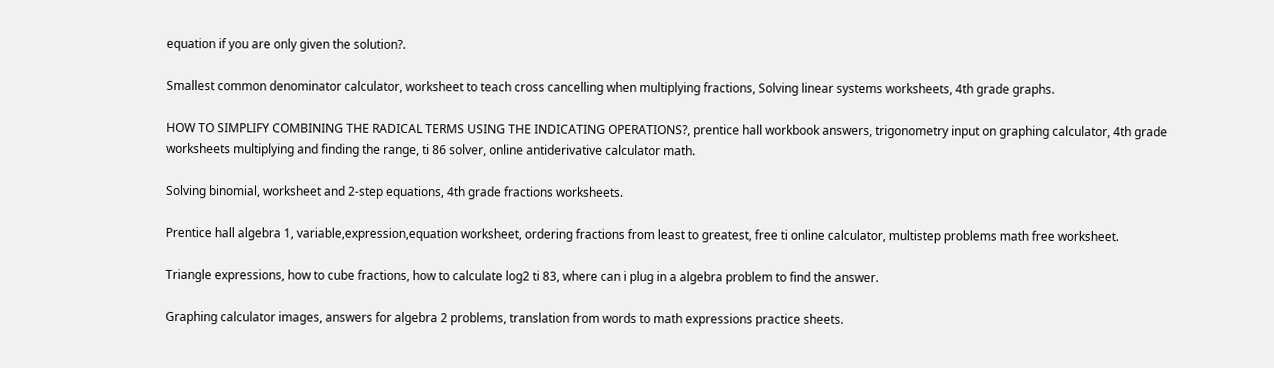equation if you are only given the solution?.

Smallest common denominator calculator, worksheet to teach cross cancelling when multiplying fractions, Solving linear systems worksheets, 4th grade graphs.

HOW TO SIMPLIFY COMBINING THE RADICAL TERMS USING THE INDICATING OPERATIONS?, prentice hall workbook answers, trigonometry input on graphing calculator, 4th grade worksheets multiplying and finding the range, ti 86 solver, online antiderivative calculator math.

Solving binomial, worksheet and 2-step equations, 4th grade fractions worksheets.

Prentice hall algebra 1, variable,expression,equation worksheet, ordering fractions from least to greatest, free ti online calculator, multistep problems math free worksheet.

Triangle expressions, how to cube fractions, how to calculate log2 ti 83, where can i plug in a algebra problem to find the answer.

Graphing calculator images, answers for algebra 2 problems, translation from words to math expressions practice sheets.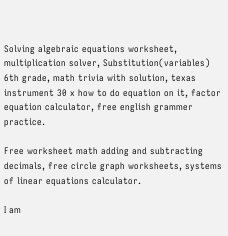Solving algebraic equations worksheet, multiplication solver, Substitution(variables) 6th grade, math trivia with solution, texas instrument 30 x how to do equation on it, factor equation calculator, free english grammer practice.

Free worksheet math adding and subtracting decimals, free circle graph worksheets, systems of linear equations calculator.

I am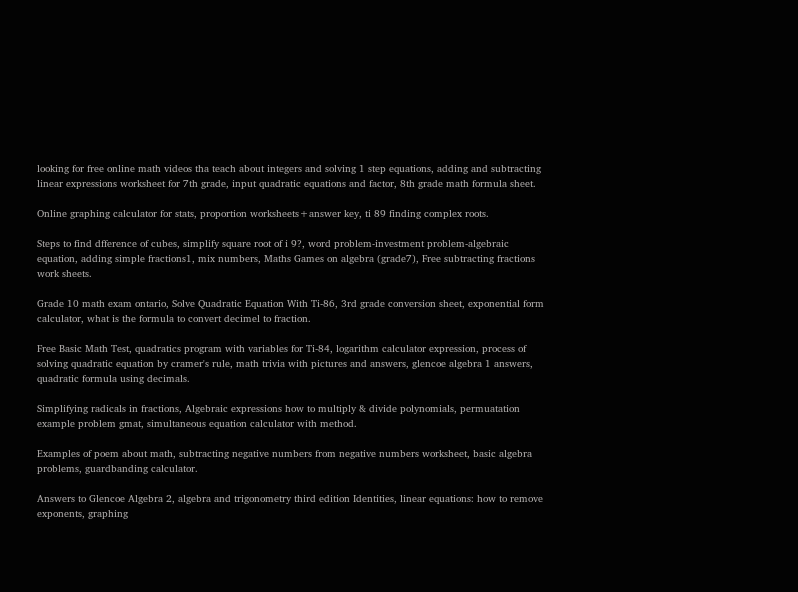looking for free online math videos tha teach about integers and solving 1 step equations, adding and subtracting linear expressions worksheet for 7th grade, input quadratic equations and factor, 8th grade math formula sheet.

Online graphing calculator for stats, proportion worksheets+answer key, ti 89 finding complex roots.

Steps to find dfference of cubes, simplify square root of i 9?, word problem-investment problem-algebraic equation, adding simple fractions1, mix numbers, Maths Games on algebra (grade7), Free subtracting fractions work sheets.

Grade 10 math exam ontario, Solve Quadratic Equation With Ti-86, 3rd grade conversion sheet, exponential form calculator, what is the formula to convert decimel to fraction.

Free Basic Math Test, quadratics program with variables for Ti-84, logarithm calculator expression, process of solving quadratic equation by cramer's rule, math trivia with pictures and answers, glencoe algebra 1 answers, quadratic formula using decimals.

Simplifying radicals in fractions, Algebraic expressions how to multiply & divide polynomials, permuatation example problem gmat, simultaneous equation calculator with method.

Examples of poem about math, subtracting negative numbers from negative numbers worksheet, basic algebra problems, guardbanding calculator.

Answers to Glencoe Algebra 2, algebra and trigonometry third edition Identities, linear equations: how to remove exponents, graphing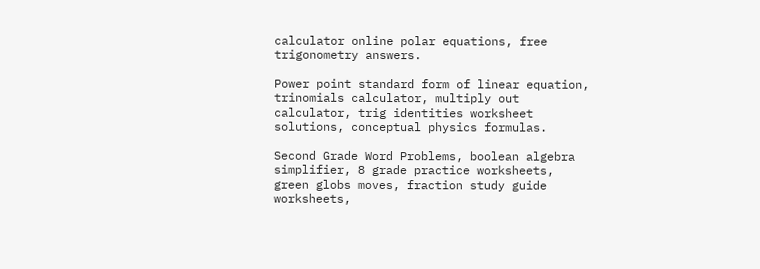calculator online polar equations, free trigonometry answers.

Power point standard form of linear equation, trinomials calculator, multiply out calculator, trig identities worksheet solutions, conceptual physics formulas.

Second Grade Word Problems, boolean algebra simplifier, 8 grade practice worksheets, green globs moves, fraction study guide worksheets,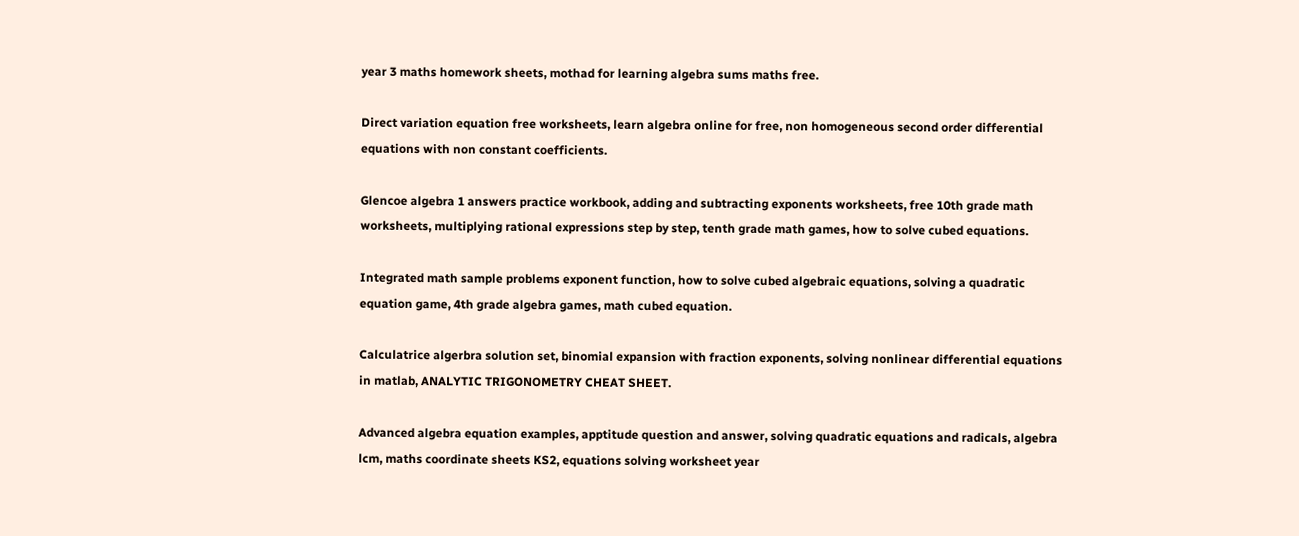year 3 maths homework sheets, mothad for learning algebra sums maths free.

Direct variation equation free worksheets, learn algebra online for free, non homogeneous second order differential equations with non constant coefficients.

Glencoe algebra 1 answers practice workbook, adding and subtracting exponents worksheets, free 10th grade math worksheets, multiplying rational expressions step by step, tenth grade math games, how to solve cubed equations.

Integrated math sample problems exponent function, how to solve cubed algebraic equations, solving a quadratic equation game, 4th grade algebra games, math cubed equation.

Calculatrice algerbra solution set, binomial expansion with fraction exponents, solving nonlinear differential equations in matlab, ANALYTIC TRIGONOMETRY CHEAT SHEET.

Advanced algebra equation examples, apptitude question and answer, solving quadratic equations and radicals, algebra lcm, maths coordinate sheets KS2, equations solving worksheet year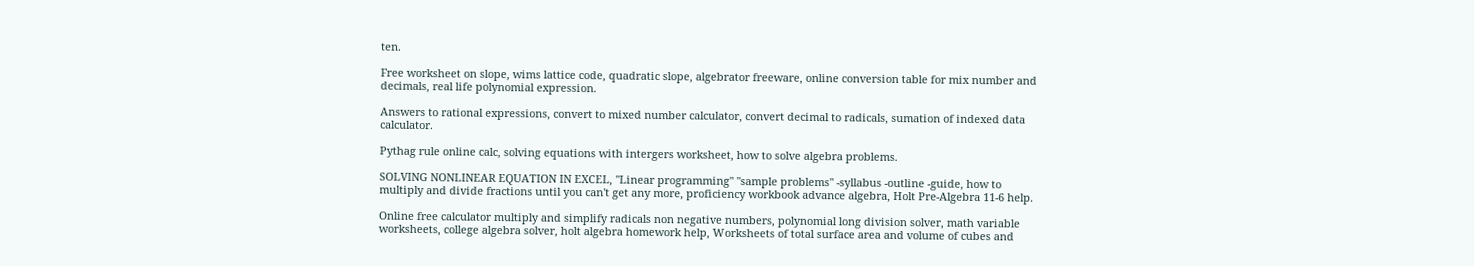ten.

Free worksheet on slope, wims lattice code, quadratic slope, algebrator freeware, online conversion table for mix number and decimals, real life polynomial expression.

Answers to rational expressions, convert to mixed number calculator, convert decimal to radicals, sumation of indexed data calculator.

Pythag rule online calc, solving equations with intergers worksheet, how to solve algebra problems.

SOLVING NONLINEAR EQUATION IN EXCEL, "Linear programming" "sample problems" -syllabus -outline -guide, how to multiply and divide fractions until you can't get any more, proficiency workbook advance algebra, Holt Pre-Algebra 11-6 help.

Online free calculator multiply and simplify radicals non negative numbers, polynomial long division solver, math variable worksheets, college algebra solver, holt algebra homework help, Worksheets of total surface area and volume of cubes and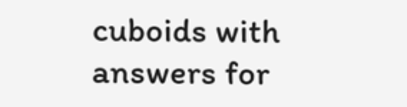cuboids with answers for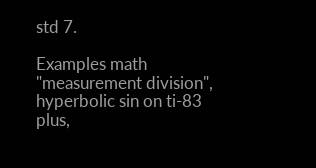std 7.

Examples math "measurement division", hyperbolic sin on ti-83 plus,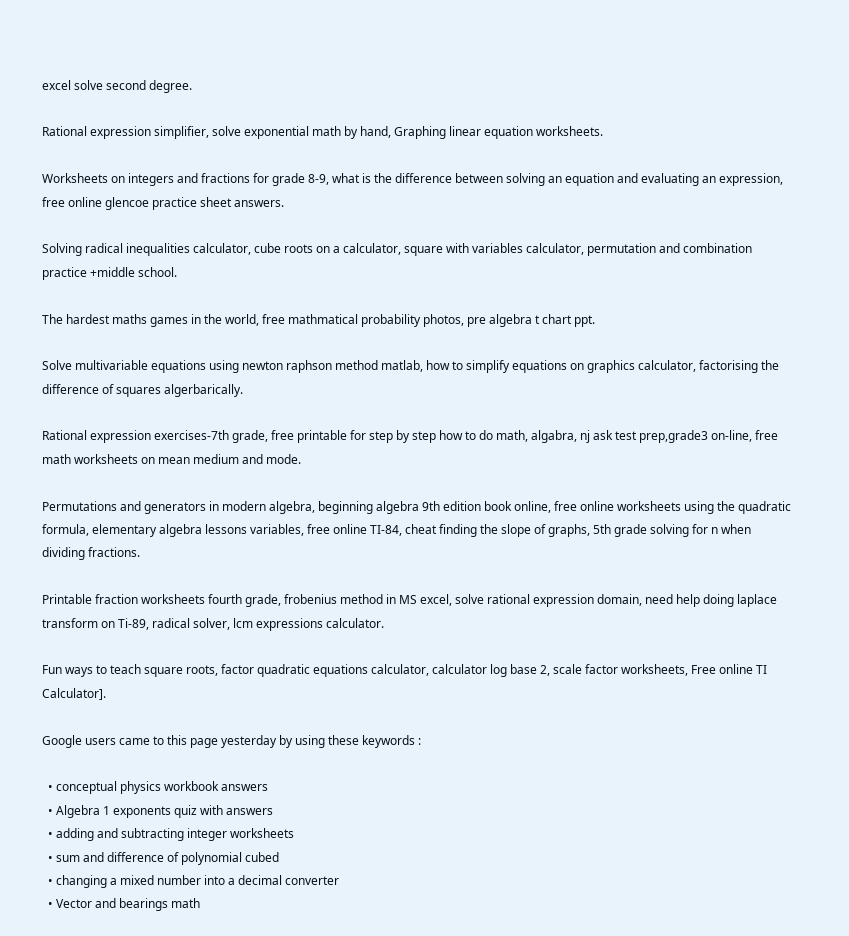excel solve second degree.

Rational expression simplifier, solve exponential math by hand, Graphing linear equation worksheets.

Worksheets on integers and fractions for grade 8-9, what is the difference between solving an equation and evaluating an expression, free online glencoe practice sheet answers.

Solving radical inequalities calculator, cube roots on a calculator, square with variables calculator, permutation and combination practice +middle school.

The hardest maths games in the world, free mathmatical probability photos, pre algebra t chart ppt.

Solve multivariable equations using newton raphson method matlab, how to simplify equations on graphics calculator, factorising the difference of squares algerbarically.

Rational expression exercises-7th grade, free printable for step by step how to do math, algabra, nj ask test prep,grade3 on-line, free math worksheets on mean medium and mode.

Permutations and generators in modern algebra, beginning algebra 9th edition book online, free online worksheets using the quadratic formula, elementary algebra lessons variables, free online TI-84, cheat finding the slope of graphs, 5th grade solving for n when dividing fractions.

Printable fraction worksheets fourth grade, frobenius method in MS excel, solve rational expression domain, need help doing laplace transform on Ti-89, radical solver, lcm expressions calculator.

Fun ways to teach square roots, factor quadratic equations calculator, calculator log base 2, scale factor worksheets, Free online TI Calculator].

Google users came to this page yesterday by using these keywords :

  • conceptual physics workbook answers
  • Algebra 1 exponents quiz with answers
  • adding and subtracting integer worksheets
  • sum and difference of polynomial cubed
  • changing a mixed number into a decimal converter
  • Vector and bearings math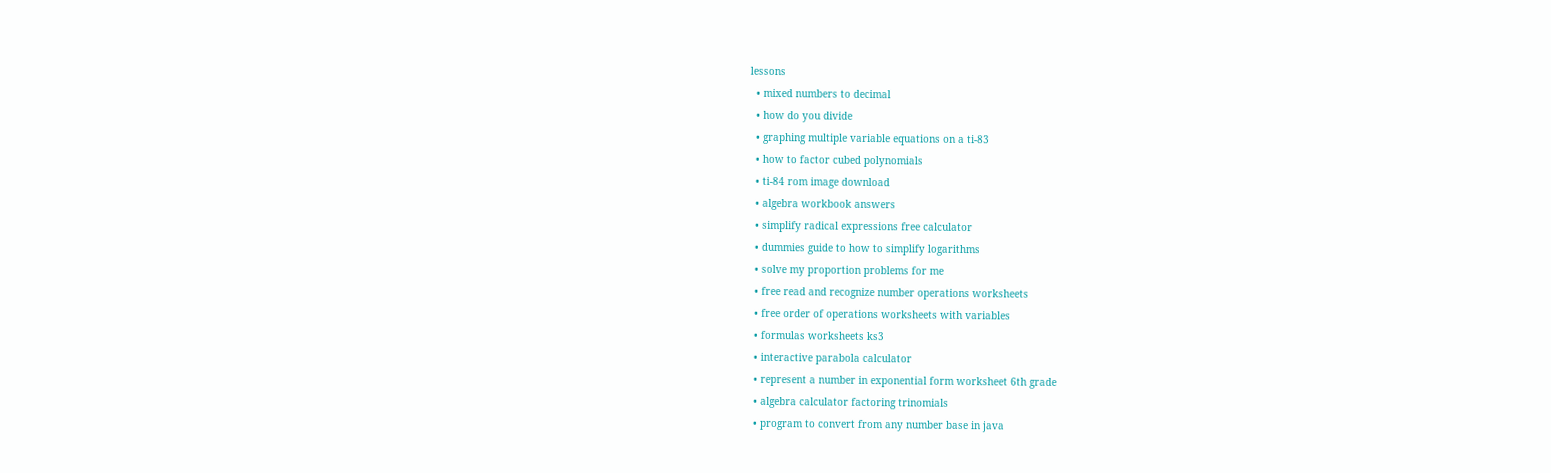lessons
  • mixed numbers to decimal
  • how do you divide
  • graphing multiple variable equations on a ti-83
  • how to factor cubed polynomials
  • ti-84 rom image download
  • algebra workbook answers
  • simplify radical expressions free calculator
  • dummies guide to how to simplify logarithms
  • solve my proportion problems for me
  • free read and recognize number operations worksheets
  • free order of operations worksheets with variables
  • formulas worksheets ks3
  • interactive parabola calculator
  • represent a number in exponential form worksheet 6th grade
  • algebra calculator factoring trinomials
  • program to convert from any number base in java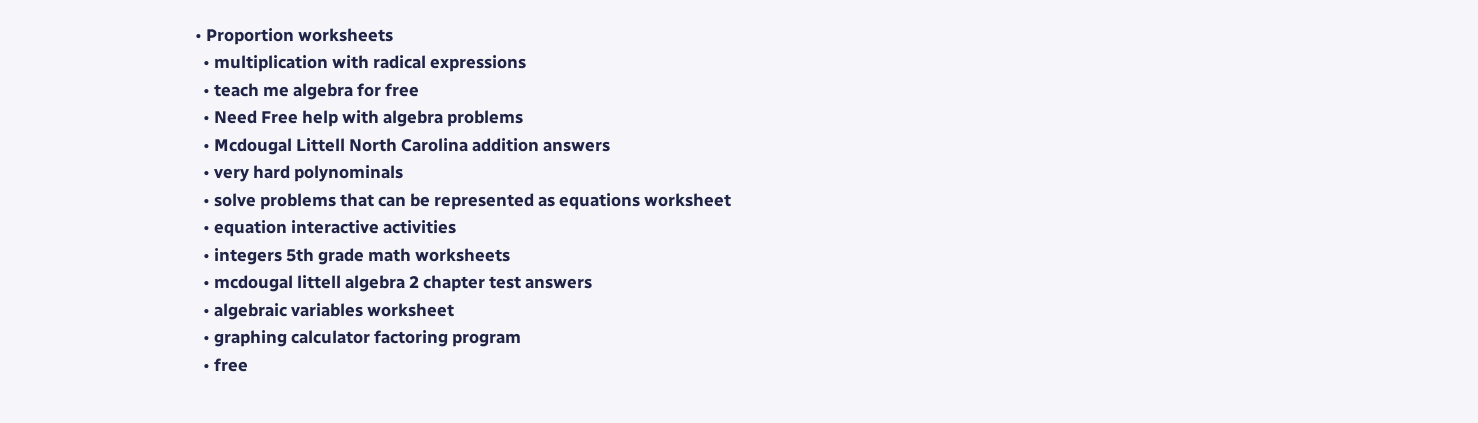• Proportion worksheets
  • multiplication with radical expressions
  • teach me algebra for free
  • Need Free help with algebra problems
  • Mcdougal Littell North Carolina addition answers
  • very hard polynominals
  • solve problems that can be represented as equations worksheet
  • equation interactive activities
  • integers 5th grade math worksheets
  • mcdougal littell algebra 2 chapter test answers
  • algebraic variables worksheet
  • graphing calculator factoring program
  • free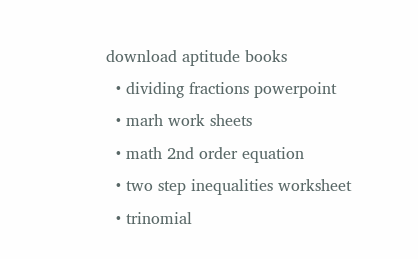download aptitude books
  • dividing fractions powerpoint
  • marh work sheets
  • math 2nd order equation
  • two step inequalities worksheet
  • trinomial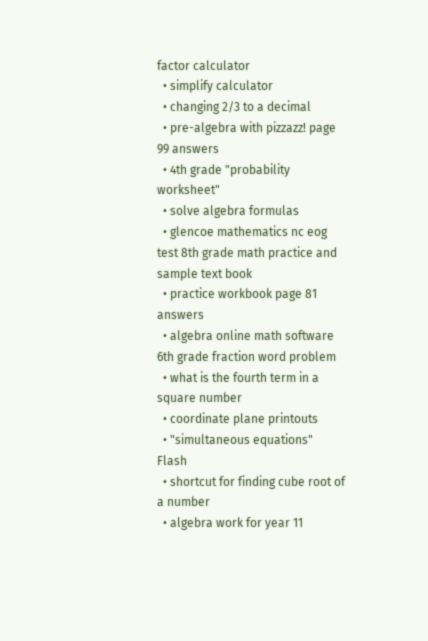factor calculator
  • simplify calculator
  • changing 2/3 to a decimal
  • pre-algebra with pizzazz! page 99 answers
  • 4th grade "probability worksheet"
  • solve algebra formulas
  • glencoe mathematics nc eog test 8th grade math practice and sample text book
  • practice workbook page 81 answers
  • algebra online math software 6th grade fraction word problem
  • what is the fourth term in a square number
  • coordinate plane printouts
  • "simultaneous equations" Flash
  • shortcut for finding cube root of a number
  • algebra work for year 11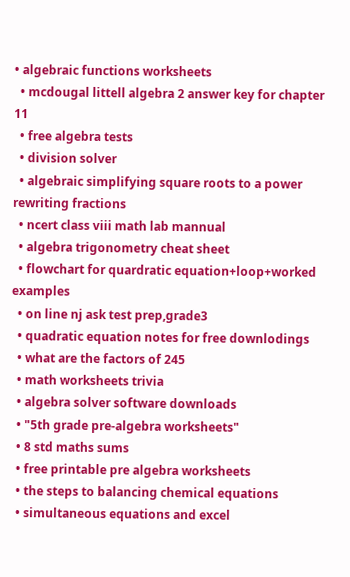• algebraic functions worksheets
  • mcdougal littell algebra 2 answer key for chapter 11
  • free algebra tests
  • division solver
  • algebraic simplifying square roots to a power rewriting fractions
  • ncert class viii math lab mannual
  • algebra trigonometry cheat sheet
  • flowchart for quardratic equation+loop+worked examples
  • on line nj ask test prep,grade3
  • quadratic equation notes for free downlodings
  • what are the factors of 245
  • math worksheets trivia
  • algebra solver software downloads
  • "5th grade pre-algebra worksheets"
  • 8 std maths sums
  • free printable pre algebra worksheets
  • the steps to balancing chemical equations
  • simultaneous equations and excel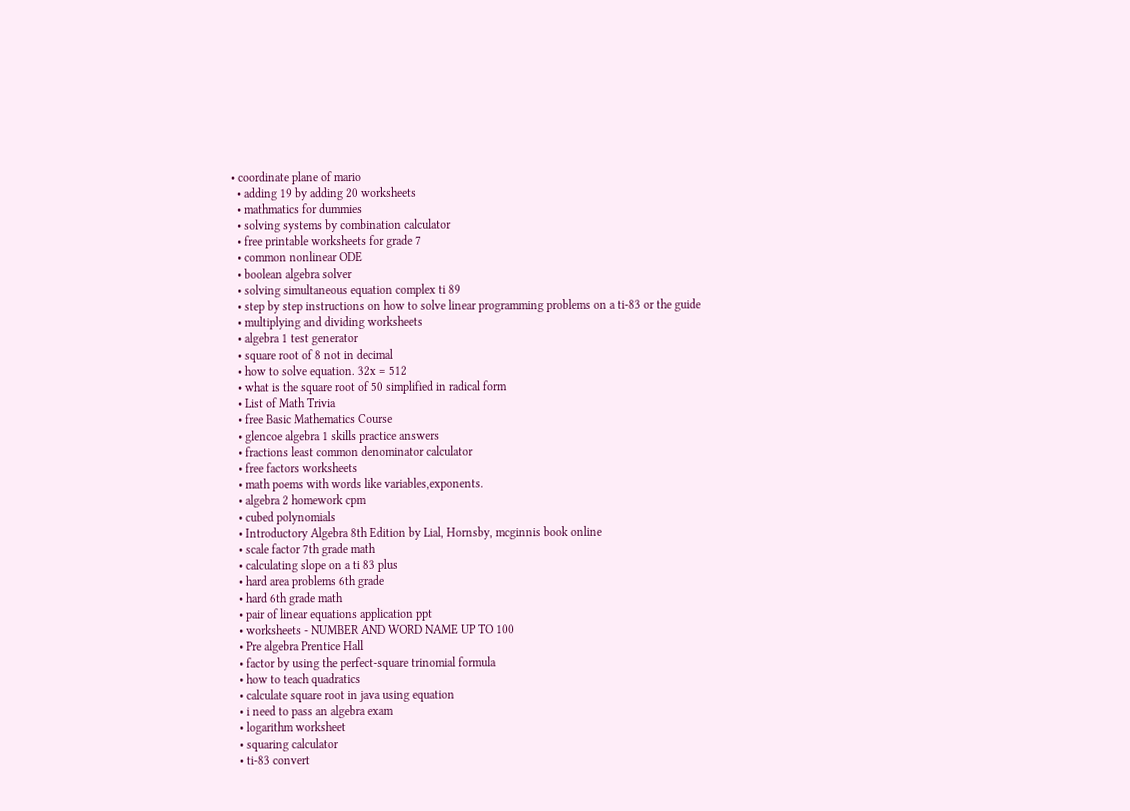• coordinate plane of mario
  • adding 19 by adding 20 worksheets
  • mathmatics for dummies
  • solving systems by combination calculator
  • free printable worksheets for grade 7
  • common nonlinear ODE
  • boolean algebra solver
  • solving simultaneous equation complex ti 89
  • step by step instructions on how to solve linear programming problems on a ti-83 or the guide
  • multiplying and dividing worksheets
  • algebra 1 test generator
  • square root of 8 not in decimal
  • how to solve equation. 32x = 512
  • what is the square root of 50 simplified in radical form
  • List of Math Trivia
  • free Basic Mathematics Course
  • glencoe algebra 1 skills practice answers
  • fractions least common denominator calculator
  • free factors worksheets
  • math poems with words like variables,exponents.
  • algebra 2 homework cpm
  • cubed polynomials
  • Introductory Algebra 8th Edition by Lial, Hornsby, mcginnis book online
  • scale factor 7th grade math
  • calculating slope on a ti 83 plus
  • hard area problems 6th grade
  • hard 6th grade math
  • pair of linear equations application ppt
  • worksheets - NUMBER AND WORD NAME UP TO 100
  • Pre algebra Prentice Hall
  • factor by using the perfect-square trinomial formula
  • how to teach quadratics
  • calculate square root in java using equation
  • i need to pass an algebra exam
  • logarithm worksheet
  • squaring calculator
  • ti-83 convert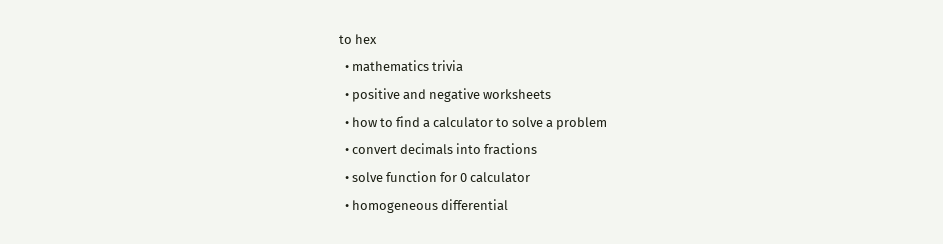to hex
  • mathematics trivia
  • positive and negative worksheets
  • how to find a calculator to solve a problem
  • convert decimals into fractions
  • solve function for 0 calculator
  • homogeneous differential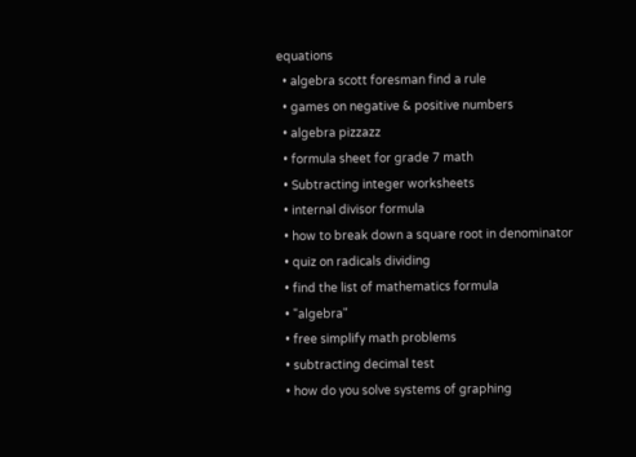equations
  • algebra scott foresman find a rule
  • games on negative & positive numbers
  • algebra pizzazz
  • formula sheet for grade 7 math
  • Subtracting integer worksheets
  • internal divisor formula
  • how to break down a square root in denominator
  • quiz on radicals dividing
  • find the list of mathematics formula
  • "algebra"
  • free simplify math problems
  • subtracting decimal test
  • how do you solve systems of graphing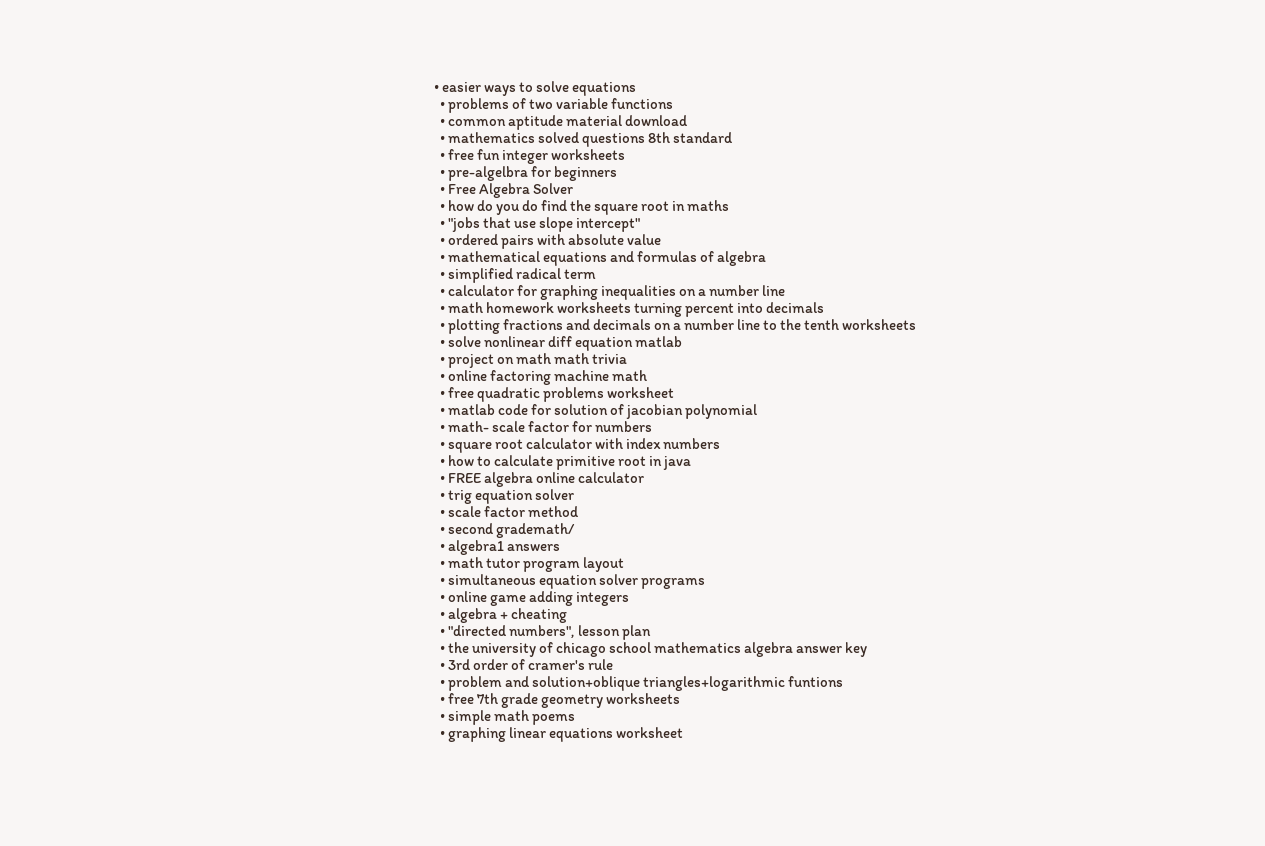• easier ways to solve equations
  • problems of two variable functions
  • common aptitude material download
  • mathematics solved questions 8th standard
  • free fun integer worksheets
  • pre-algelbra for beginners
  • Free Algebra Solver
  • how do you do find the square root in maths
  • "jobs that use slope intercept"
  • ordered pairs with absolute value
  • mathematical equations and formulas of algebra
  • simplified radical term
  • calculator for graphing inequalities on a number line
  • math homework worksheets turning percent into decimals
  • plotting fractions and decimals on a number line to the tenth worksheets
  • solve nonlinear diff equation matlab
  • project on math math trivia
  • online factoring machine math
  • free quadratic problems worksheet
  • matlab code for solution of jacobian polynomial
  • math- scale factor for numbers
  • square root calculator with index numbers
  • how to calculate primitive root in java
  • FREE algebra online calculator
  • trig equation solver
  • scale factor method
  • second grademath/
  • algebra1 answers
  • math tutor program layout
  • simultaneous equation solver programs
  • online game adding integers
  • algebra + cheating
  • "directed numbers", lesson plan
  • the university of chicago school mathematics algebra answer key
  • 3rd order of cramer's rule
  • problem and solution+oblique triangles+logarithmic funtions
  • free 7th grade geometry worksheets
  • simple math poems
  • graphing linear equations worksheet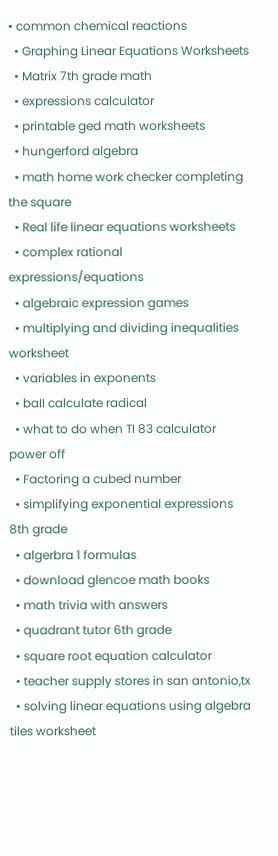• common chemical reactions
  • Graphing Linear Equations Worksheets
  • Matrix 7th grade math
  • expressions calculator
  • printable ged math worksheets
  • hungerford algebra
  • math home work checker completing the square
  • Real life linear equations worksheets
  • complex rational expressions/equations
  • algebraic expression games
  • multiplying and dividing inequalities worksheet
  • variables in exponents
  • baII calculate radical
  • what to do when TI 83 calculator power off
  • Factoring a cubed number
  • simplifying exponential expressions 8th grade
  • algerbra 1 formulas
  • download glencoe math books
  • math trivia with answers
  • quadrant tutor 6th grade
  • square root equation calculator
  • teacher supply stores in san antonio,tx
  • solving linear equations using algebra tiles worksheet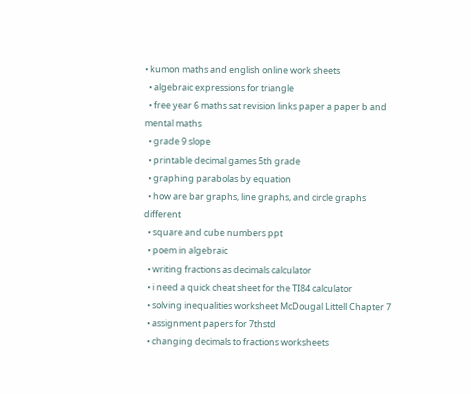• kumon maths and english online work sheets
  • algebraic expressions for triangle
  • free year 6 maths sat revision links paper a paper b and mental maths
  • grade 9 slope
  • printable decimal games 5th grade
  • graphing parabolas by equation
  • how are bar graphs, line graphs, and circle graphs different
  • square and cube numbers ppt
  • poem in algebraic
  • writing fractions as decimals calculator
  • i need a quick cheat sheet for the TI84 calculator
  • solving inequalities worksheet McDougal Littell Chapter 7
  • assignment papers for 7thstd
  • changing decimals to fractions worksheets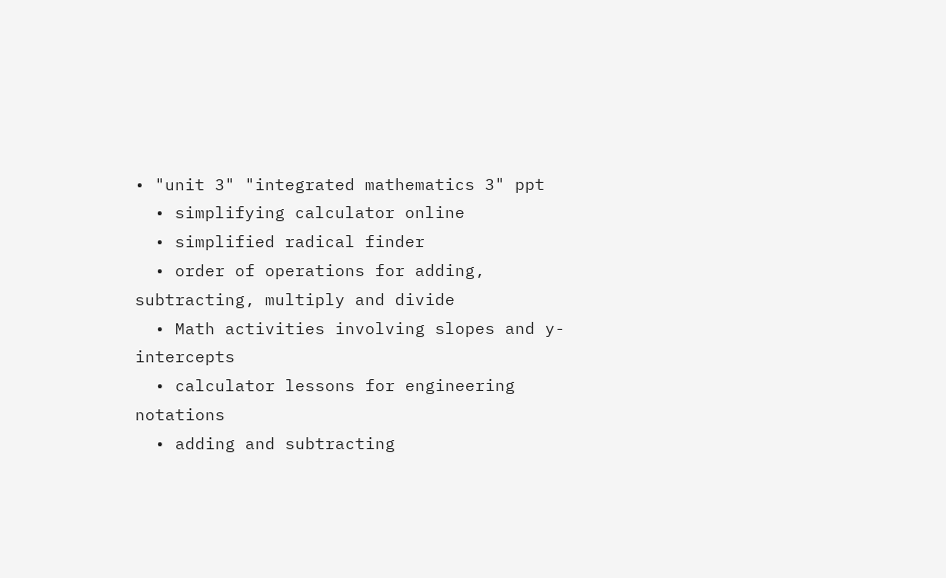• "unit 3" "integrated mathematics 3" ppt
  • simplifying calculator online
  • simplified radical finder
  • order of operations for adding, subtracting, multiply and divide
  • Math activities involving slopes and y-intercepts
  • calculator lessons for engineering notations
  • adding and subtracting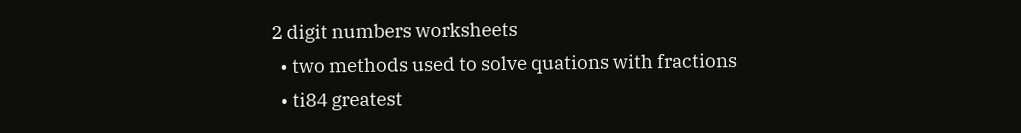2 digit numbers worksheets
  • two methods used to solve quations with fractions
  • ti84 greatest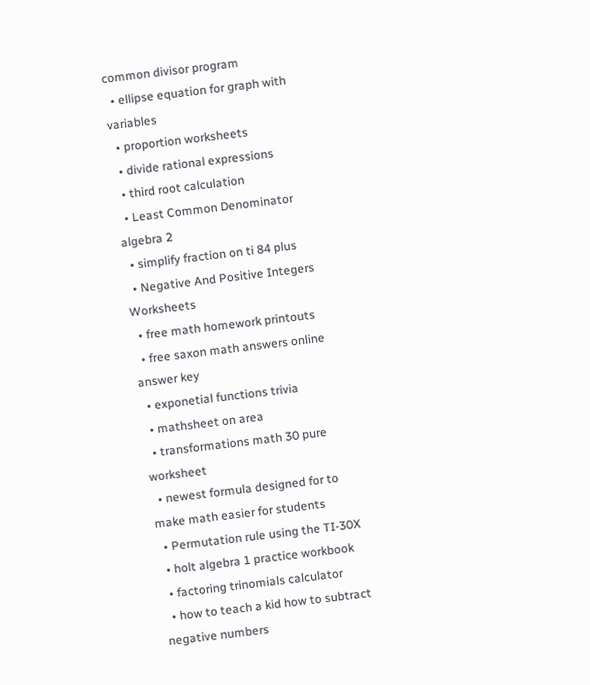common divisor program
  • ellipse equation for graph with variables
  • proportion worksheets
  • divide rational expressions
  • third root calculation
  • Least Common Denominator algebra 2
  • simplify fraction on ti 84 plus
  • Negative And Positive Integers Worksheets
  • free math homework printouts
  • free saxon math answers online answer key
  • exponetial functions trivia
  • mathsheet on area
  • transformations math 30 pure worksheet
  • newest formula designed for to make math easier for students
  • Permutation rule using the TI-30X
  • holt algebra 1 practice workbook
  • factoring trinomials calculator
  • how to teach a kid how to subtract negative numbers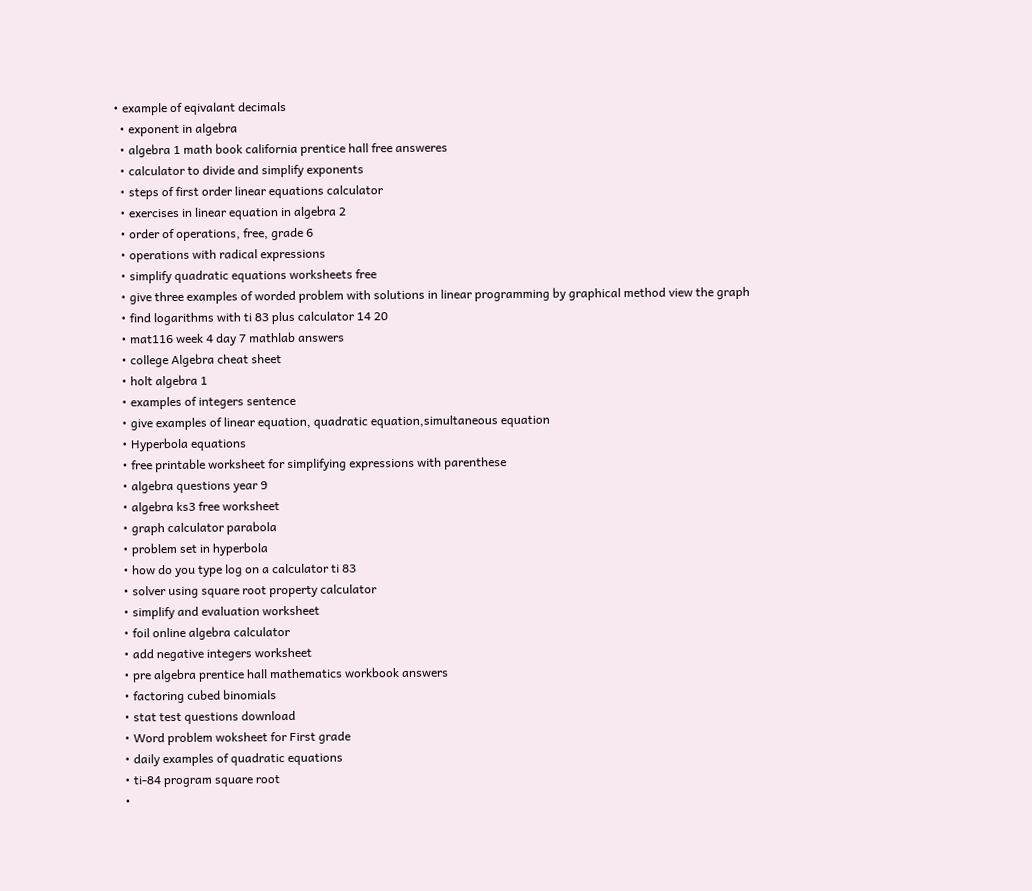• example of eqivalant decimals
  • exponent in algebra
  • algebra 1 math book california prentice hall free answeres
  • calculator to divide and simplify exponents
  • steps of first order linear equations calculator
  • exercises in linear equation in algebra 2
  • order of operations, free, grade 6
  • operations with radical expressions
  • simplify quadratic equations worksheets free
  • give three examples of worded problem with solutions in linear programming by graphical method view the graph
  • find logarithms with ti 83 plus calculator 14 20
  • mat116 week 4 day 7 mathlab answers
  • college Algebra cheat sheet
  • holt algebra 1
  • examples of integers sentence
  • give examples of linear equation, quadratic equation,simultaneous equation
  • Hyperbola equations
  • free printable worksheet for simplifying expressions with parenthese
  • algebra questions year 9
  • algebra ks3 free worksheet
  • graph calculator parabola
  • problem set in hyperbola
  • how do you type log on a calculator ti 83
  • solver using square root property calculator
  • simplify and evaluation worksheet
  • foil online algebra calculator
  • add negative integers worksheet
  • pre algebra prentice hall mathematics workbook answers
  • factoring cubed binomials
  • stat test questions download
  • Word problem woksheet for First grade
  • daily examples of quadratic equations
  • ti-84 program square root
  •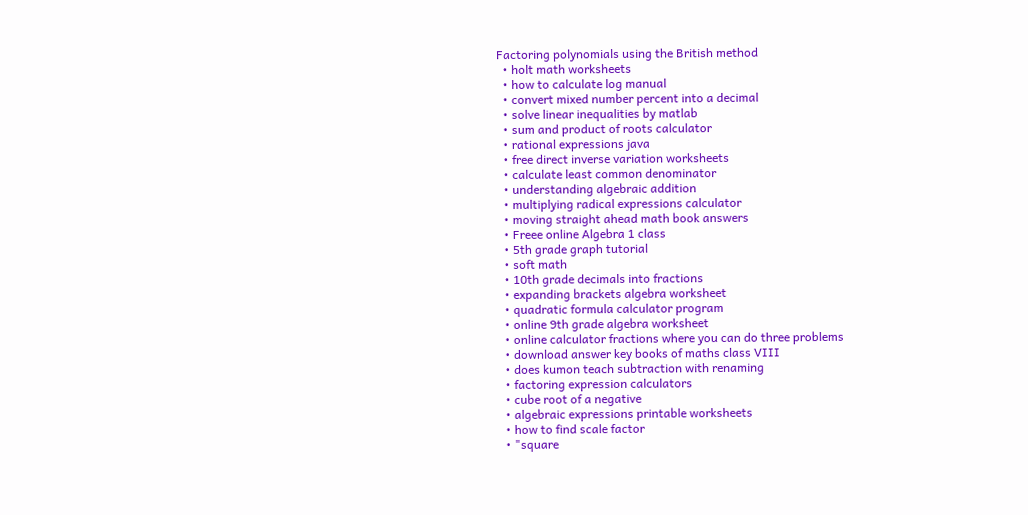Factoring polynomials using the British method
  • holt math worksheets
  • how to calculate log manual
  • convert mixed number percent into a decimal
  • solve linear inequalities by matlab
  • sum and product of roots calculator
  • rational expressions java
  • free direct inverse variation worksheets
  • calculate least common denominator
  • understanding algebraic addition
  • multiplying radical expressions calculator
  • moving straight ahead math book answers
  • Freee online Algebra 1 class
  • 5th grade graph tutorial
  • soft math
  • 10th grade decimals into fractions
  • expanding brackets algebra worksheet
  • quadratic formula calculator program
  • online 9th grade algebra worksheet
  • online calculator fractions where you can do three problems
  • download answer key books of maths class VIII
  • does kumon teach subtraction with renaming
  • factoring expression calculators
  • cube root of a negative
  • algebraic expressions printable worksheets
  • how to find scale factor
  • "square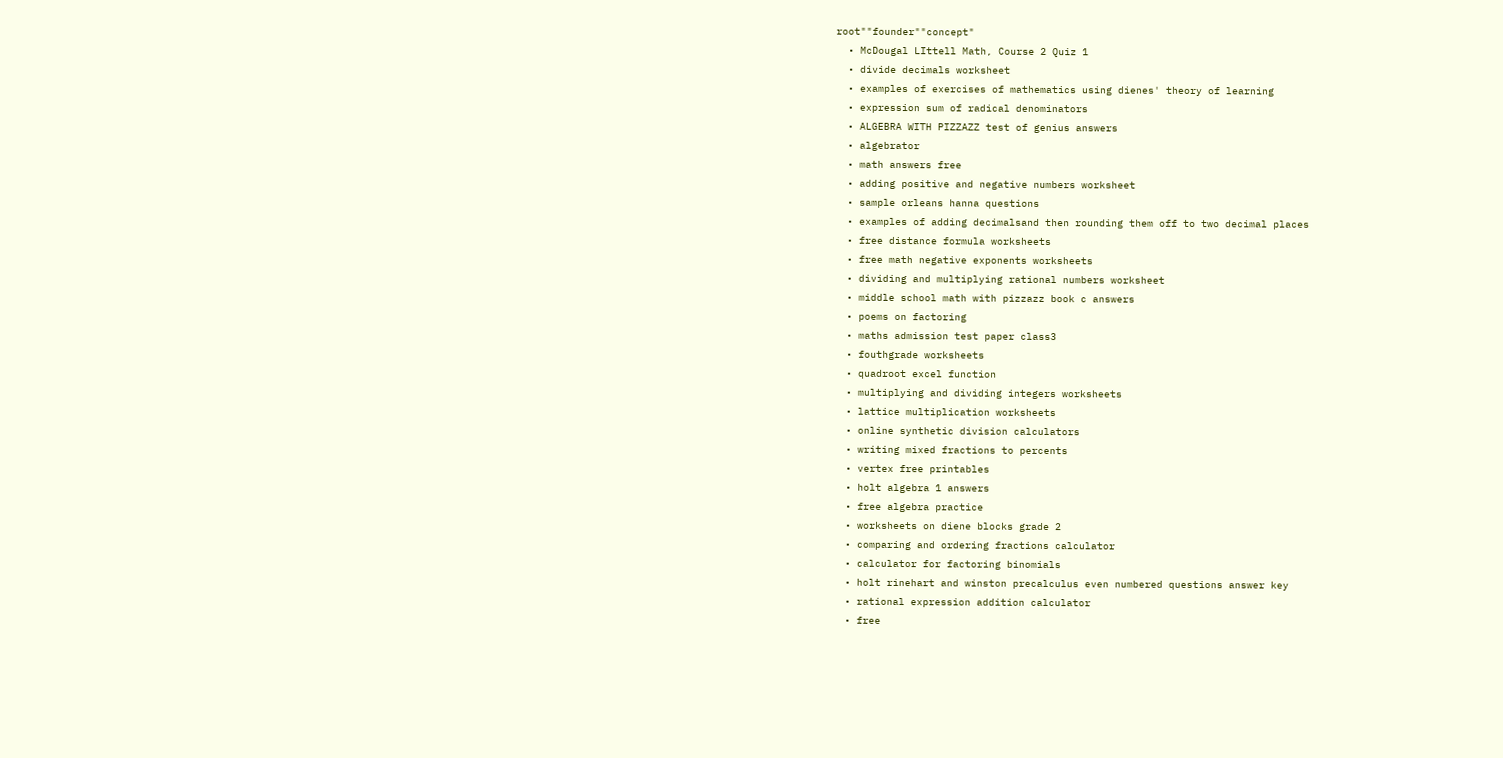root""founder""concept"
  • McDougal LIttell Math, Course 2 Quiz 1
  • divide decimals worksheet
  • examples of exercises of mathematics using dienes' theory of learning
  • expression sum of radical denominators
  • ALGEBRA WITH PIZZAZZ test of genius answers
  • algebrator
  • math answers free
  • adding positive and negative numbers worksheet
  • sample orleans hanna questions
  • examples of adding decimalsand then rounding them off to two decimal places
  • free distance formula worksheets
  • free math negative exponents worksheets
  • dividing and multiplying rational numbers worksheet
  • middle school math with pizzazz book c answers
  • poems on factoring
  • maths admission test paper class3
  • fouthgrade worksheets
  • quadroot excel function
  • multiplying and dividing integers worksheets
  • lattice multiplication worksheets
  • online synthetic division calculators
  • writing mixed fractions to percents
  • vertex free printables
  • holt algebra 1 answers
  • free algebra practice
  • worksheets on diene blocks grade 2
  • comparing and ordering fractions calculator
  • calculator for factoring binomials
  • holt rinehart and winston precalculus even numbered questions answer key
  • rational expression addition calculator
  • free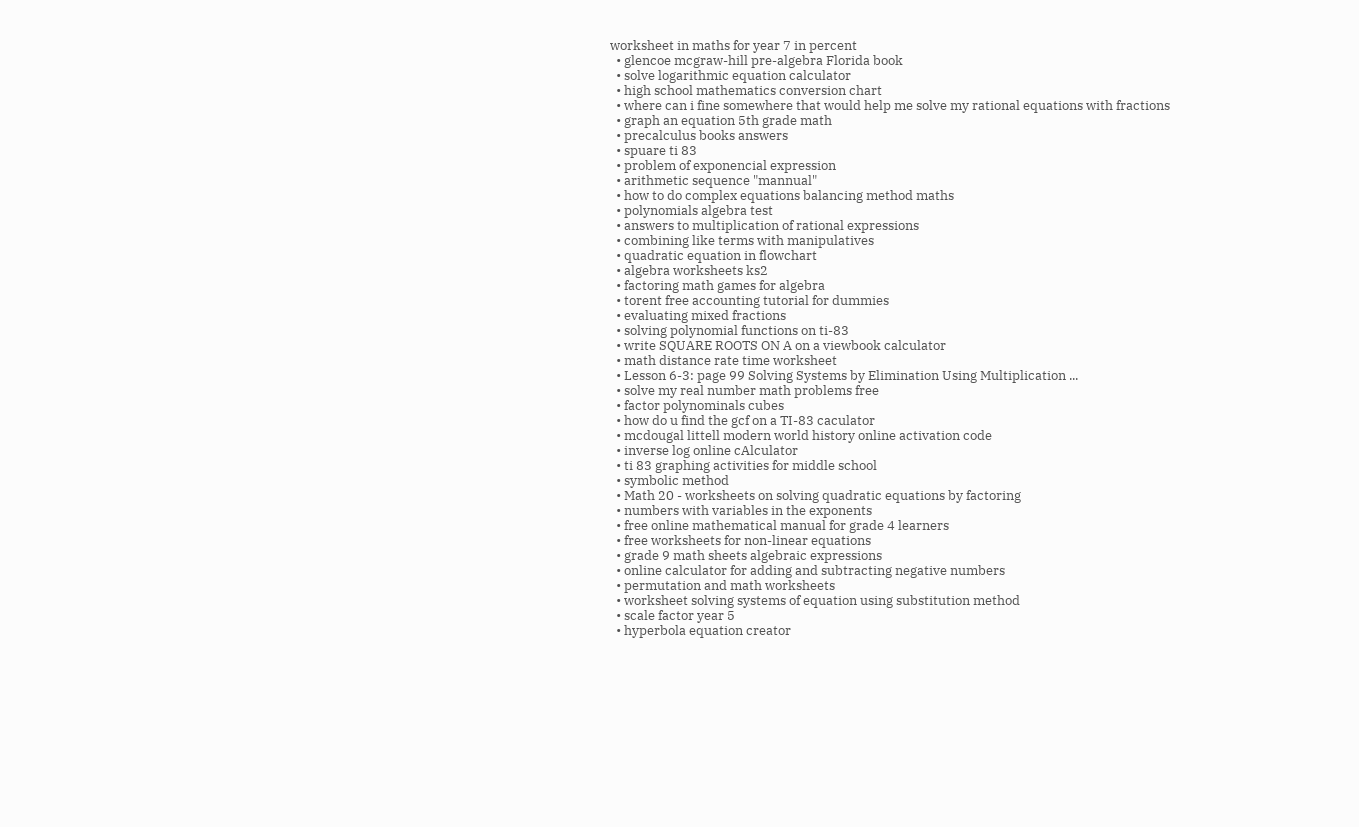worksheet in maths for year 7 in percent
  • glencoe mcgraw-hill pre-algebra Florida book
  • solve logarithmic equation calculator
  • high school mathematics conversion chart
  • where can i fine somewhere that would help me solve my rational equations with fractions
  • graph an equation 5th grade math
  • precalculus books answers
  • spuare ti 83
  • problem of exponencial expression
  • arithmetic sequence "mannual"
  • how to do complex equations balancing method maths
  • polynomials algebra test
  • answers to multiplication of rational expressions
  • combining like terms with manipulatives
  • quadratic equation in flowchart
  • algebra worksheets ks2
  • factoring math games for algebra
  • torent free accounting tutorial for dummies
  • evaluating mixed fractions
  • solving polynomial functions on ti-83
  • write SQUARE ROOTS ON A on a viewbook calculator
  • math distance rate time worksheet
  • Lesson 6-3: page 99 Solving Systems by Elimination Using Multiplication ...
  • solve my real number math problems free
  • factor polynominals cubes
  • how do u find the gcf on a TI-83 caculator
  • mcdougal littell modern world history online activation code
  • inverse log online cAlculator
  • ti 83 graphing activities for middle school
  • symbolic method
  • Math 20 - worksheets on solving quadratic equations by factoring
  • numbers with variables in the exponents
  • free online mathematical manual for grade 4 learners
  • free worksheets for non-linear equations
  • grade 9 math sheets algebraic expressions
  • online calculator for adding and subtracting negative numbers
  • permutation and math worksheets
  • worksheet solving systems of equation using substitution method
  • scale factor year 5
  • hyperbola equation creator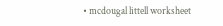• mcdougal littell worksheet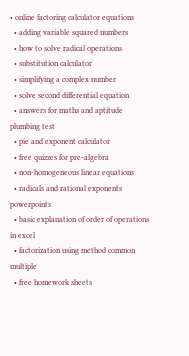• online factoring calculator equations
  • adding variable squared numbers
  • how to solve radical operations
  • substitution calculator
  • simplifying a complex number
  • solve second differential equation
  • answers for maths and aptitude plumbing test
  • pie and exponent calculator
  • free quizzes for pre-algebra
  • non-homogeneous linear equations
  • radicals and rational exponents powerpoints
  • basic explanation of order of operations in excel
  • factorization using method common multiple
  • free homework sheets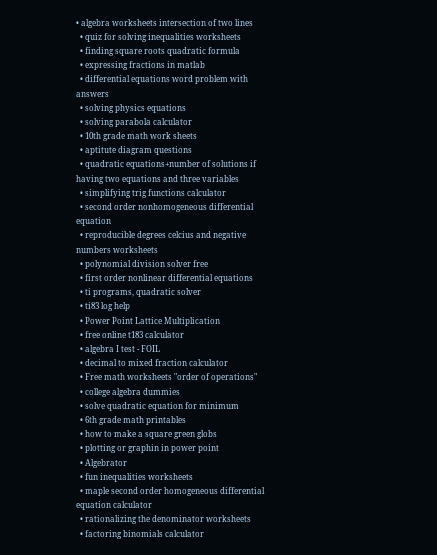• algebra worksheets intersection of two lines
  • quiz for solving inequalities worksheets
  • finding square roots quadratic formula
  • expressing fractions in matlab
  • differential equations word problem with answers
  • solving physics equations
  • solving parabola calculator
  • 10th grade math work sheets
  • aptitute diagram questions
  • quadratic equations+number of solutions if having two equations and three variables
  • simplifying trig functions calculator
  • second order nonhomogeneous differential equation
  • reproducible degrees celcius and negative numbers worksheets
  • polynomial division solver free
  • first order nonlinear differential equations
  • ti programs, quadratic solver
  • ti83 log help
  • Power Point Lattice Multiplication
  • free online t183 calculator
  • algebra I test - FOIL
  • decimal to mixed fraction calculator
  • Free math worksheets "order of operations"
  • college algebra dummies
  • solve quadratic equation for minimum
  • 6th grade math printables
  • how to make a square green globs
  • plotting or graphin in power point
  • Algebrator
  • fun inequalities worksheets
  • maple second order homogeneous differential equation calculator
  • rationalizing the denominator worksheets
  • factoring binomials calculator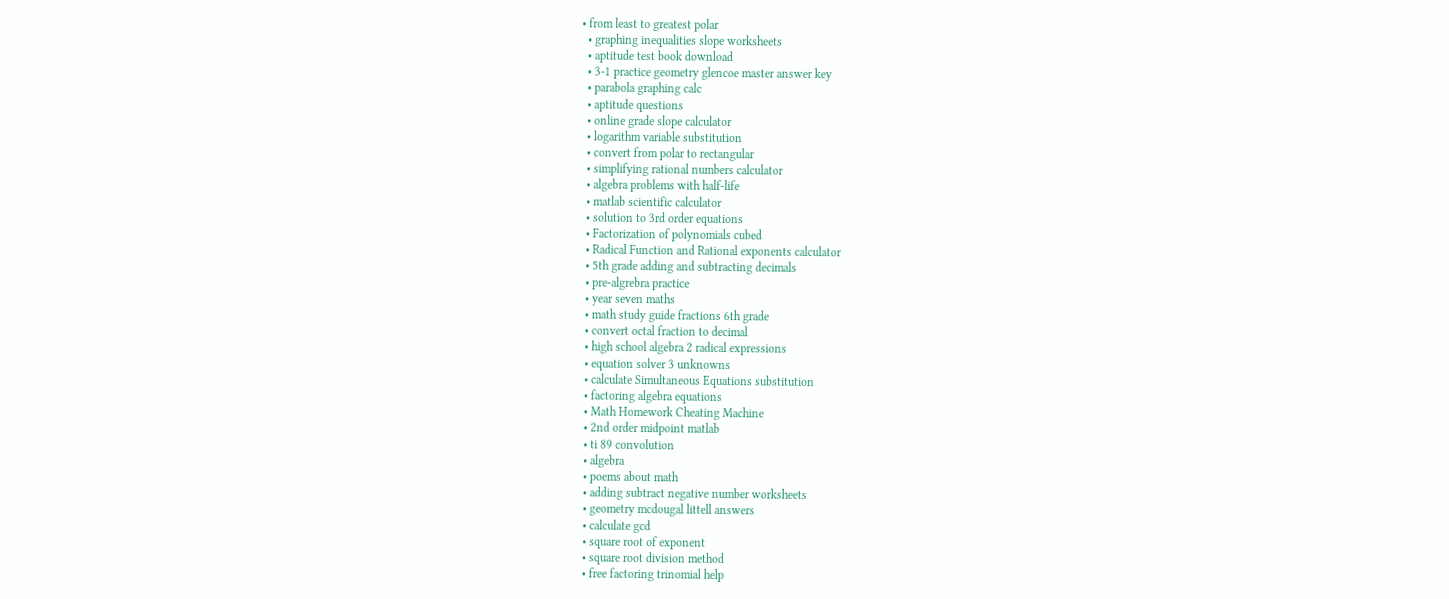• from least to greatest polar
  • graphing inequalities slope worksheets
  • aptitude test book download
  • 3-1 practice geometry glencoe master answer key
  • parabola graphing calc
  • aptitude questions
  • online grade slope calculator
  • logarithm variable substitution
  • convert from polar to rectangular
  • simplifying rational numbers calculator
  • algebra problems with half-life
  • matlab scientific calculator
  • solution to 3rd order equations
  • Factorization of polynomials cubed
  • Radical Function and Rational exponents calculator
  • 5th grade adding and subtracting decimals
  • pre-algrebra practice
  • year seven maths
  • math study guide fractions 6th grade
  • convert octal fraction to decimal
  • high school algebra 2 radical expressions
  • equation solver 3 unknowns
  • calculate Simultaneous Equations substitution
  • factoring algebra equations
  • Math Homework Cheating Machine
  • 2nd order midpoint matlab
  • ti 89 convolution
  • algebra
  • poems about math
  • adding subtract negative number worksheets
  • geometry mcdougal littell answers
  • calculate gcd
  • square root of exponent
  • square root division method
  • free factoring trinomial help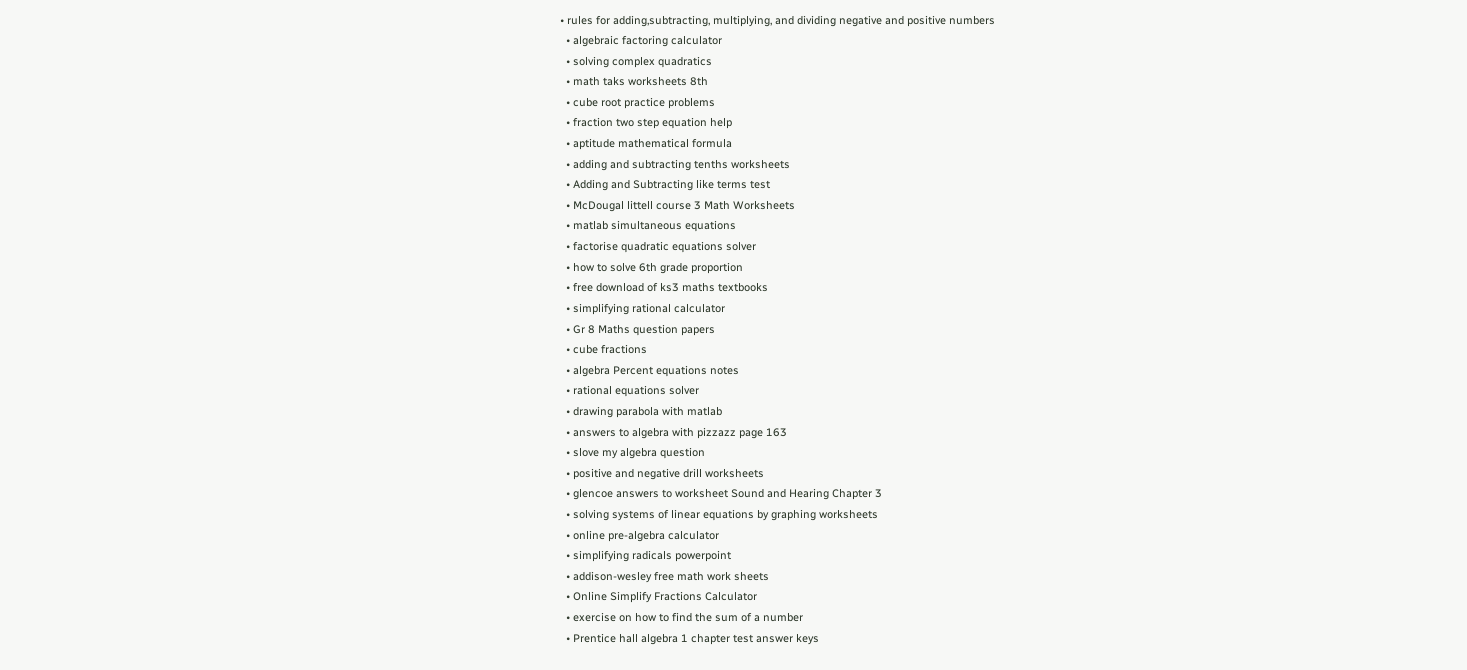• rules for adding,subtracting, multiplying, and dividing negative and positive numbers
  • algebraic factoring calculator
  • solving complex quadratics
  • math taks worksheets 8th
  • cube root practice problems
  • fraction two step equation help
  • aptitude mathematical formula
  • adding and subtracting tenths worksheets
  • Adding and Subtracting like terms test
  • McDougal littell course 3 Math Worksheets
  • matlab simultaneous equations
  • factorise quadratic equations solver
  • how to solve 6th grade proportion
  • free download of ks3 maths textbooks
  • simplifying rational calculator
  • Gr 8 Maths question papers
  • cube fractions
  • algebra Percent equations notes
  • rational equations solver
  • drawing parabola with matlab
  • answers to algebra with pizzazz page 163
  • slove my algebra question
  • positive and negative drill worksheets
  • glencoe answers to worksheet Sound and Hearing Chapter 3
  • solving systems of linear equations by graphing worksheets
  • online pre-algebra calculator
  • simplifying radicals powerpoint
  • addison-wesley free math work sheets
  • Online Simplify Fractions Calculator
  • exercise on how to find the sum of a number
  • Prentice hall algebra 1 chapter test answer keys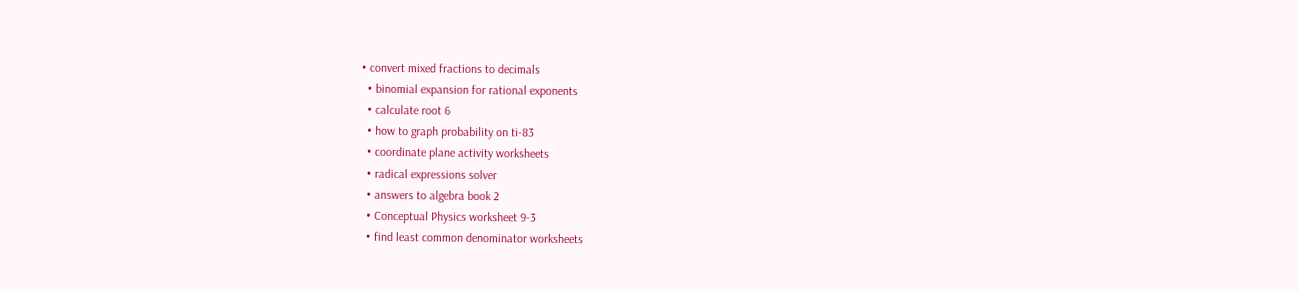• convert mixed fractions to decimals
  • binomial expansion for rational exponents
  • calculate root 6
  • how to graph probability on ti-83
  • coordinate plane activity worksheets
  • radical expressions solver
  • answers to algebra book 2
  • Conceptual Physics worksheet 9-3
  • find least common denominator worksheets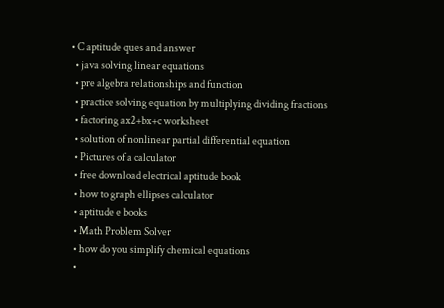• C aptitude ques and answer
  • java solving linear equations
  • pre algebra relationships and function
  • practice solving equation by multiplying dividing fractions
  • factoring ax2+bx+c worksheet
  • solution of nonlinear partial differential equation
  • Pictures of a calculator
  • free download electrical aptitude book
  • how to graph ellipses calculator
  • aptitude e books
  • Math Problem Solver
  • how do you simplify chemical equations
  •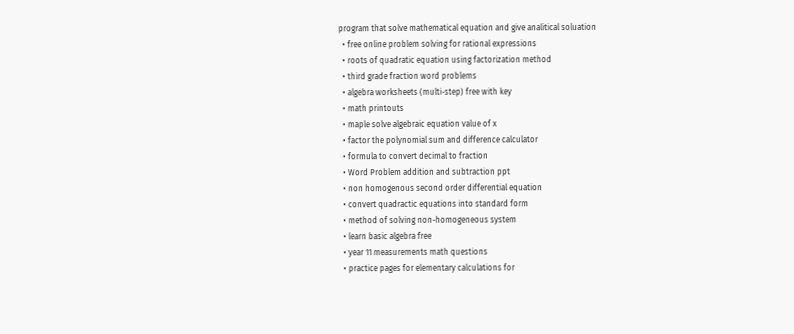program that solve mathematical equation and give analitical soluation
  • free online problem solving for rational expressions
  • roots of quadratic equation using factorization method
  • third grade fraction word problems
  • algebra worksheets (multi-step) free with key
  • math printouts
  • maple solve algebraic equation value of x
  • factor the polynomial sum and difference calculator
  • formula to convert decimal to fraction
  • Word Problem addition and subtraction ppt
  • non homogenous second order differential equation
  • convert quadractic equations into standard form
  • method of solving non-homogeneous system
  • learn basic algebra free
  • year 11 measurements math questions
  • practice pages for elementary calculations for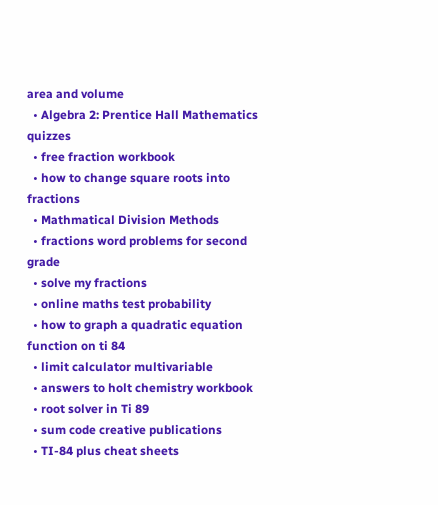area and volume
  • Algebra 2: Prentice Hall Mathematics quizzes
  • free fraction workbook
  • how to change square roots into fractions
  • Mathmatical Division Methods
  • fractions word problems for second grade
  • solve my fractions
  • online maths test probability
  • how to graph a quadratic equation function on ti 84
  • limit calculator multivariable
  • answers to holt chemistry workbook
  • root solver in Ti 89
  • sum code creative publications
  • TI-84 plus cheat sheets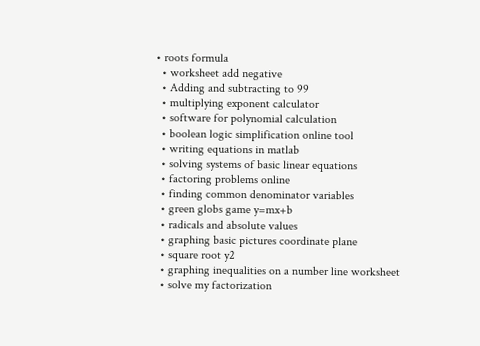• roots formula
  • worksheet add negative
  • Adding and subtracting to 99
  • multiplying exponent calculator
  • software for polynomial calculation
  • boolean logic simplification online tool
  • writing equations in matlab
  • solving systems of basic linear equations
  • factoring problems online
  • finding common denominator variables
  • green globs game y=mx+b
  • radicals and absolute values
  • graphing basic pictures coordinate plane
  • square root y2
  • graphing inequalities on a number line worksheet
  • solve my factorization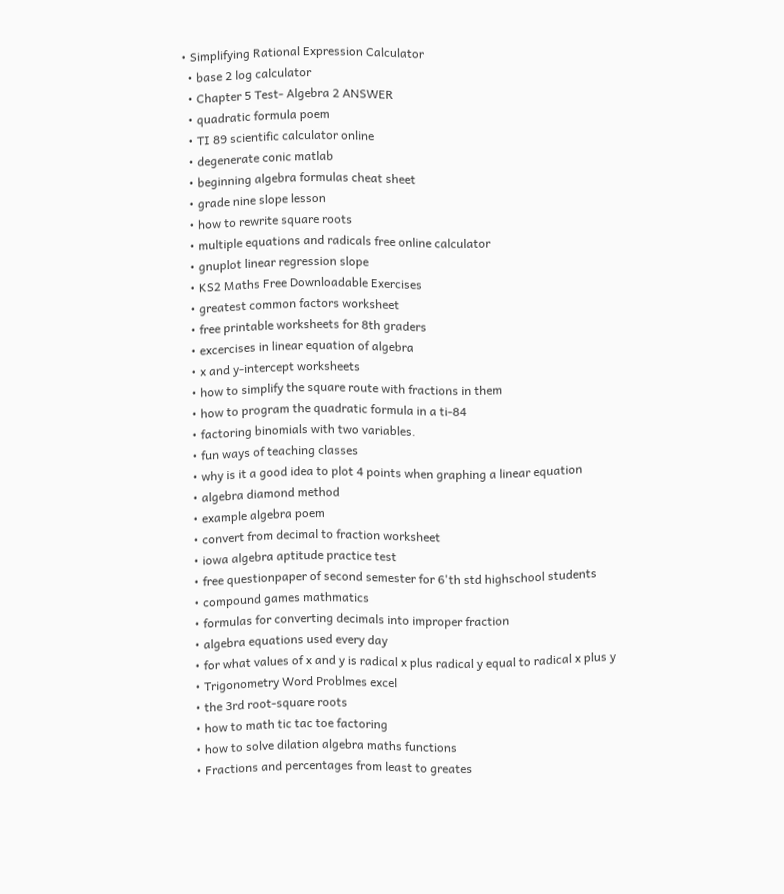• Simplifying Rational Expression Calculator
  • base 2 log calculator
  • Chapter 5 Test- Algebra 2 ANSWER
  • quadratic formula poem
  • TI 89 scientific calculator online
  • degenerate conic matlab
  • beginning algebra formulas cheat sheet
  • grade nine slope lesson
  • how to rewrite square roots
  • multiple equations and radicals free online calculator
  • gnuplot linear regression slope
  • KS2 Maths Free Downloadable Exercises
  • greatest common factors worksheet
  • free printable worksheets for 8th graders
  • excercises in linear equation of algebra
  • x and y-intercept worksheets
  • how to simplify the square route with fractions in them
  • how to program the quadratic formula in a ti-84
  • factoring binomials with two variables.
  • fun ways of teaching classes
  • why is it a good idea to plot 4 points when graphing a linear equation
  • algebra diamond method
  • example algebra poem
  • convert from decimal to fraction worksheet
  • iowa algebra aptitude practice test
  • free questionpaper of second semester for 6'th std highschool students
  • compound games mathmatics
  • formulas for converting decimals into improper fraction
  • algebra equations used every day
  • for what values of x and y is radical x plus radical y equal to radical x plus y
  • Trigonometry Word Problmes excel
  • the 3rd root-square roots
  • how to math tic tac toe factoring
  • how to solve dilation algebra maths functions
  • Fractions and percentages from least to greates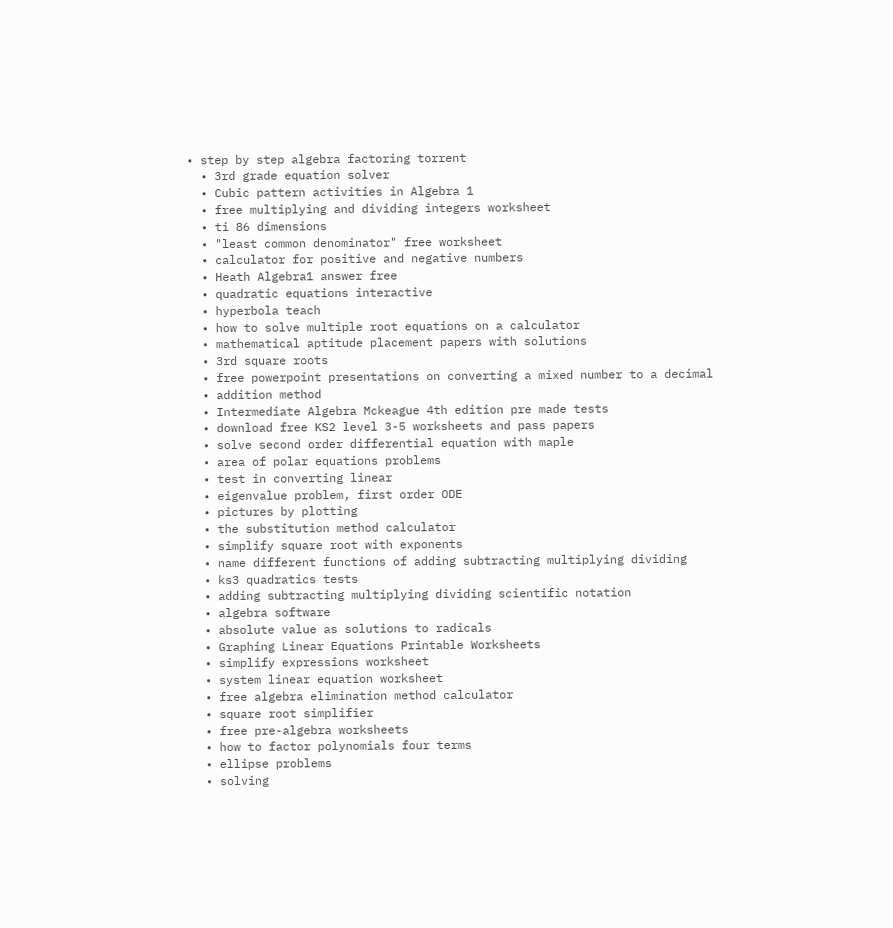• step by step algebra factoring torrent
  • 3rd grade equation solver
  • Cubic pattern activities in Algebra 1
  • free multiplying and dividing integers worksheet
  • ti 86 dimensions
  • "least common denominator" free worksheet
  • calculator for positive and negative numbers
  • Heath Algebra1 answer free
  • quadratic equations interactive
  • hyperbola teach
  • how to solve multiple root equations on a calculator
  • mathematical aptitude placement papers with solutions
  • 3rd square roots
  • free powerpoint presentations on converting a mixed number to a decimal
  • addition method
  • Intermediate Algebra Mckeague 4th edition pre made tests
  • download free KS2 level 3-5 worksheets and pass papers
  • solve second order differential equation with maple
  • area of polar equations problems
  • test in converting linear
  • eigenvalue problem, first order ODE
  • pictures by plotting
  • the substitution method calculator
  • simplify square root with exponents
  • name different functions of adding subtracting multiplying dividing
  • ks3 quadratics tests
  • adding subtracting multiplying dividing scientific notation
  • algebra software
  • absolute value as solutions to radicals
  • Graphing Linear Equations Printable Worksheets
  • simplify expressions worksheet
  • system linear equation worksheet
  • free algebra elimination method calculator
  • square root simplifier
  • free pre-algebra worksheets
  • how to factor polynomials four terms
  • ellipse problems
  • solving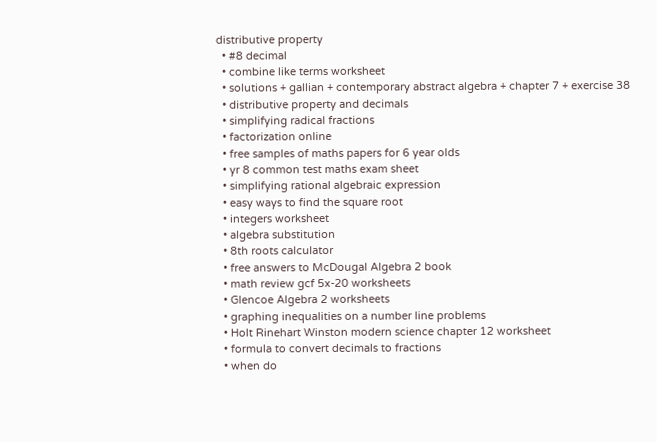distributive property
  • #8 decimal
  • combine like terms worksheet
  • solutions + gallian + contemporary abstract algebra + chapter 7 + exercise 38
  • distributive property and decimals
  • simplifying radical fractions
  • factorization online
  • free samples of maths papers for 6 year olds
  • yr 8 common test maths exam sheet
  • simplifying rational algebraic expression
  • easy ways to find the square root
  • integers worksheet
  • algebra substitution
  • 8th roots calculator
  • free answers to McDougal Algebra 2 book
  • math review gcf 5x-20 worksheets
  • Glencoe Algebra 2 worksheets
  • graphing inequalities on a number line problems
  • Holt Rinehart Winston modern science chapter 12 worksheet
  • formula to convert decimals to fractions
  • when do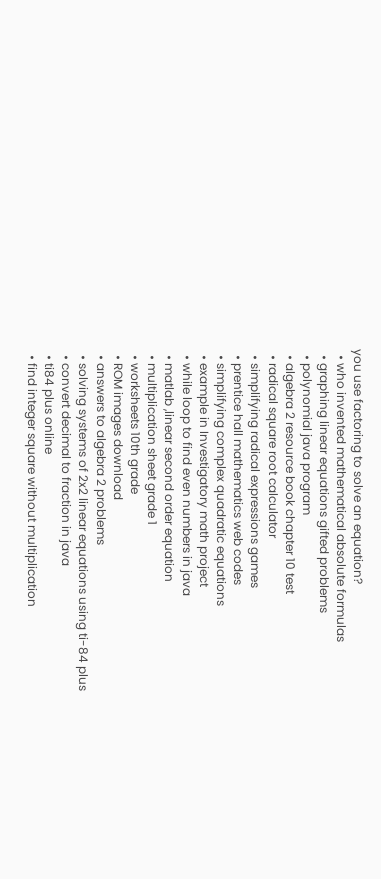you use factoring to solve an equation?
  • who invented mathematical absolute formulas
  • graphing linear equations gifted problems
  • polynomial java program
  • algebra 2 resource book chapter 10 test
  • radical square root calculator
  • simplifying radical expressions games
  • prentice hall mathematics web codes
  • simplifying complex quadratic equations
  • example in Investigatory math project
  • while loop to find even numbers in java
  • matlab ,linear second order equation
  • multiplication sheet grade 1
  • worksheets 10th grade
  • ROM images download
  • answers to algebra 2 problems
  • solving systems of 2x2 linear equations using ti-84 plus
  • convert decimal to fraction in java
  • ti84 plus online
  • find integer square without multiplication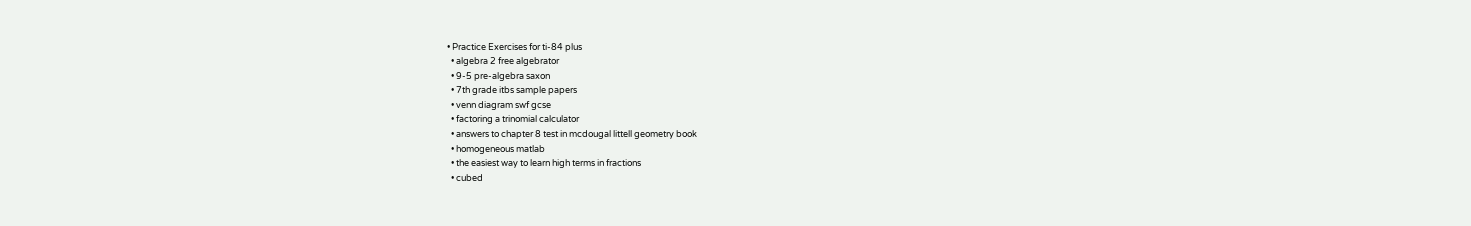• Practice Exercises for ti-84 plus
  • algebra 2 free algebrator
  • 9-5 pre-algebra saxon
  • 7th grade itbs sample papers
  • venn diagram swf gcse
  • factoring a trinomial calculator
  • answers to chapter 8 test in mcdougal littell geometry book
  • homogeneous matlab
  • the easiest way to learn high terms in fractions
  • cubed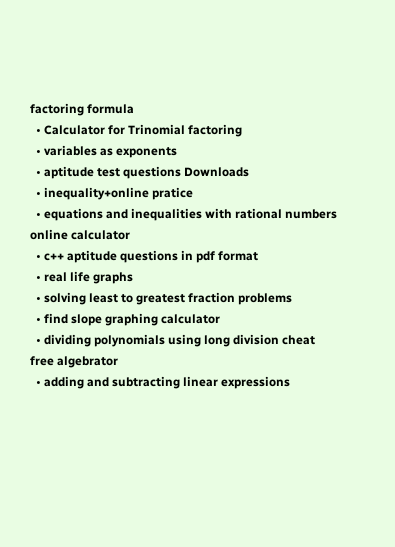factoring formula
  • Calculator for Trinomial factoring
  • variables as exponents
  • aptitude test questions Downloads
  • inequality+online pratice
  • equations and inequalities with rational numbers online calculator
  • c++ aptitude questions in pdf format
  • real life graphs
  • solving least to greatest fraction problems
  • find slope graphing calculator
  • dividing polynomials using long division cheat free algebrator
  • adding and subtracting linear expressions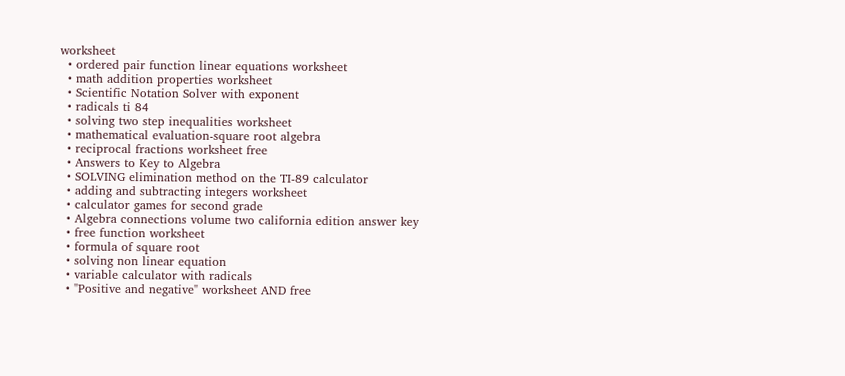worksheet
  • ordered pair function linear equations worksheet
  • math addition properties worksheet
  • Scientific Notation Solver with exponent
  • radicals ti 84
  • solving two step inequalities worksheet
  • mathematical evaluation-square root algebra
  • reciprocal fractions worksheet free
  • Answers to Key to Algebra
  • SOLVING elimination method on the TI-89 calculator
  • adding and subtracting integers worksheet
  • calculator games for second grade
  • Algebra connections volume two california edition answer key
  • free function worksheet
  • formula of square root
  • solving non linear equation
  • variable calculator with radicals
  • "Positive and negative" worksheet AND free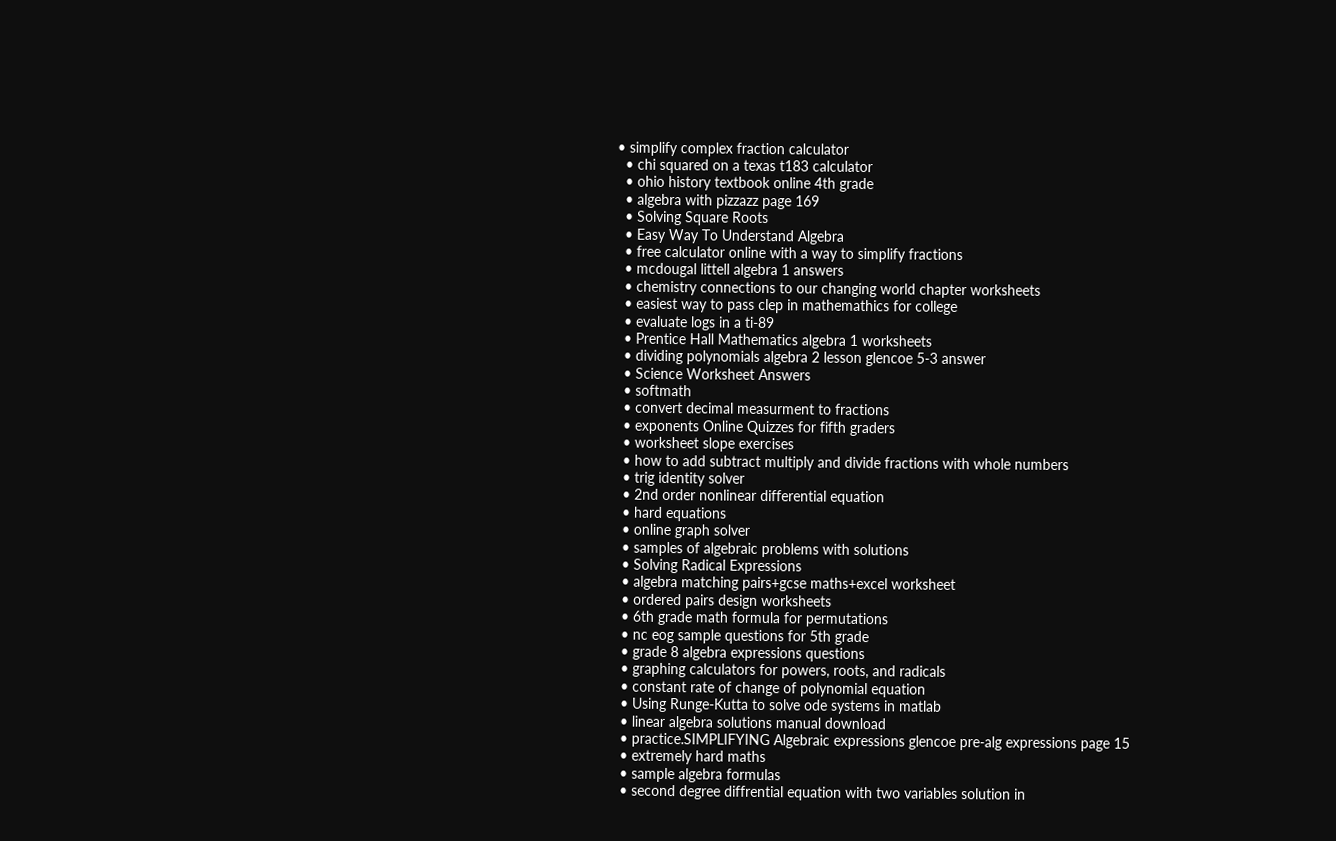• simplify complex fraction calculator
  • chi squared on a texas t183 calculator
  • ohio history textbook online 4th grade
  • algebra with pizzazz page 169
  • Solving Square Roots
  • Easy Way To Understand Algebra
  • free calculator online with a way to simplify fractions
  • mcdougal littell algebra 1 answers
  • chemistry connections to our changing world chapter worksheets
  • easiest way to pass clep in mathemathics for college
  • evaluate logs in a ti-89
  • Prentice Hall Mathematics algebra 1 worksheets
  • dividing polynomials algebra 2 lesson glencoe 5-3 answer
  • Science Worksheet Answers
  • softmath
  • convert decimal measurment to fractions
  • exponents Online Quizzes for fifth graders
  • worksheet slope exercises
  • how to add subtract multiply and divide fractions with whole numbers
  • trig identity solver
  • 2nd order nonlinear differential equation
  • hard equations
  • online graph solver
  • samples of algebraic problems with solutions
  • Solving Radical Expressions
  • algebra matching pairs+gcse maths+excel worksheet
  • ordered pairs design worksheets
  • 6th grade math formula for permutations
  • nc eog sample questions for 5th grade
  • grade 8 algebra expressions questions
  • graphing calculators for powers, roots, and radicals
  • constant rate of change of polynomial equation
  • Using Runge-Kutta to solve ode systems in matlab
  • linear algebra solutions manual download
  • practice.SIMPLIFYING Algebraic expressions glencoe pre-alg expressions page 15
  • extremely hard maths
  • sample algebra formulas
  • second degree diffrential equation with two variables solution in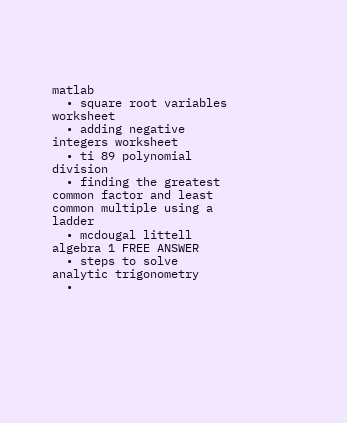matlab
  • square root variables worksheet
  • adding negative integers worksheet
  • ti 89 polynomial division
  • finding the greatest common factor and least common multiple using a ladder
  • mcdougal littell algebra 1 FREE ANSWER
  • steps to solve analytic trigonometry
  •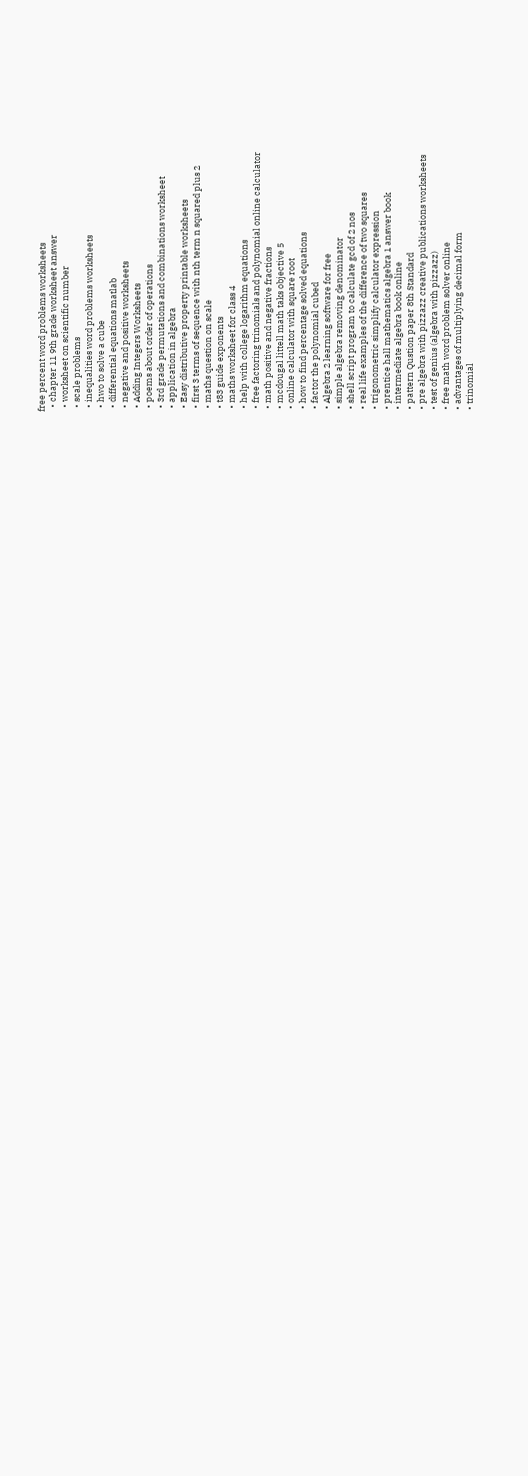free percent word problems worksheets
  • chapter 11 9th grade worksheet answer
  • worksheet on scientific number
  • scale problems
  • inequalities word problems worksheets
  • hwo to solve a cube
  • differential equations matlab
  • negative and positive worksheets
  • Adding Integers Worksheets
  • poems about order of operations
  • 3rd grade permutations and combinations worksheet
  • application in algebra
  • Easy distributive property printable worksheets
  • first 3 terms of sequence with nth term n squared plus 2
  • maths question on scale
  • t83 guide exponents
  • maths worksheet for class 4
  • help with college logarithm equations
  • free factoring trinomials and polynomial online calculator
  • math positive and negative fractions
  • mcdougal littell math taks objective 5
  • online calculator with square root
  • how to find percentage solved equations
  • factor the polynomial cubed
  • Algebra 2 learning software for free
  • simple algebra removing denominator
  • shell script program to calculate gcd of 2 nos
  • real life examples of the difference of two squares
  • trigonometric simplify calculator expression
  • prentice hall mathematics algebra 1 answer book
  • intermediate algebra book online
  • pattern Qustion paper 8th Standard
  • pre algebra with pizzazz creative publications worksheets
  • test of genius (algebra with pizzazz)
  • free math word problem solver online
  • advantages of multiplying decimal form
  • trinomial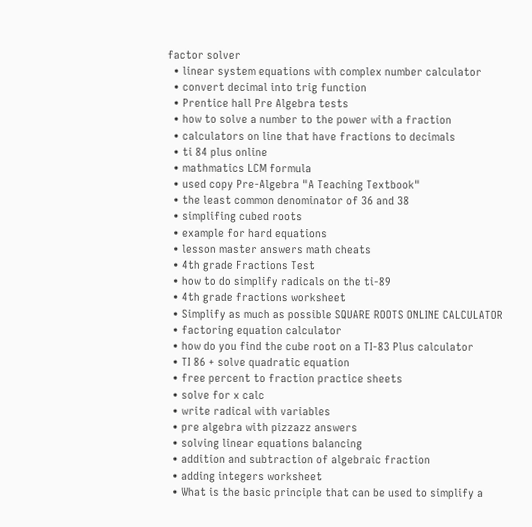factor solver
  • linear system equations with complex number calculator
  • convert decimal into trig function
  • Prentice hall Pre Algebra tests
  • how to solve a number to the power with a fraction
  • calculators on line that have fractions to decimals
  • ti 84 plus online
  • mathmatics LCM formula
  • used copy Pre-Algebra "A Teaching Textbook"
  • the least common denominator of 36 and 38
  • simplifing cubed roots
  • example for hard equations
  • lesson master answers math cheats
  • 4th grade Fractions Test
  • how to do simplify radicals on the ti-89
  • 4th grade fractions worksheet
  • Simplify as much as possible SQUARE ROOTS ONLINE CALCULATOR
  • factoring equation calculator
  • how do you find the cube root on a TI-83 Plus calculator
  • TI 86 + solve quadratic equation
  • free percent to fraction practice sheets
  • solve for x calc
  • write radical with variables
  • pre algebra with pizzazz answers
  • solving linear equations balancing
  • addition and subtraction of algebraic fraction
  • adding integers worksheet
  • What is the basic principle that can be used to simplify a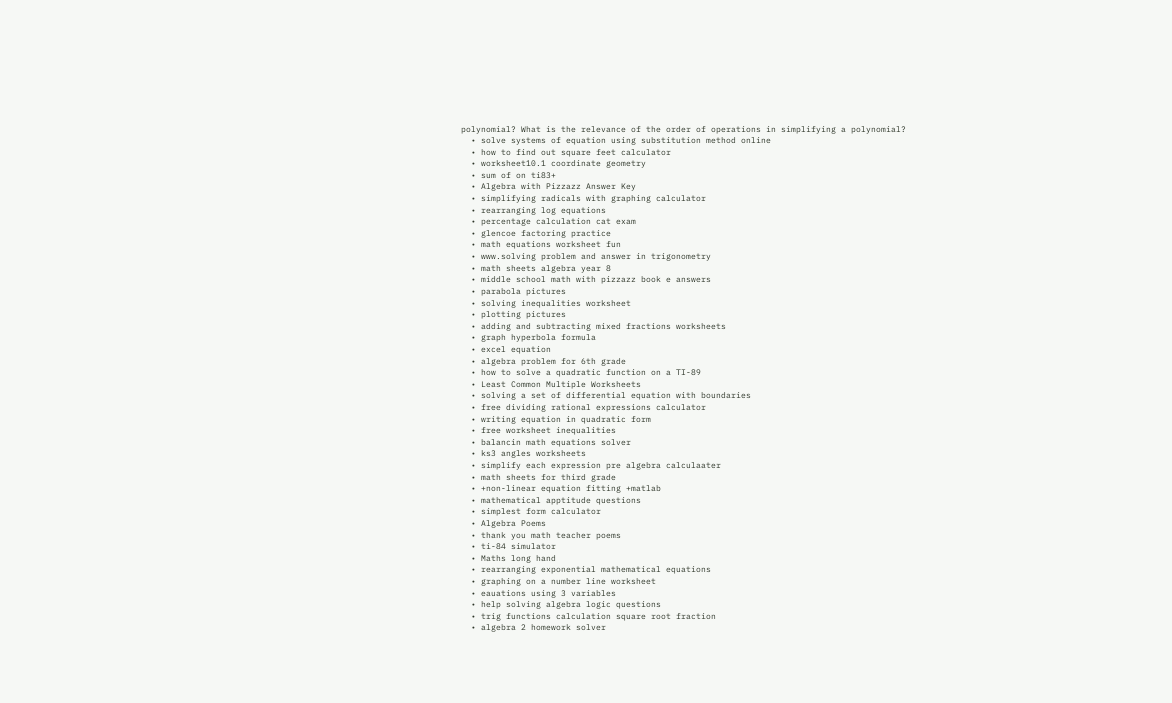polynomial? What is the relevance of the order of operations in simplifying a polynomial?
  • solve systems of equation using substitution method online
  • how to find out square feet calculator
  • worksheet10.1 coordinate geometry
  • sum of on ti83+
  • Algebra with Pizzazz Answer Key
  • simplifying radicals with graphing calculator
  • rearranging log equations
  • percentage calculation cat exam
  • glencoe factoring practice
  • math equations worksheet fun
  • www.solving problem and answer in trigonometry
  • math sheets algebra year 8
  • middle school math with pizzazz book e answers
  • parabola pictures
  • solving inequalities worksheet
  • plotting pictures
  • adding and subtracting mixed fractions worksheets
  • graph hyperbola formula
  • excel equation
  • algebra problem for 6th grade
  • how to solve a quadratic function on a TI-89
  • Least Common Multiple Worksheets
  • solving a set of differential equation with boundaries
  • free dividing rational expressions calculator
  • writing equation in quadratic form
  • free worksheet inequalities
  • balancin math equations solver
  • ks3 angles worksheets
  • simplify each expression pre algebra calculaater
  • math sheets for third grade
  • +non-linear equation fitting +matlab
  • mathematical apptitude questions
  • simplest form calculator
  • Algebra Poems
  • thank you math teacher poems
  • ti-84 simulator
  • Maths long hand
  • rearranging exponential mathematical equations
  • graphing on a number line worksheet
  • eauations using 3 variables
  • help solving algebra logic questions
  • trig functions calculation square root fraction
  • algebra 2 homework solver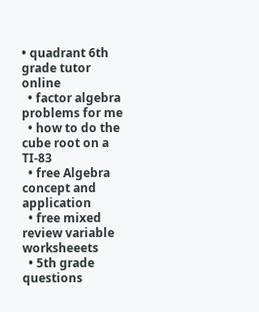• quadrant 6th grade tutor online
  • factor algebra problems for me
  • how to do the cube root on a TI-83
  • free Algebra concept and application
  • free mixed review variable worksheeets
  • 5th grade questions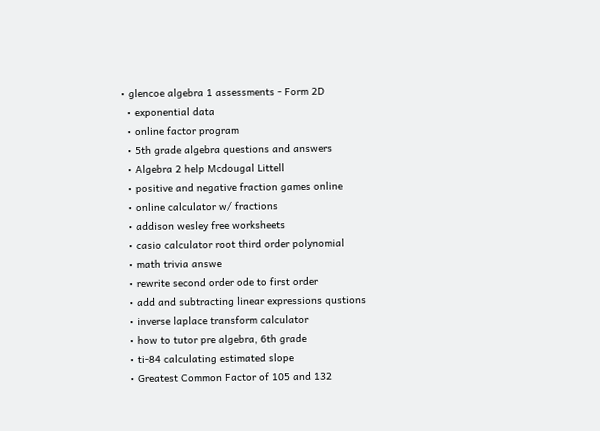• glencoe algebra 1 assessments - Form 2D
  • exponential data
  • online factor program
  • 5th grade algebra questions and answers
  • Algebra 2 help Mcdougal Littell
  • positive and negative fraction games online
  • online calculator w/ fractions
  • addison wesley free worksheets
  • casio calculator root third order polynomial
  • math trivia answe
  • rewrite second order ode to first order
  • add and subtracting linear expressions qustions
  • inverse laplace transform calculator
  • how to tutor pre algebra, 6th grade
  • ti-84 calculating estimated slope
  • Greatest Common Factor of 105 and 132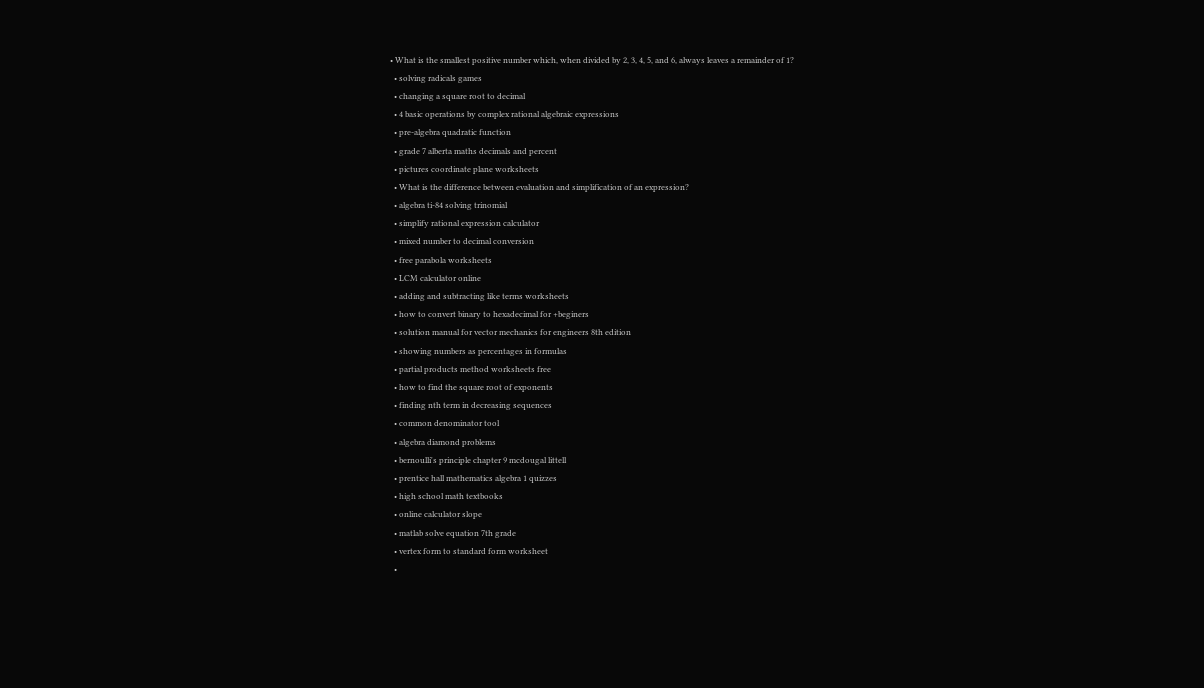• What is the smallest positive number which, when divided by 2, 3, 4, 5, and 6, always leaves a remainder of 1?
  • solving radicals games
  • changing a square root to decimal
  • 4 basic operations by complex rational algebraic expressions
  • pre-algebra quadratic function
  • grade 7 alberta maths decimals and percent
  • pictures coordinate plane worksheets
  • What is the difference between evaluation and simplification of an expression?
  • algebra ti-84 solving trinomial
  • simplify rational expression calculator
  • mixed number to decimal conversion
  • free parabola worksheets
  • LCM calculator online
  • adding and subtracting like terms worksheets
  • how to convert binary to hexadecimal for +beginers
  • solution manual for vector mechanics for engineers 8th edition
  • showing numbers as percentages in formulas
  • partial products method worksheets free
  • how to find the square root of exponents
  • finding nth term in decreasing sequences
  • common denominator tool
  • algebra diamond problems
  • bernoulli's principle chapter 9 mcdougal littell
  • prentice hall mathematics algebra 1 quizzes
  • high school math textbooks
  • online calculator slope
  • matlab solve equation 7th grade
  • vertex form to standard form worksheet
  •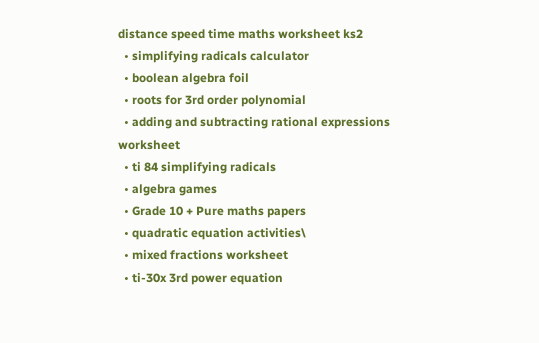distance speed time maths worksheet ks2
  • simplifying radicals calculator
  • boolean algebra foil
  • roots for 3rd order polynomial
  • adding and subtracting rational expressions worksheet
  • ti 84 simplifying radicals
  • algebra games
  • Grade 10 + Pure maths papers
  • quadratic equation activities\
  • mixed fractions worksheet
  • ti-30x 3rd power equation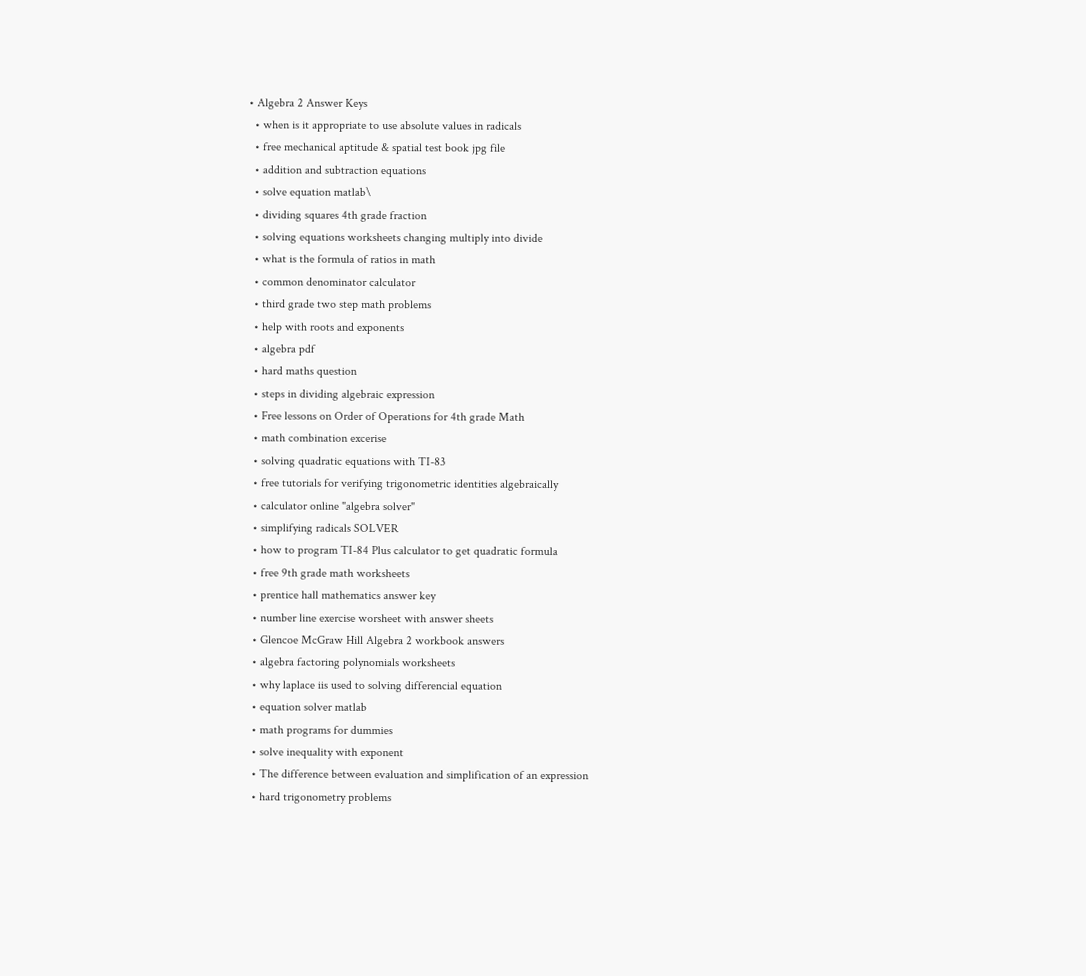• Algebra 2 Answer Keys
  • when is it appropriate to use absolute values in radicals
  • free mechanical aptitude & spatial test book jpg file
  • addition and subtraction equations
  • solve equation matlab\
  • dividing squares 4th grade fraction
  • solving equations worksheets changing multiply into divide
  • what is the formula of ratios in math
  • common denominator calculator
  • third grade two step math problems
  • help with roots and exponents
  • algebra pdf
  • hard maths question
  • steps in dividing algebraic expression
  • Free lessons on Order of Operations for 4th grade Math
  • math combination excerise
  • solving quadratic equations with TI-83
  • free tutorials for verifying trigonometric identities algebraically
  • calculator online "algebra solver"
  • simplifying radicals SOLVER
  • how to program TI-84 Plus calculator to get quadratic formula
  • free 9th grade math worksheets
  • prentice hall mathematics answer key
  • number line exercise worsheet with answer sheets
  • Glencoe McGraw Hill Algebra 2 workbook answers
  • algebra factoring polynomials worksheets
  • why laplace iis used to solving differencial equation
  • equation solver matlab
  • math programs for dummies
  • solve inequality with exponent
  • The difference between evaluation and simplification of an expression
  • hard trigonometry problems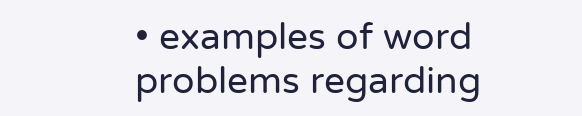• examples of word problems regarding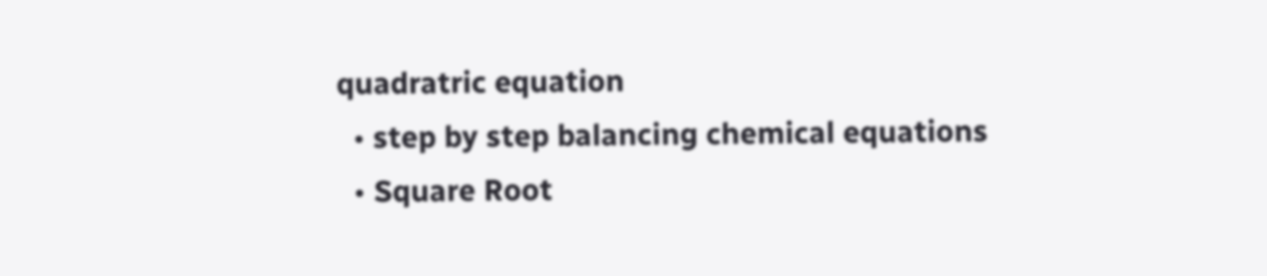quadratric equation
  • step by step balancing chemical equations
  • Square Root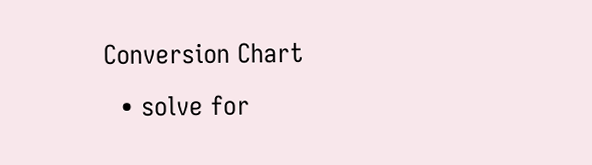Conversion Chart
  • solve for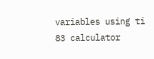variables using ti 83 calculator